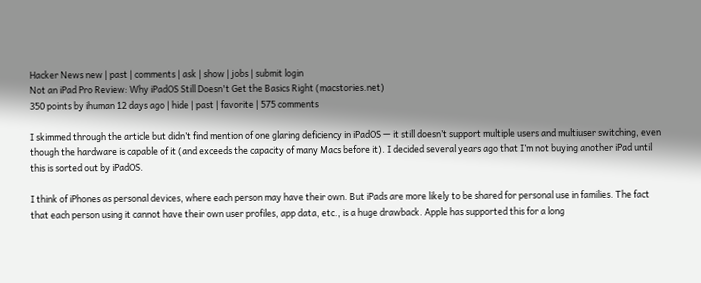Hacker News new | past | comments | ask | show | jobs | submit login
Not an iPad Pro Review: Why iPadOS Still Doesn't Get the Basics Right (macstories.net)
350 points by ihuman 12 days ago | hide | past | favorite | 575 comments

I skimmed through the article but didn’t find mention of one glaring deficiency in iPadOS — it still doesn’t support multiple users and multiuser switching, even though the hardware is capable of it (and exceeds the capacity of many Macs before it). I decided several years ago that I’m not buying another iPad until this is sorted out by iPadOS.

I think of iPhones as personal devices, where each person may have their own. But iPads are more likely to be shared for personal use in families. The fact that each person using it cannot have their own user profiles, app data, etc., is a huge drawback. Apple has supported this for a long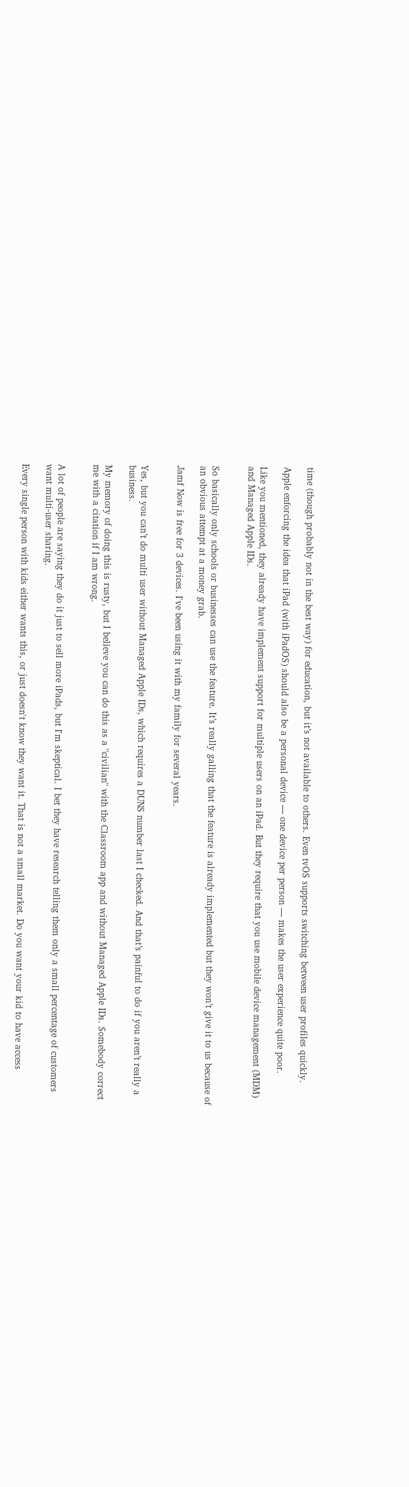time (though probably not in the best way) for education, but it’s not available to others. Even tvOS supports switching between user profiles quickly.

Apple enforcing the idea that iPad (with iPadOS) should also be a personal device — one device per person — makes the user experience quite poor.

Like you mentioned, they already have implement support for multiple users on an iPad. But they require that you use mobile device management (MDM) and Managed Apple IDs.


So basically only schools or businesses can use the feature. It’s really galling that the feature is already implemented but they won’t give it to us because of an obvious attempt at a money grab.

Jamf Now is free for 3 devices. I've been using it with my family for several years.


Yes, but you can’t do multi user without Managed Apple IDs, which requires a DUNS number last I checked. And that’s painful to do if you aren’t really a business.

My memory of doing this is rusty, but I believe you can do this as a "civilian" with the Classroom app and without Managed Apple IDs. Somebody correct me with a citation if I am wrong.


A lot of people are saying they do it just to sell more iPads, but I'm skeptical. I bet they have research telling them only a small percentage of customers want multi-user sharing.

Every single person with kids either wants this, or just doesn't know they want it. That is not a small market. Do you want your kid to have access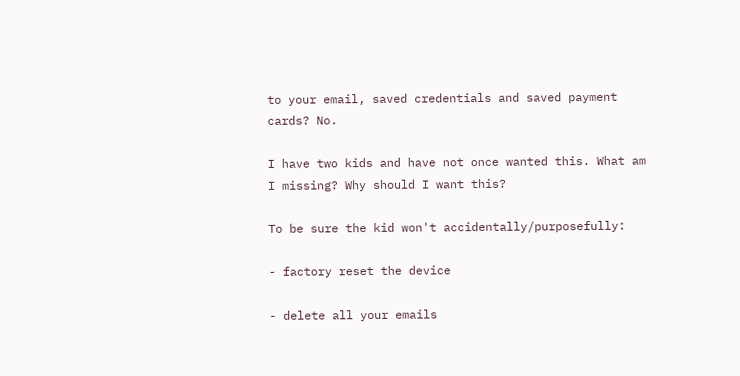to your email, saved credentials and saved payment cards? No.

I have two kids and have not once wanted this. What am I missing? Why should I want this?

To be sure the kid won't accidentally/purposefully:

- factory reset the device

- delete all your emails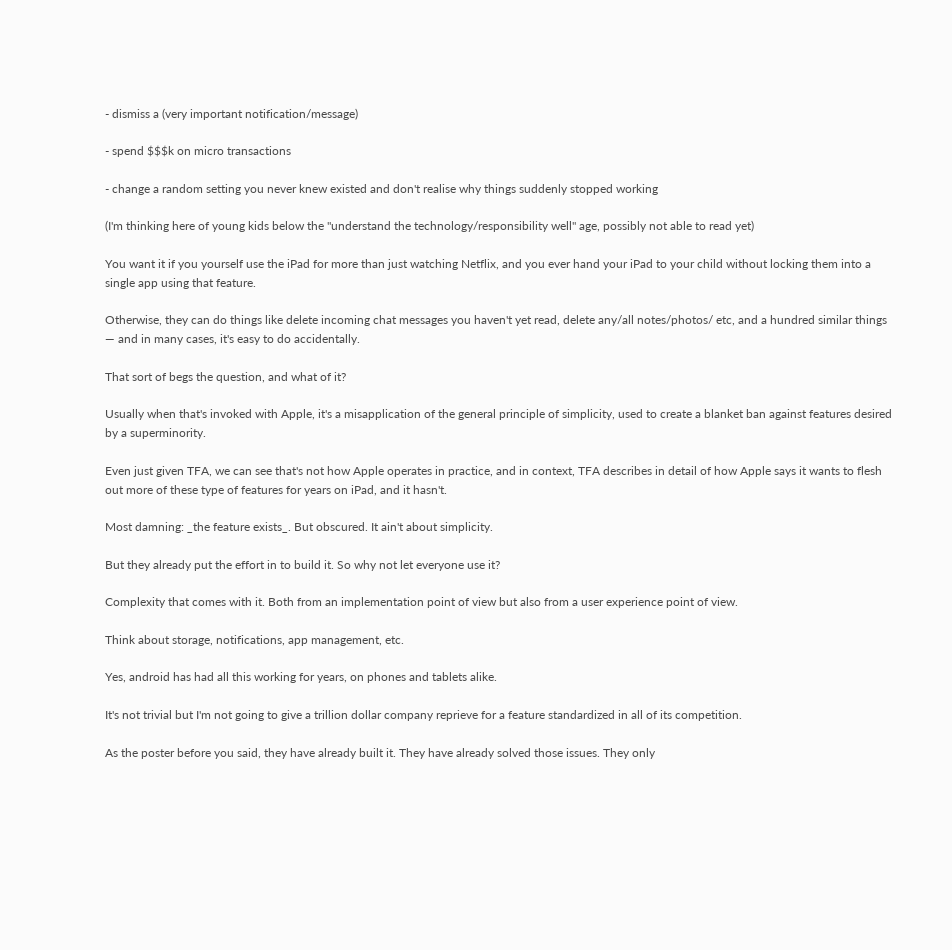- dismiss a (very important notification/message)

- spend $$$k on micro transactions

- change a random setting you never knew existed and don't realise why things suddenly stopped working

(I'm thinking here of young kids below the "understand the technology/responsibility well" age, possibly not able to read yet)

You want it if you yourself use the iPad for more than just watching Netflix, and you ever hand your iPad to your child without locking them into a single app using that feature.

Otherwise, they can do things like delete incoming chat messages you haven't yet read, delete any/all notes/photos/ etc, and a hundred similar things — and in many cases, it's easy to do accidentally.

That sort of begs the question, and what of it?

Usually when that's invoked with Apple, it's a misapplication of the general principle of simplicity, used to create a blanket ban against features desired by a superminority.

Even just given TFA, we can see that's not how Apple operates in practice, and in context, TFA describes in detail of how Apple says it wants to flesh out more of these type of features for years on iPad, and it hasn't.

Most damning: _the feature exists_. But obscured. It ain't about simplicity.

But they already put the effort in to build it. So why not let everyone use it?

Complexity that comes with it. Both from an implementation point of view but also from a user experience point of view.

Think about storage, notifications, app management, etc.

Yes, android has had all this working for years, on phones and tablets alike.

It's not trivial but I'm not going to give a trillion dollar company reprieve for a feature standardized in all of its competition.

As the poster before you said, they have already built it. They have already solved those issues. They only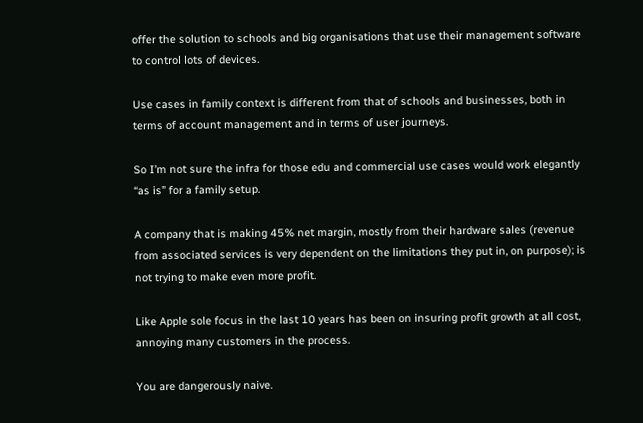offer the solution to schools and big organisations that use their management software to control lots of devices.

Use cases in family context is different from that of schools and businesses, both in terms of account management and in terms of user journeys.

So I’m not sure the infra for those edu and commercial use cases would work elegantly “as is” for a family setup.

A company that is making 45% net margin, mostly from their hardware sales (revenue from associated services is very dependent on the limitations they put in, on purpose); is not trying to make even more profit.

Like Apple sole focus in the last 10 years has been on insuring profit growth at all cost, annoying many customers in the process.

You are dangerously naive.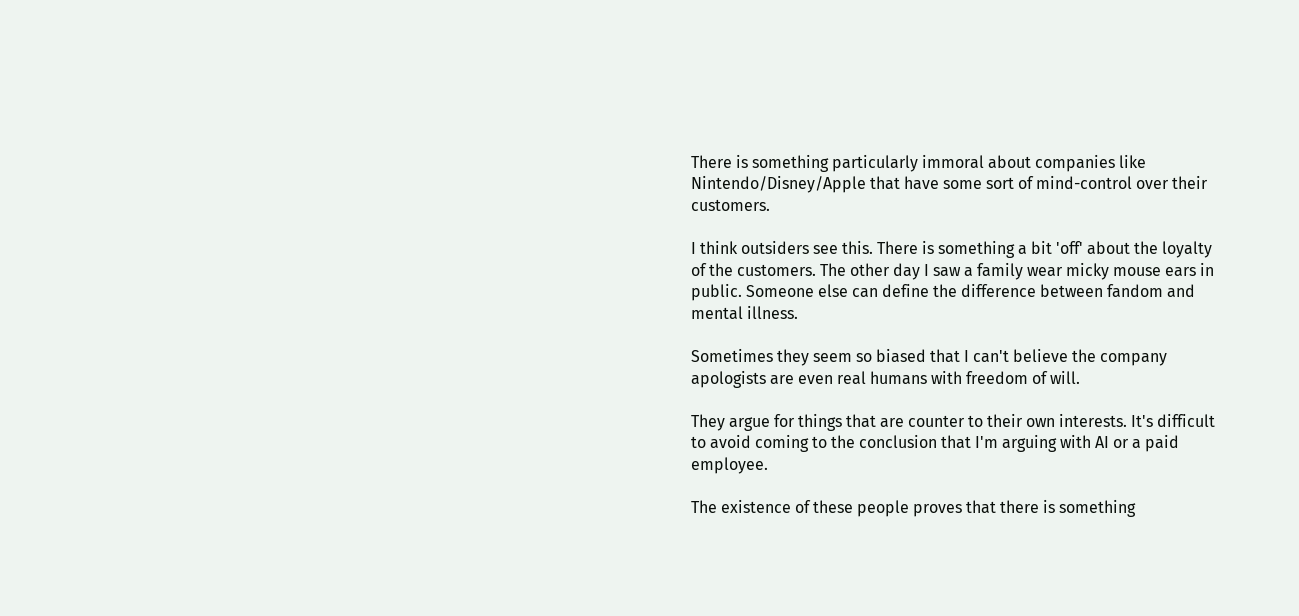There is something particularly immoral about companies like Nintendo/Disney/Apple that have some sort of mind-control over their customers.

I think outsiders see this. There is something a bit 'off' about the loyalty of the customers. The other day I saw a family wear micky mouse ears in public. Someone else can define the difference between fandom and mental illness.

Sometimes they seem so biased that I can't believe the company apologists are even real humans with freedom of will.

They argue for things that are counter to their own interests. It's difficult to avoid coming to the conclusion that I'm arguing with AI or a paid employee.

The existence of these people proves that there is something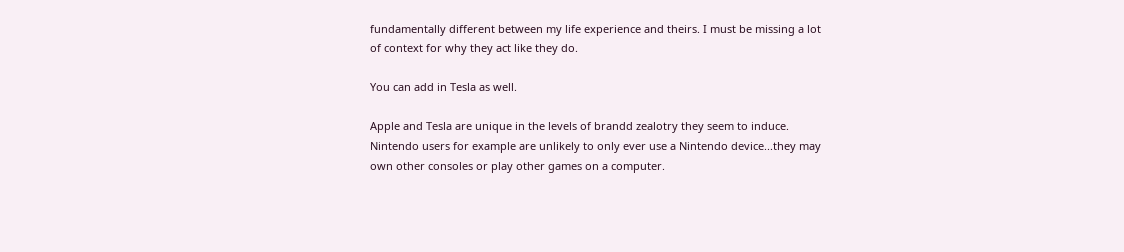fundamentally different between my life experience and theirs. I must be missing a lot of context for why they act like they do.

You can add in Tesla as well.

Apple and Tesla are unique in the levels of brandd zealotry they seem to induce. Nintendo users for example are unlikely to only ever use a Nintendo device...they may own other consoles or play other games on a computer.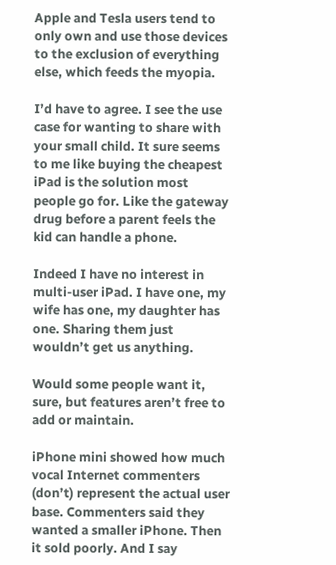Apple and Tesla users tend to only own and use those devices to the exclusion of everything else, which feeds the myopia.

I’d have to agree. I see the use case for wanting to share with your small child. It sure seems to me like buying the cheapest iPad is the solution most people go for. Like the gateway drug before a parent feels the kid can handle a phone.

Indeed I have no interest in multi-user iPad. I have one, my wife has one, my daughter has one. Sharing them just wouldn’t get us anything.

Would some people want it, sure, but features aren’t free to add or maintain.

iPhone mini showed how much vocal Internet commenters (don’t) represent the actual user base. Commenters said they wanted a smaller iPhone. Then it sold poorly. And I say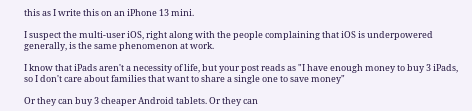this as I write this on an iPhone 13 mini.

I suspect the multi-user iOS, right along with the people complaining that iOS is underpowered generally, is the same phenomenon at work.

I know that iPads aren't a necessity of life, but your post reads as "I have enough money to buy 3 iPads, so I don't care about families that want to share a single one to save money"

Or they can buy 3 cheaper Android tablets. Or they can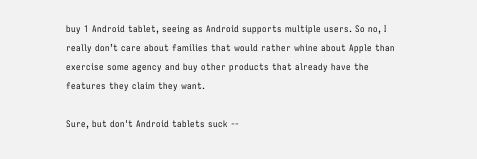buy 1 Android tablet, seeing as Android supports multiple users. So no, I really don’t care about families that would rather whine about Apple than exercise some agency and buy other products that already have the features they claim they want.

Sure, but don't Android tablets suck --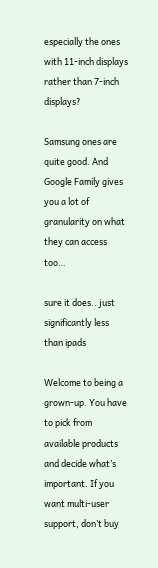especially the ones with 11-inch displays rather than 7-inch displays?

Samsung ones are quite good. And Google Family gives you a lot of granularity on what they can access too…

sure it does.. just significantly less than ipads

Welcome to being a grown-up. You have to pick from available products and decide what’s important. If you want multi-user support, don’t buy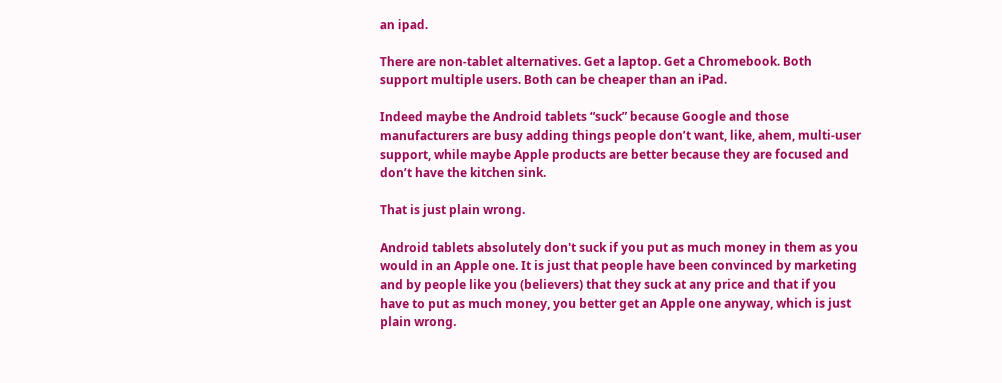an ipad.

There are non-tablet alternatives. Get a laptop. Get a Chromebook. Both support multiple users. Both can be cheaper than an iPad.

Indeed maybe the Android tablets “suck” because Google and those manufacturers are busy adding things people don’t want, like, ahem, multi-user support, while maybe Apple products are better because they are focused and don’t have the kitchen sink.

That is just plain wrong.

Android tablets absolutely don't suck if you put as much money in them as you would in an Apple one. It is just that people have been convinced by marketing and by people like you (believers) that they suck at any price and that if you have to put as much money, you better get an Apple one anyway, which is just plain wrong.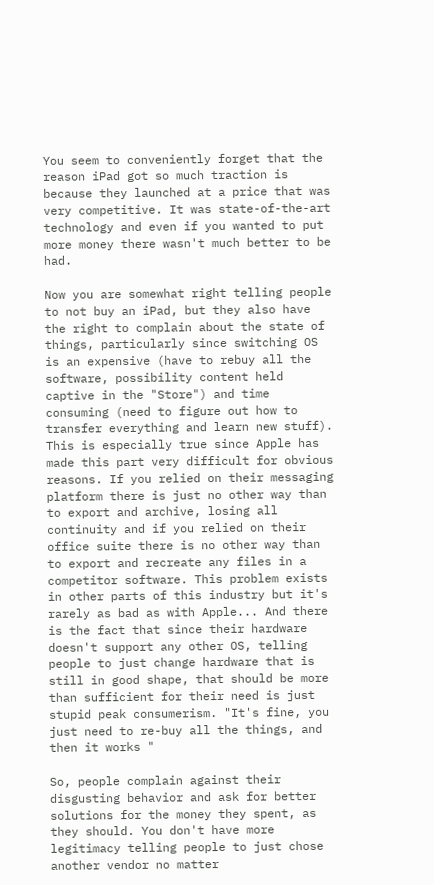You seem to conveniently forget that the reason iPad got so much traction is because they launched at a price that was very competitive. It was state-of-the-art technology and even if you wanted to put more money there wasn't much better to be had.

Now you are somewhat right telling people to not buy an iPad, but they also have the right to complain about the state of things, particularly since switching OS is an expensive (have to rebuy all the software, possibility content held captive in the "Store") and time consuming (need to figure out how to transfer everything and learn new stuff). This is especially true since Apple has made this part very difficult for obvious reasons. If you relied on their messaging platform there is just no other way than to export and archive, losing all continuity and if you relied on their office suite there is no other way than to export and recreate any files in a competitor software. This problem exists in other parts of this industry but it's rarely as bad as with Apple... And there is the fact that since their hardware doesn't support any other OS, telling people to just change hardware that is still in good shape, that should be more than sufficient for their need is just stupid peak consumerism. "It's fine, you just need to re-buy all the things, and then it works "

So, people complain against their disgusting behavior and ask for better solutions for the money they spent, as they should. You don't have more legitimacy telling people to just chose another vendor no matter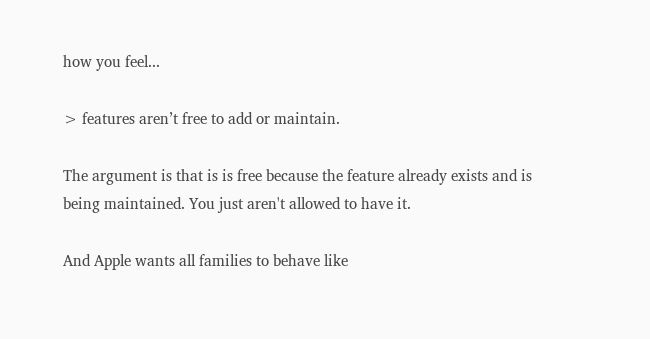how you feel...

> features aren’t free to add or maintain.

The argument is that is is free because the feature already exists and is being maintained. You just aren't allowed to have it.

And Apple wants all families to behave like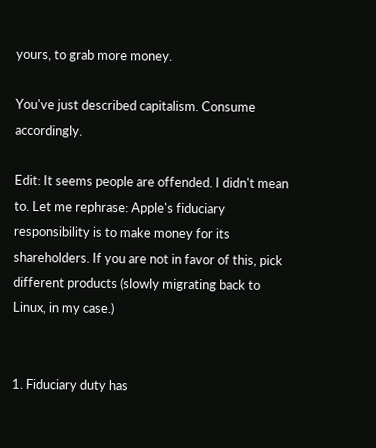yours, to grab more money.

You've just described capitalism. Consume accordingly.

Edit: It seems people are offended. I didn't mean to. Let me rephrase: Apple's fiduciary responsibility is to make money for its shareholders. If you are not in favor of this, pick different products (slowly migrating back to Linux, in my case.)


1. Fiduciary duty has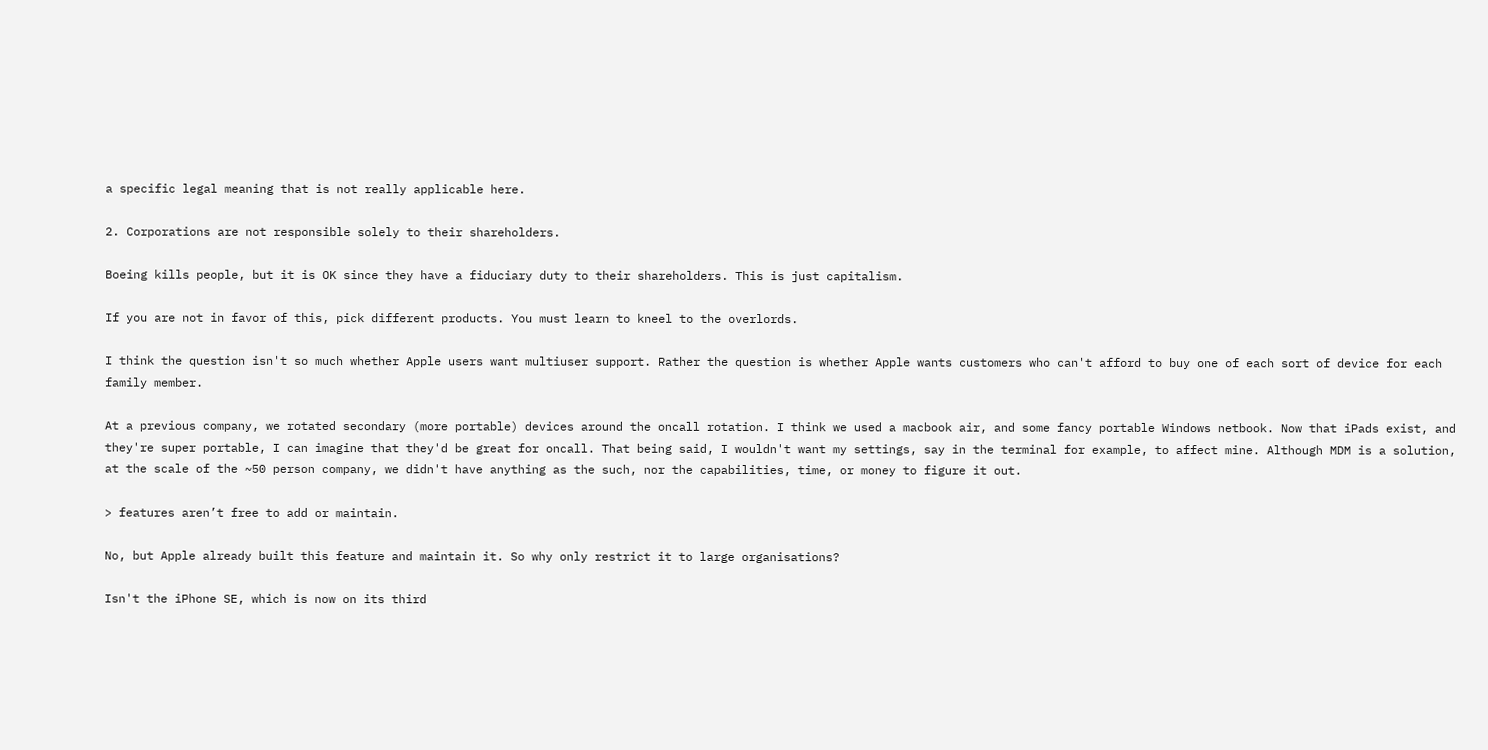a specific legal meaning that is not really applicable here.

2. Corporations are not responsible solely to their shareholders.

Boeing kills people, but it is OK since they have a fiduciary duty to their shareholders. This is just capitalism.

If you are not in favor of this, pick different products. You must learn to kneel to the overlords.

I think the question isn't so much whether Apple users want multiuser support. Rather the question is whether Apple wants customers who can't afford to buy one of each sort of device for each family member.

At a previous company, we rotated secondary (more portable) devices around the oncall rotation. I think we used a macbook air, and some fancy portable Windows netbook. Now that iPads exist, and they're super portable, I can imagine that they'd be great for oncall. That being said, I wouldn't want my settings, say in the terminal for example, to affect mine. Although MDM is a solution, at the scale of the ~50 person company, we didn't have anything as the such, nor the capabilities, time, or money to figure it out.

> features aren’t free to add or maintain.

No, but Apple already built this feature and maintain it. So why only restrict it to large organisations?

Isn't the iPhone SE, which is now on its third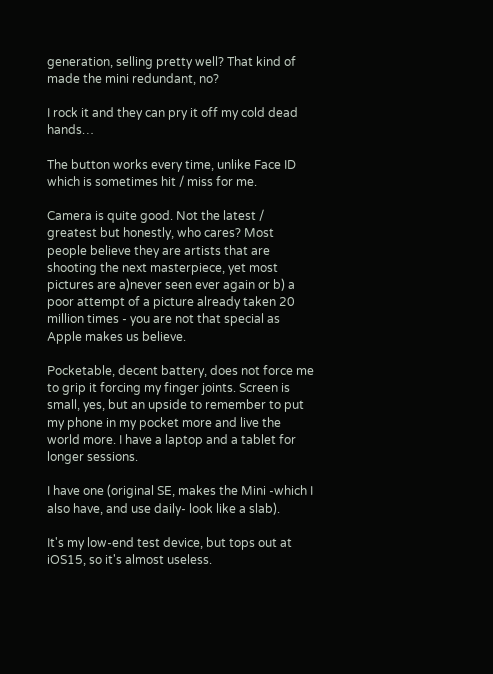generation, selling pretty well? That kind of made the mini redundant, no?

I rock it and they can pry it off my cold dead hands…

The button works every time, unlike Face ID which is sometimes hit / miss for me.

Camera is quite good. Not the latest / greatest but honestly, who cares? Most people believe they are artists that are shooting the next masterpiece, yet most pictures are a)never seen ever again or b) a poor attempt of a picture already taken 20 million times - you are not that special as Apple makes us believe.

Pocketable, decent battery, does not force me to grip it forcing my finger joints. Screen is small, yes, but an upside to remember to put my phone in my pocket more and live the world more. I have a laptop and a tablet for longer sessions.

I have one (original SE, makes the Mini -which I also have, and use daily- look like a slab).

It's my low-end test device, but tops out at iOS15, so it's almost useless.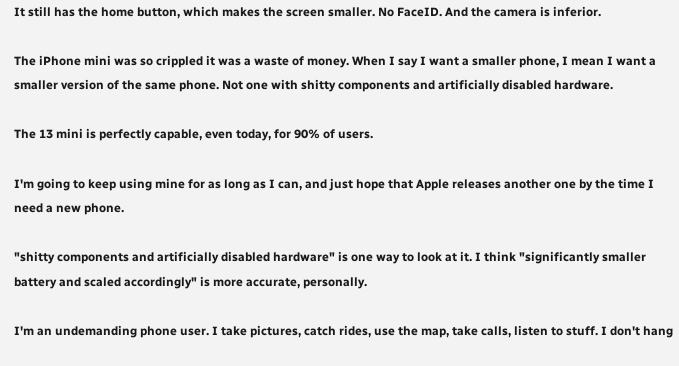It still has the home button, which makes the screen smaller. No FaceID. And the camera is inferior.

The iPhone mini was so crippled it was a waste of money. When I say I want a smaller phone, I mean I want a smaller version of the same phone. Not one with shitty components and artificially disabled hardware.

The 13 mini is perfectly capable, even today, for 90% of users.

I'm going to keep using mine for as long as I can, and just hope that Apple releases another one by the time I need a new phone.

"shitty components and artificially disabled hardware" is one way to look at it. I think "significantly smaller battery and scaled accordingly" is more accurate, personally.

I'm an undemanding phone user. I take pictures, catch rides, use the map, take calls, listen to stuff. I don't hang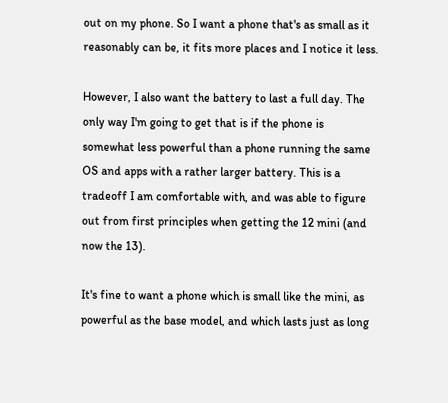out on my phone. So I want a phone that's as small as it reasonably can be, it fits more places and I notice it less.

However, I also want the battery to last a full day. The only way I'm going to get that is if the phone is somewhat less powerful than a phone running the same OS and apps with a rather larger battery. This is a tradeoff I am comfortable with, and was able to figure out from first principles when getting the 12 mini (and now the 13).

It's fine to want a phone which is small like the mini, as powerful as the base model, and which lasts just as long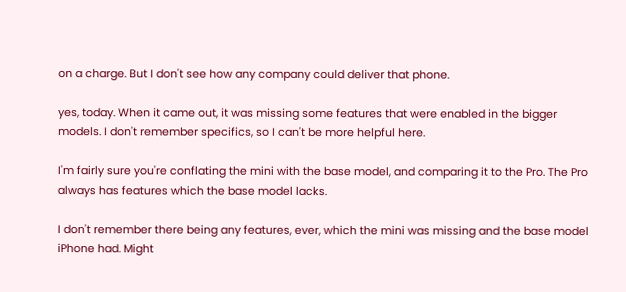on a charge. But I don't see how any company could deliver that phone.

yes, today. When it came out, it was missing some features that were enabled in the bigger models. I don't remember specifics, so I can't be more helpful here.

I'm fairly sure you're conflating the mini with the base model, and comparing it to the Pro. The Pro always has features which the base model lacks.

I don't remember there being any features, ever, which the mini was missing and the base model iPhone had. Might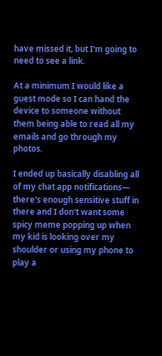have missed it, but I'm going to need to see a link.

At a minimum I would like a guest mode so I can hand the device to someone without them being able to read all my emails and go through my photos.

I ended up basically disabling all of my chat app notifications— there's enough sensitive stuff in there and I don't want some spicy meme popping up when my kid is looking over my shoulder or using my phone to play a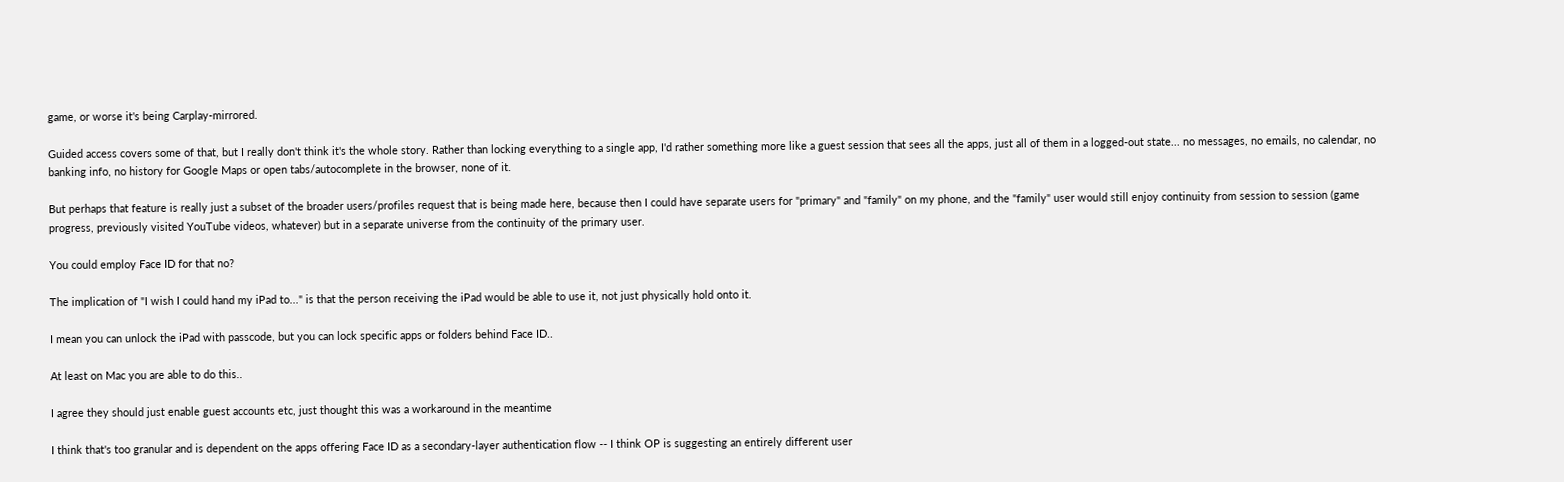game, or worse it's being Carplay-mirrored.

Guided access covers some of that, but I really don't think it's the whole story. Rather than locking everything to a single app, I'd rather something more like a guest session that sees all the apps, just all of them in a logged-out state... no messages, no emails, no calendar, no banking info, no history for Google Maps or open tabs/autocomplete in the browser, none of it.

But perhaps that feature is really just a subset of the broader users/profiles request that is being made here, because then I could have separate users for "primary" and "family" on my phone, and the "family" user would still enjoy continuity from session to session (game progress, previously visited YouTube videos, whatever) but in a separate universe from the continuity of the primary user.

You could employ Face ID for that no?

The implication of "I wish I could hand my iPad to..." is that the person receiving the iPad would be able to use it, not just physically hold onto it.

I mean you can unlock the iPad with passcode, but you can lock specific apps or folders behind Face ID..

At least on Mac you are able to do this..

I agree they should just enable guest accounts etc, just thought this was a workaround in the meantime

I think that's too granular and is dependent on the apps offering Face ID as a secondary-layer authentication flow -- I think OP is suggesting an entirely different user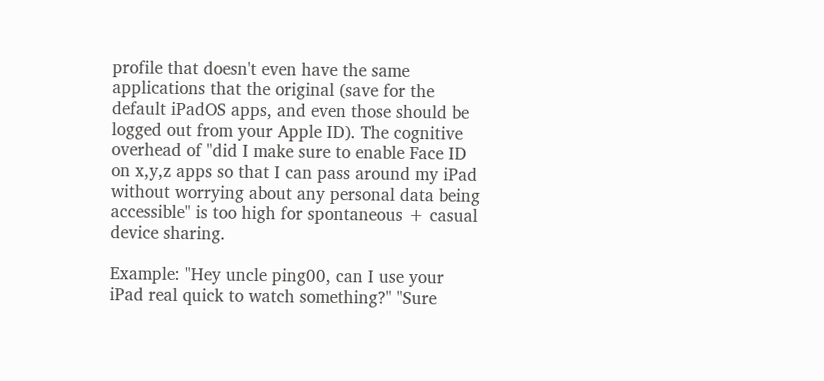profile that doesn't even have the same applications that the original (save for the default iPadOS apps, and even those should be logged out from your Apple ID). The cognitive overhead of "did I make sure to enable Face ID on x,y,z apps so that I can pass around my iPad without worrying about any personal data being accessible" is too high for spontaneous + casual device sharing.

Example: "Hey uncle ping00, can I use your iPad real quick to watch something?" "Sure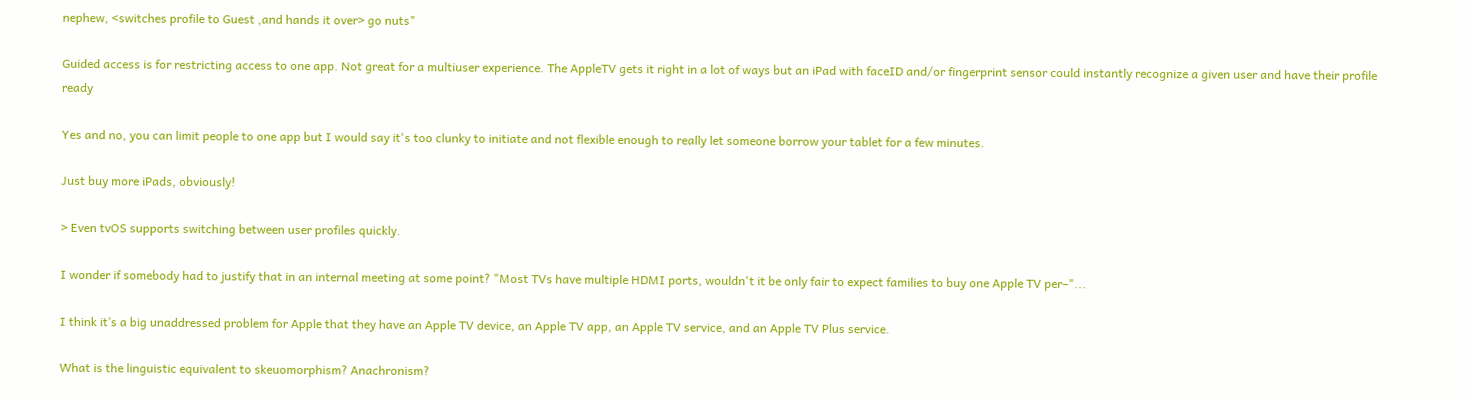nephew, <switches profile to Guest ,and hands it over> go nuts"

Guided access is for restricting access to one app. Not great for a multiuser experience. The AppleTV gets it right in a lot of ways but an iPad with faceID and/or fingerprint sensor could instantly recognize a given user and have their profile ready

Yes and no, you can limit people to one app but I would say it's too clunky to initiate and not flexible enough to really let someone borrow your tablet for a few minutes.

Just buy more iPads, obviously!

> Even tvOS supports switching between user profiles quickly.

I wonder if somebody had to justify that in an internal meeting at some point? "Most TVs have multiple HDMI ports, wouldn't it be only fair to expect families to buy one Apple TV per–"...

I think it’s a big unaddressed problem for Apple that they have an Apple TV device, an Apple TV app, an Apple TV service, and an Apple TV Plus service.

What is the linguistic equivalent to skeuomorphism? Anachronism?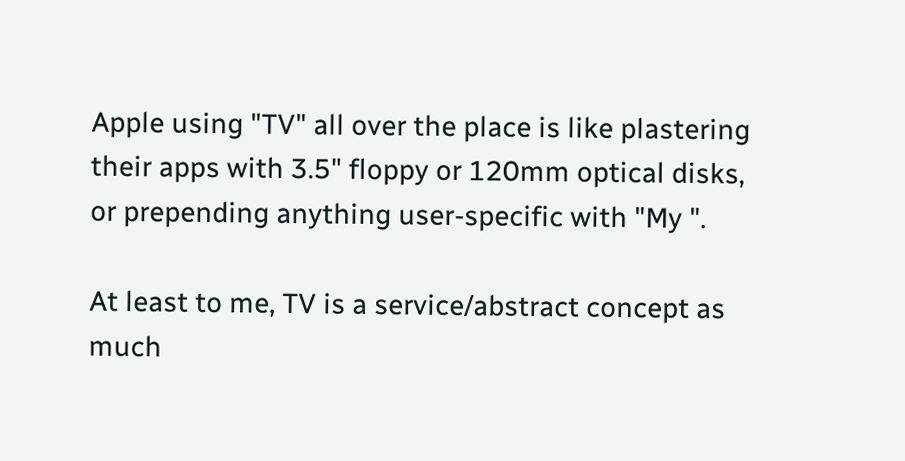Apple using "TV" all over the place is like plastering their apps with 3.5" floppy or 120mm optical disks, or prepending anything user-specific with "My ".

At least to me, TV is a service/abstract concept as much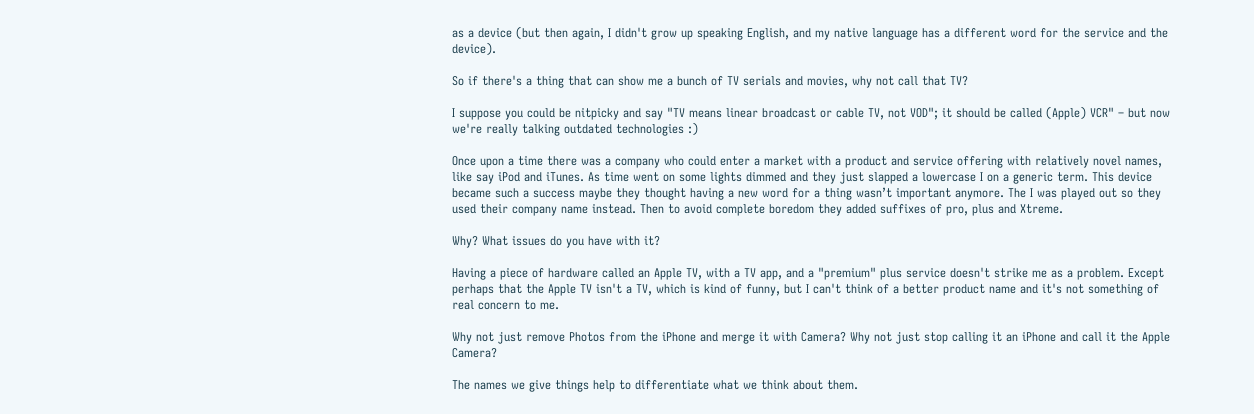as a device (but then again, I didn't grow up speaking English, and my native language has a different word for the service and the device).

So if there's a thing that can show me a bunch of TV serials and movies, why not call that TV?

I suppose you could be nitpicky and say "TV means linear broadcast or cable TV, not VOD"; it should be called (Apple) VCR" – but now we're really talking outdated technologies :)

Once upon a time there was a company who could enter a market with a product and service offering with relatively novel names, like say iPod and iTunes. As time went on some lights dimmed and they just slapped a lowercase I on a generic term. This device became such a success maybe they thought having a new word for a thing wasn’t important anymore. The I was played out so they used their company name instead. Then to avoid complete boredom they added suffixes of pro, plus and Xtreme.

Why? What issues do you have with it?

Having a piece of hardware called an Apple TV, with a TV app, and a "premium" plus service doesn't strike me as a problem. Except perhaps that the Apple TV isn't a TV, which is kind of funny, but I can't think of a better product name and it's not something of real concern to me.

Why not just remove Photos from the iPhone and merge it with Camera? Why not just stop calling it an iPhone and call it the Apple Camera?

The names we give things help to differentiate what we think about them.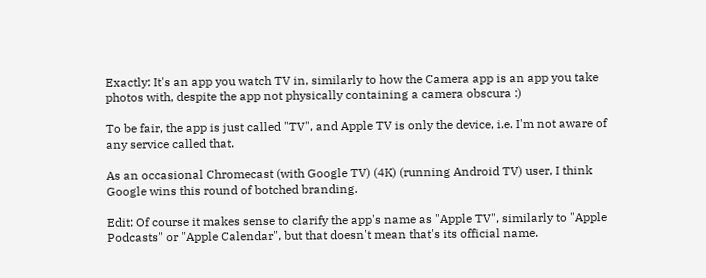Exactly: It's an app you watch TV in, similarly to how the Camera app is an app you take photos with, despite the app not physically containing a camera obscura :)

To be fair, the app is just called "TV", and Apple TV is only the device, i.e. I'm not aware of any service called that.

As an occasional Chromecast (with Google TV) (4K) (running Android TV) user, I think Google wins this round of botched branding.

Edit: Of course it makes sense to clarify the app's name as "Apple TV", similarly to "Apple Podcasts" or "Apple Calendar", but that doesn't mean that's its official name.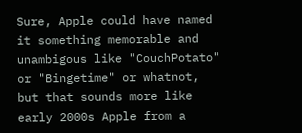Sure, Apple could have named it something memorable and unambigous like "CouchPotato" or "Bingetime" or whatnot, but that sounds more like early 2000s Apple from a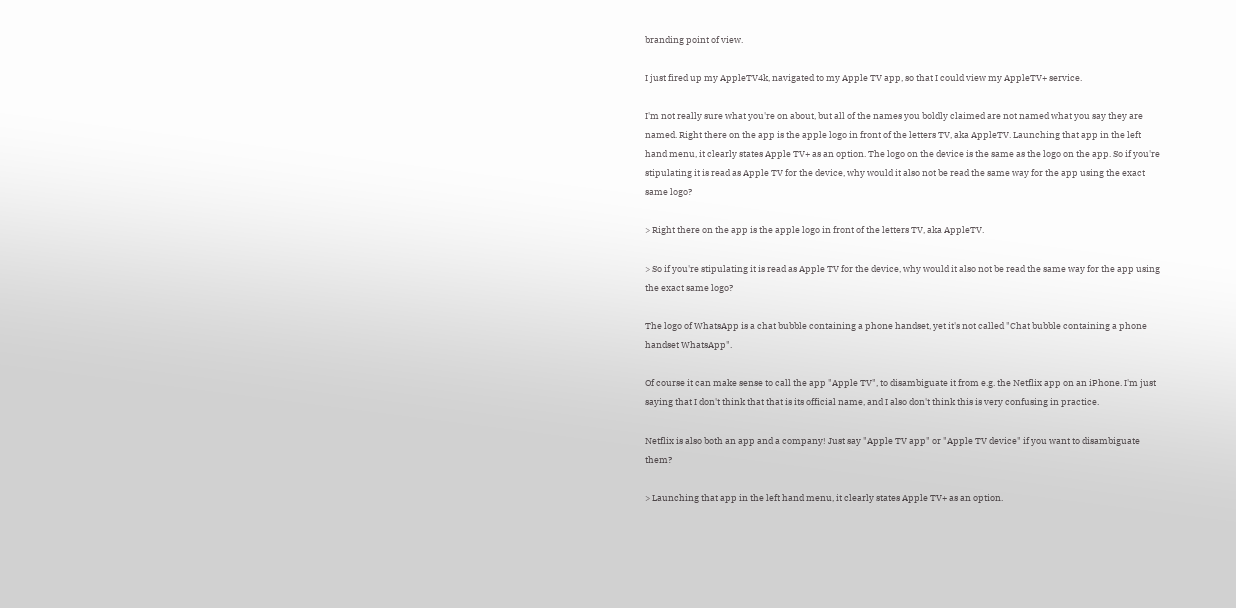branding point of view.

I just fired up my AppleTV4k, navigated to my Apple TV app, so that I could view my AppleTV+ service.

I'm not really sure what you're on about, but all of the names you boldly claimed are not named what you say they are named. Right there on the app is the apple logo in front of the letters TV, aka AppleTV. Launching that app in the left hand menu, it clearly states Apple TV+ as an option. The logo on the device is the same as the logo on the app. So if you're stipulating it is read as Apple TV for the device, why would it also not be read the same way for the app using the exact same logo?

> Right there on the app is the apple logo in front of the letters TV, aka AppleTV.

> So if you're stipulating it is read as Apple TV for the device, why would it also not be read the same way for the app using the exact same logo?

The logo of WhatsApp is a chat bubble containing a phone handset, yet it's not called "Chat bubble containing a phone handset WhatsApp".

Of course it can make sense to call the app "Apple TV", to disambiguate it from e.g. the Netflix app on an iPhone. I'm just saying that I don't think that that is its official name, and I also don't think this is very confusing in practice.

Netflix is also both an app and a company! Just say "Apple TV app" or "Apple TV device" if you want to disambiguate them?

> Launching that app in the left hand menu, it clearly states Apple TV+ as an option.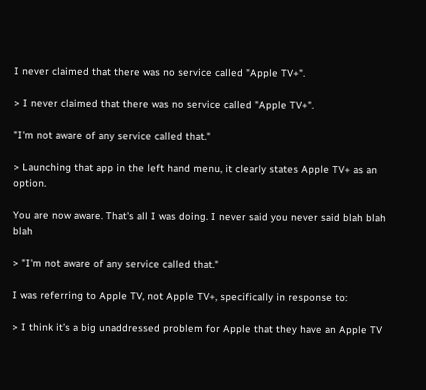I never claimed that there was no service called "Apple TV+".

> I never claimed that there was no service called "Apple TV+".

"I'm not aware of any service called that."

> Launching that app in the left hand menu, it clearly states Apple TV+ as an option.

You are now aware. That's all I was doing. I never said you never said blah blah blah

> "I'm not aware of any service called that."

I was referring to Apple TV, not Apple TV+, specifically in response to:

> I think it’s a big unaddressed problem for Apple that they have an Apple TV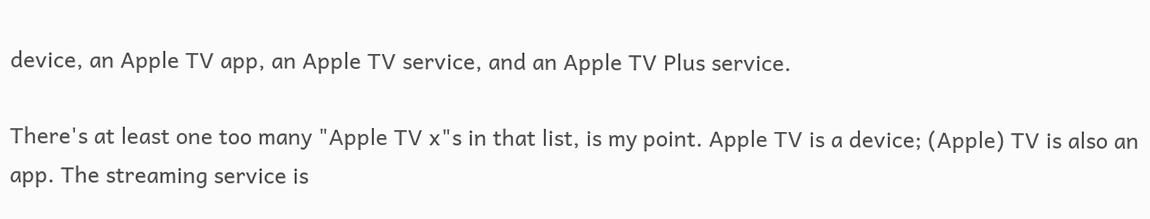device, an Apple TV app, an Apple TV service, and an Apple TV Plus service.

There's at least one too many "Apple TV x"s in that list, is my point. Apple TV is a device; (Apple) TV is also an app. The streaming service is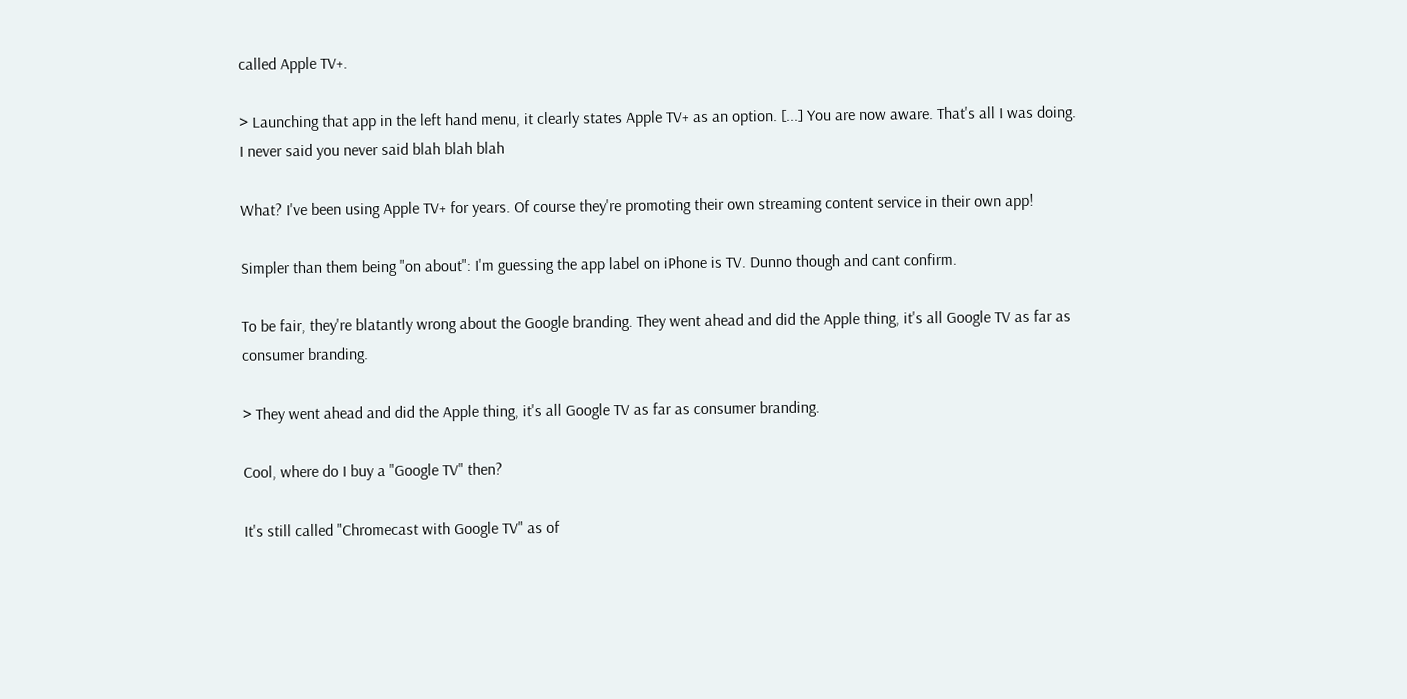called Apple TV+.

> Launching that app in the left hand menu, it clearly states Apple TV+ as an option. [...] You are now aware. That's all I was doing. I never said you never said blah blah blah

What? I've been using Apple TV+ for years. Of course they're promoting their own streaming content service in their own app!

Simpler than them being "on about": I'm guessing the app label on iPhone is TV. Dunno though and cant confirm.

To be fair, they're blatantly wrong about the Google branding. They went ahead and did the Apple thing, it's all Google TV as far as consumer branding.

> They went ahead and did the Apple thing, it's all Google TV as far as consumer branding.

Cool, where do I buy a "Google TV" then?

It's still called "Chromecast with Google TV" as of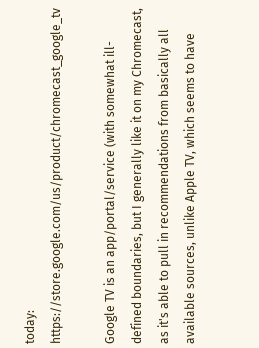today: https://store.google.com/us/product/chromecast_google_tv

Google TV is an app/portal/service (with somewhat ill-defined boundaries, but I generally like it on my Chromecast, as it's able to pull in recommendations from basically all available sources, unlike Apple TV, which seems to have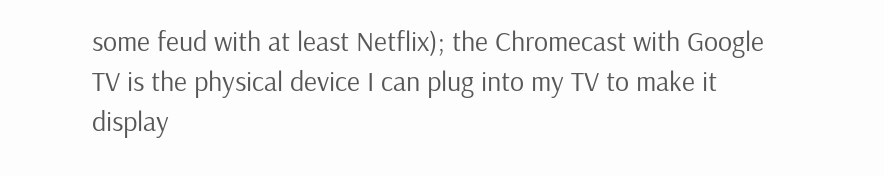some feud with at least Netflix); the Chromecast with Google TV is the physical device I can plug into my TV to make it display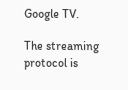Google TV.

The streaming protocol is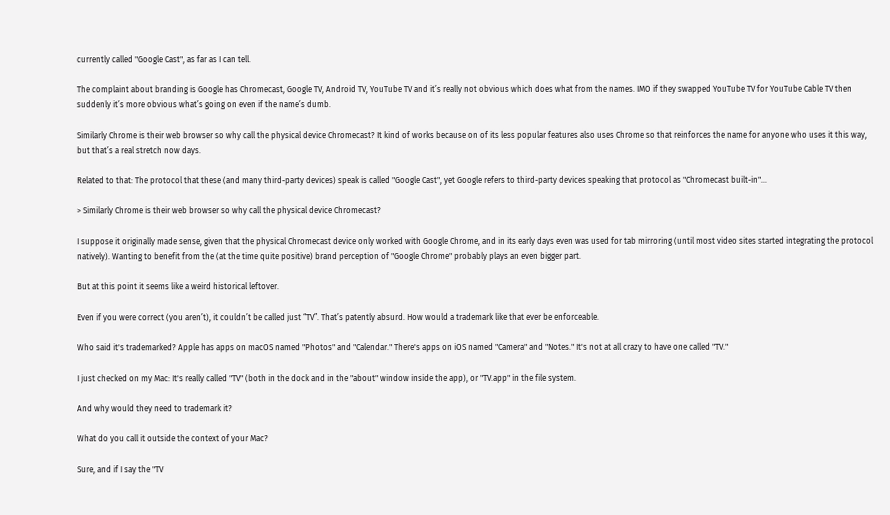currently called "Google Cast", as far as I can tell.

The complaint about branding is Google has Chromecast, Google TV, Android TV, YouTube TV and it’s really not obvious which does what from the names. IMO if they swapped YouTube TV for YouTube Cable TV then suddenly it’s more obvious what’s going on even if the name’s dumb.

Similarly Chrome is their web browser so why call the physical device Chromecast? It kind of works because on of its less popular features also uses Chrome so that reinforces the name for anyone who uses it this way, but that’s a real stretch now days.

Related to that: The protocol that these (and many third-party devices) speak is called "Google Cast", yet Google refers to third-party devices speaking that protocol as "Chromecast built-in"...

> Similarly Chrome is their web browser so why call the physical device Chromecast?

I suppose it originally made sense, given that the physical Chromecast device only worked with Google Chrome, and in its early days even was used for tab mirroring (until most video sites started integrating the protocol natively). Wanting to benefit from the (at the time quite positive) brand perception of "Google Chrome" probably plays an even bigger part.

But at this point it seems like a weird historical leftover.

Even if you were correct (you aren’t), it couldn’t be called just “TV”. That’s patently absurd. How would a trademark like that ever be enforceable.

Who said it's trademarked? Apple has apps on macOS named "Photos" and "Calendar." There's apps on iOS named "Camera" and "Notes." It's not at all crazy to have one called "TV."

I just checked on my Mac: It's really called "TV" (both in the dock and in the "about" window inside the app), or "TV.app" in the file system.

And why would they need to trademark it?

What do you call it outside the context of your Mac?

Sure, and if I say the "TV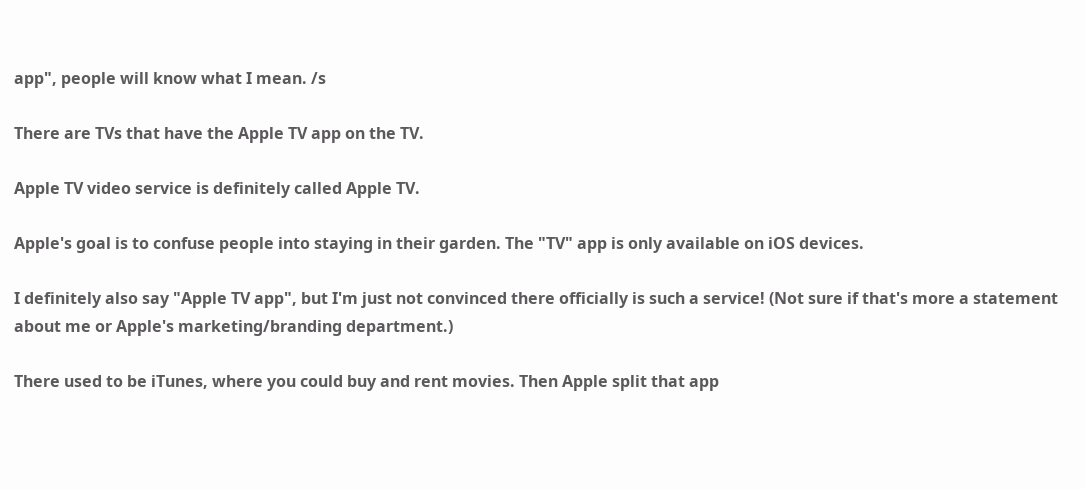app", people will know what I mean. /s

There are TVs that have the Apple TV app on the TV.

Apple TV video service is definitely called Apple TV.

Apple's goal is to confuse people into staying in their garden. The "TV" app is only available on iOS devices.

I definitely also say "Apple TV app", but I'm just not convinced there officially is such a service! (Not sure if that's more a statement about me or Apple's marketing/branding department.)

There used to be iTunes, where you could buy and rent movies. Then Apple split that app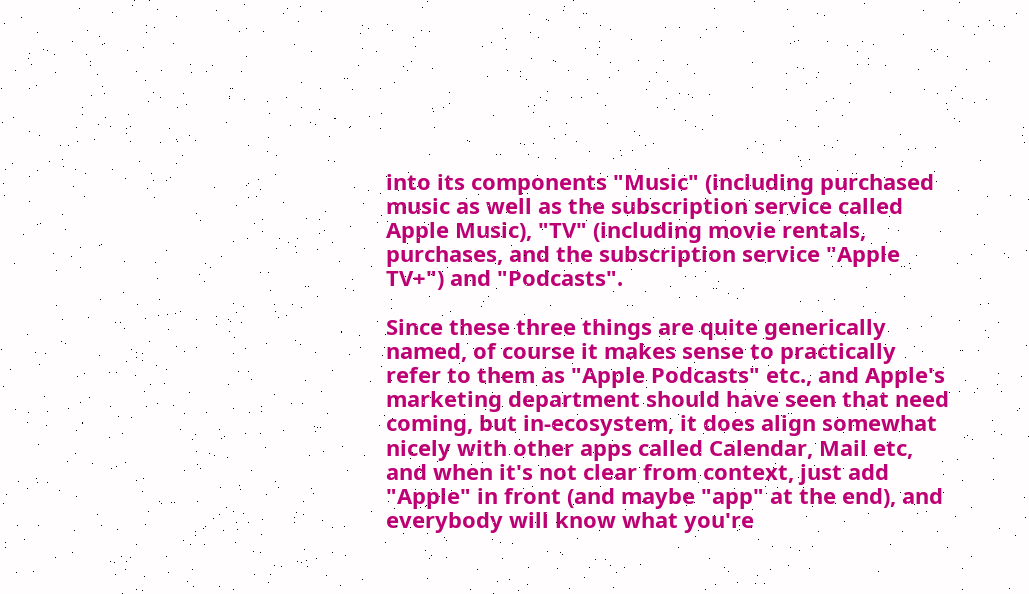into its components "Music" (including purchased music as well as the subscription service called Apple Music), "TV" (including movie rentals, purchases, and the subscription service "Apple TV+") and "Podcasts".

Since these three things are quite generically named, of course it makes sense to practically refer to them as "Apple Podcasts" etc., and Apple's marketing department should have seen that need coming, but in-ecosystem, it does align somewhat nicely with other apps called Calendar, Mail etc, and when it's not clear from context, just add "Apple" in front (and maybe "app" at the end), and everybody will know what you're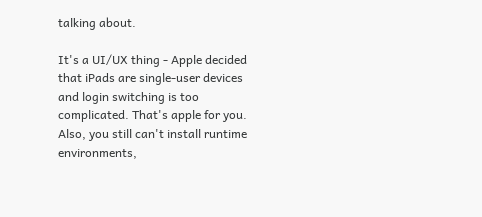talking about.

It's a UI/UX thing - Apple decided that iPads are single-user devices and login switching is too complicated. That's apple for you. Also, you still can't install runtime environments,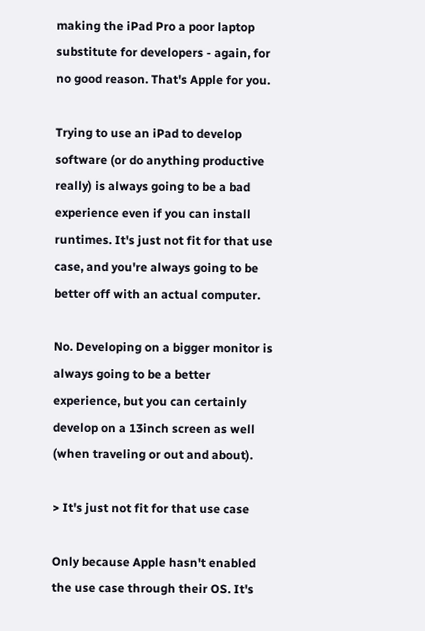making the iPad Pro a poor laptop substitute for developers - again, for no good reason. That's Apple for you.

Trying to use an iPad to develop software (or do anything productive really) is always going to be a bad experience even if you can install runtimes. It's just not fit for that use case, and you're always going to be better off with an actual computer.

No. Developing on a bigger monitor is always going to be a better experience, but you can certainly develop on a 13inch screen as well (when traveling or out and about).

> It's just not fit for that use case

Only because Apple hasn't enabled the use case through their OS. It's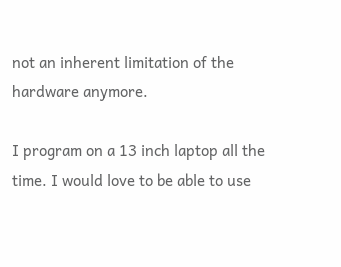not an inherent limitation of the hardware anymore.

I program on a 13 inch laptop all the time. I would love to be able to use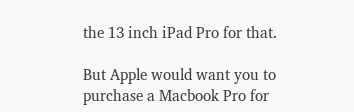the 13 inch iPad Pro for that.

But Apple would want you to purchase a Macbook Pro for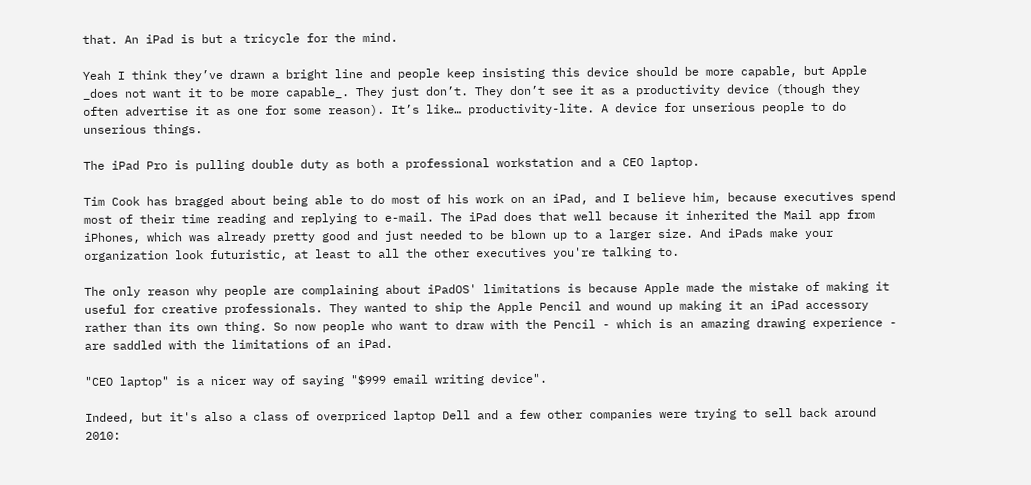that. An iPad is but a tricycle for the mind.

Yeah I think they’ve drawn a bright line and people keep insisting this device should be more capable, but Apple _does not want it to be more capable_. They just don’t. They don’t see it as a productivity device (though they often advertise it as one for some reason). It’s like… productivity-lite. A device for unserious people to do unserious things.

The iPad Pro is pulling double duty as both a professional workstation and a CEO laptop.

Tim Cook has bragged about being able to do most of his work on an iPad, and I believe him, because executives spend most of their time reading and replying to e-mail. The iPad does that well because it inherited the Mail app from iPhones, which was already pretty good and just needed to be blown up to a larger size. And iPads make your organization look futuristic, at least to all the other executives you're talking to.

The only reason why people are complaining about iPadOS' limitations is because Apple made the mistake of making it useful for creative professionals. They wanted to ship the Apple Pencil and wound up making it an iPad accessory rather than its own thing. So now people who want to draw with the Pencil - which is an amazing drawing experience - are saddled with the limitations of an iPad.

"CEO laptop" is a nicer way of saying "$999 email writing device".

Indeed, but it's also a class of overpriced laptop Dell and a few other companies were trying to sell back around 2010: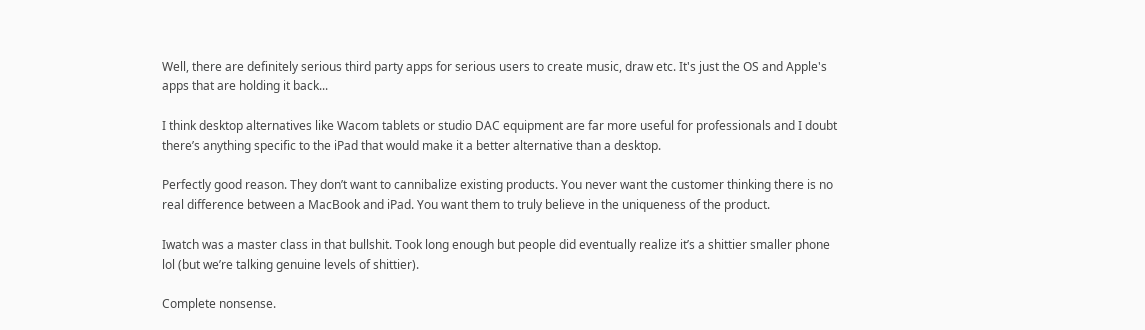Well, there are definitely serious third party apps for serious users to create music, draw etc. It's just the OS and Apple's apps that are holding it back...

I think desktop alternatives like Wacom tablets or studio DAC equipment are far more useful for professionals and I doubt there’s anything specific to the iPad that would make it a better alternative than a desktop.

Perfectly good reason. They don’t want to cannibalize existing products. You never want the customer thinking there is no real difference between a MacBook and iPad. You want them to truly believe in the uniqueness of the product.

Iwatch was a master class in that bullshit. Took long enough but people did eventually realize it’s a shittier smaller phone lol (but we’re talking genuine levels of shittier).

Complete nonsense.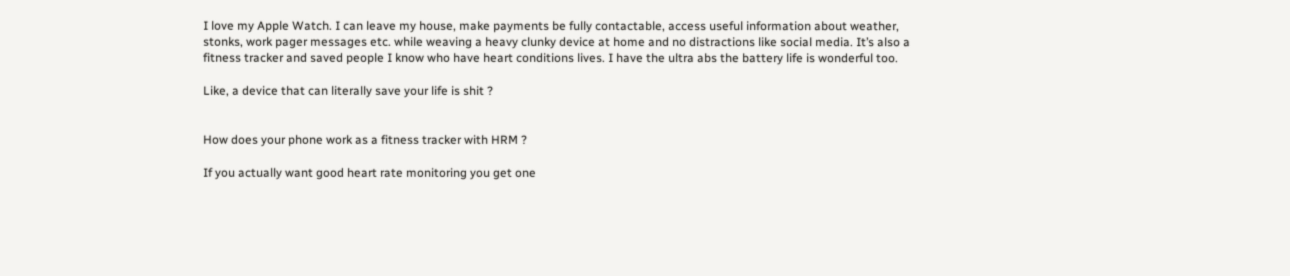I love my Apple Watch. I can leave my house, make payments be fully contactable, access useful information about weather, stonks, work pager messages etc. while weaving a heavy clunky device at home and no distractions like social media. It’s also a fitness tracker and saved people I know who have heart conditions lives. I have the ultra abs the battery life is wonderful too.

Like, a device that can literally save your life is shit ?


How does your phone work as a fitness tracker with HRM ?

If you actually want good heart rate monitoring you get one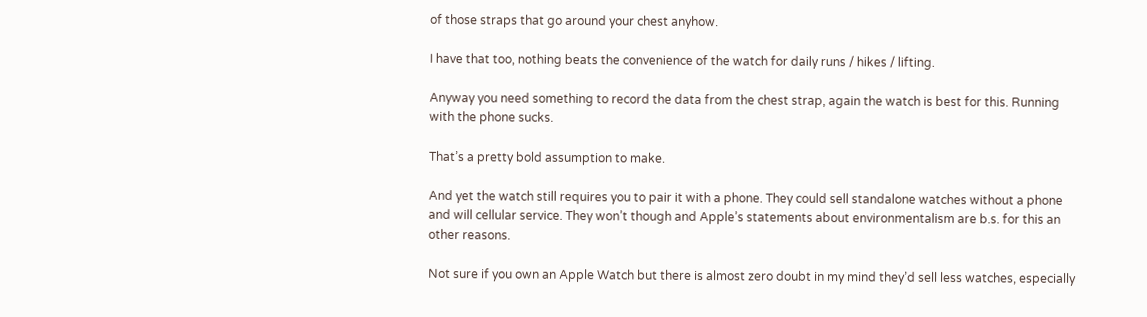of those straps that go around your chest anyhow.

I have that too, nothing beats the convenience of the watch for daily runs / hikes / lifting.

Anyway you need something to record the data from the chest strap, again the watch is best for this. Running with the phone sucks.

That’s a pretty bold assumption to make.

And yet the watch still requires you to pair it with a phone. They could sell standalone watches without a phone and will cellular service. They won’t though and Apple’s statements about environmentalism are b.s. for this an other reasons.

Not sure if you own an Apple Watch but there is almost zero doubt in my mind they’d sell less watches, especially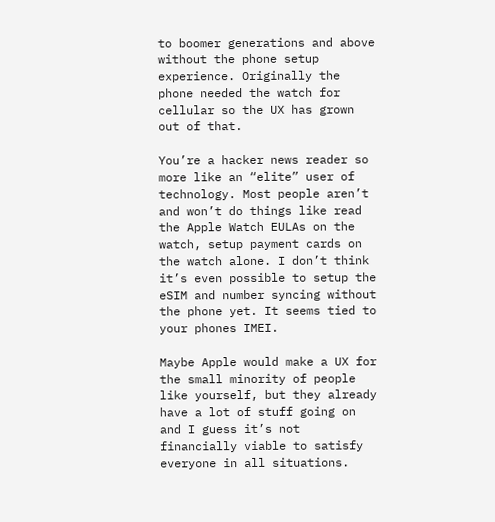to boomer generations and above without the phone setup experience. Originally the phone needed the watch for cellular so the UX has grown out of that.

You’re a hacker news reader so more like an “elite” user of technology. Most people aren’t and won’t do things like read the Apple Watch EULAs on the watch, setup payment cards on the watch alone. I don’t think it’s even possible to setup the eSIM and number syncing without the phone yet. It seems tied to your phones IMEI.

Maybe Apple would make a UX for the small minority of people like yourself, but they already have a lot of stuff going on and I guess it’s not financially viable to satisfy everyone in all situations.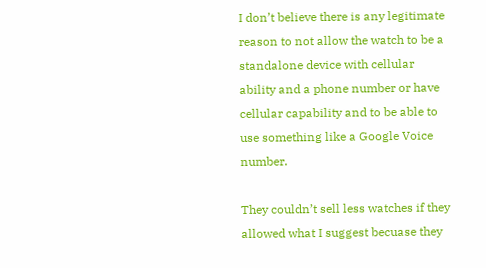I don’t believe there is any legitimate reason to not allow the watch to be a standalone device with cellular ability and a phone number or have cellular capability and to be able to use something like a Google Voice number.

They couldn’t sell less watches if they allowed what I suggest becuase they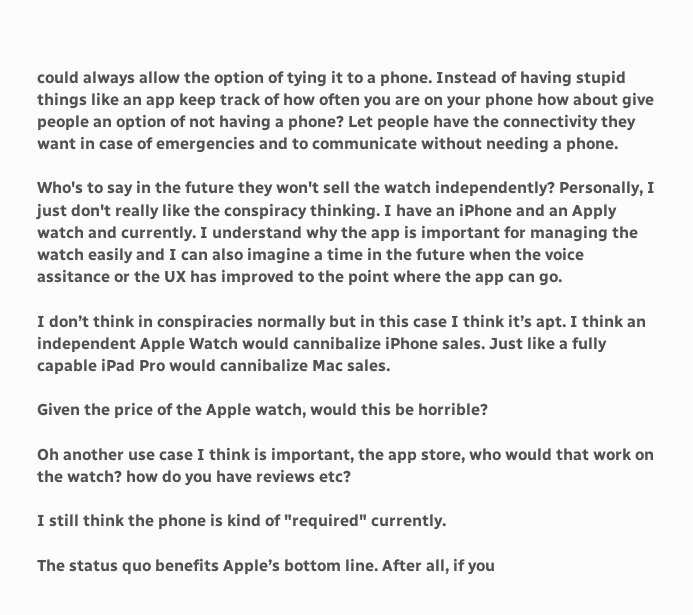could always allow the option of tying it to a phone. Instead of having stupid things like an app keep track of how often you are on your phone how about give people an option of not having a phone? Let people have the connectivity they want in case of emergencies and to communicate without needing a phone.

Who's to say in the future they won't sell the watch independently? Personally, I just don't really like the conspiracy thinking. I have an iPhone and an Apply watch and currently. I understand why the app is important for managing the watch easily and I can also imagine a time in the future when the voice assitance or the UX has improved to the point where the app can go.

I don’t think in conspiracies normally but in this case I think it’s apt. I think an independent Apple Watch would cannibalize iPhone sales. Just like a fully capable iPad Pro would cannibalize Mac sales.

Given the price of the Apple watch, would this be horrible?

Oh another use case I think is important, the app store, who would that work on the watch? how do you have reviews etc?

I still think the phone is kind of "required" currently.

The status quo benefits Apple’s bottom line. After all, if you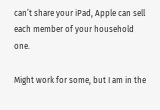can’t share your iPad, Apple can sell each member of your household one.

Might work for some, but I am in the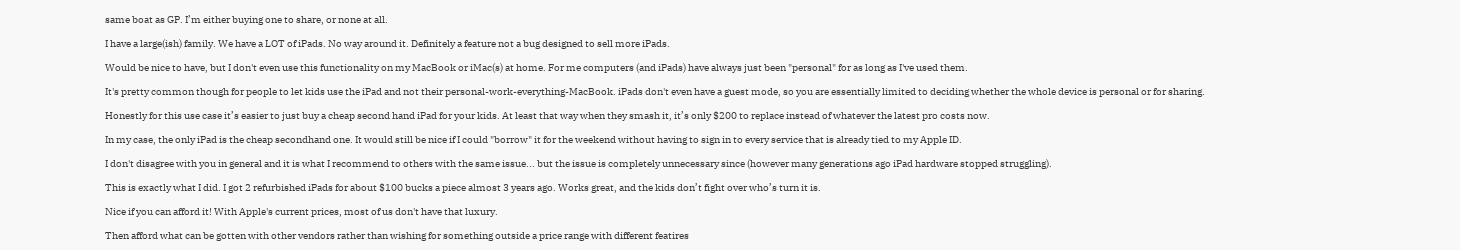same boat as GP. I’m either buying one to share, or none at all.

I have a large(ish) family. We have a LOT of iPads. No way around it. Definitely a feature not a bug designed to sell more iPads.

Would be nice to have, but I don't even use this functionality on my MacBook or iMac(s) at home. For me computers (and iPads) have always just been "personal" for as long as I've used them.

It's pretty common though for people to let kids use the iPad and not their personal-work-everything-MacBook. iPads don't even have a guest mode, so you are essentially limited to deciding whether the whole device is personal or for sharing.

Honestly for this use case it’s easier to just buy a cheap second hand iPad for your kids. At least that way when they smash it, it’s only $200 to replace instead of whatever the latest pro costs now.

In my case, the only iPad is the cheap secondhand one. It would still be nice if I could "borrow" it for the weekend without having to sign in to every service that is already tied to my Apple ID.

I don't disagree with you in general and it is what I recommend to others with the same issue... but the issue is completely unnecessary since (however many generations ago iPad hardware stopped struggling).

This is exactly what I did. I got 2 refurbished iPads for about $100 bucks a piece almost 3 years ago. Works great, and the kids don’t fight over who’s turn it is.

Nice if you can afford it! With Apple's current prices, most of us don't have that luxury.

Then afford what can be gotten with other vendors rather than wishing for something outside a price range with different featires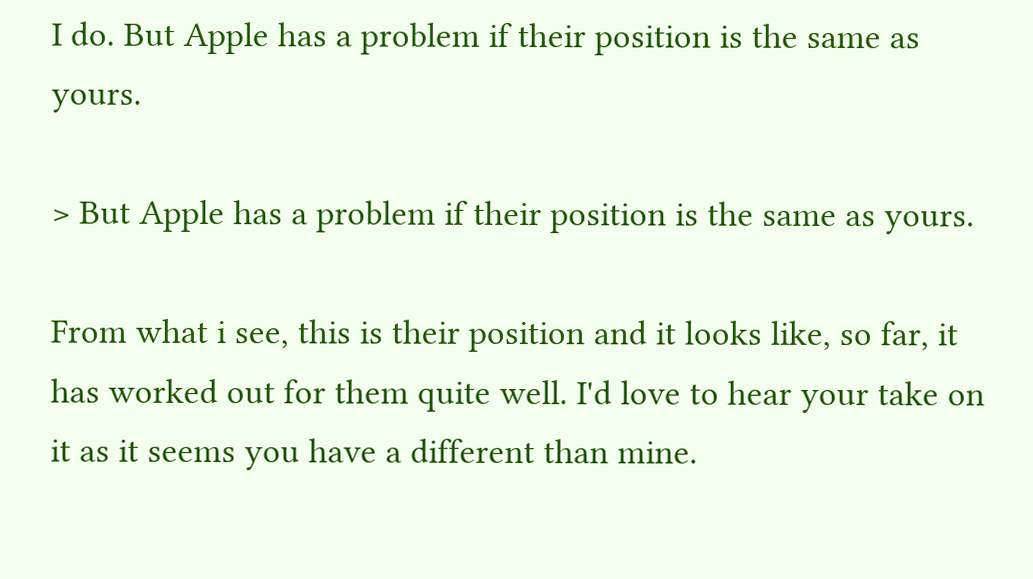I do. But Apple has a problem if their position is the same as yours.

> But Apple has a problem if their position is the same as yours.

From what i see, this is their position and it looks like, so far, it has worked out for them quite well. I'd love to hear your take on it as it seems you have a different than mine.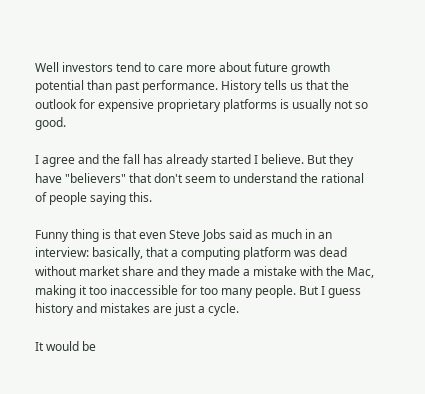Well investors tend to care more about future growth potential than past performance. History tells us that the outlook for expensive proprietary platforms is usually not so good.

I agree and the fall has already started I believe. But they have "believers" that don't seem to understand the rational of people saying this.

Funny thing is that even Steve Jobs said as much in an interview: basically, that a computing platform was dead without market share and they made a mistake with the Mac, making it too inaccessible for too many people. But I guess history and mistakes are just a cycle.

It would be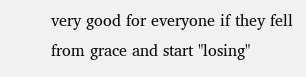very good for everyone if they fell from grace and start "losing"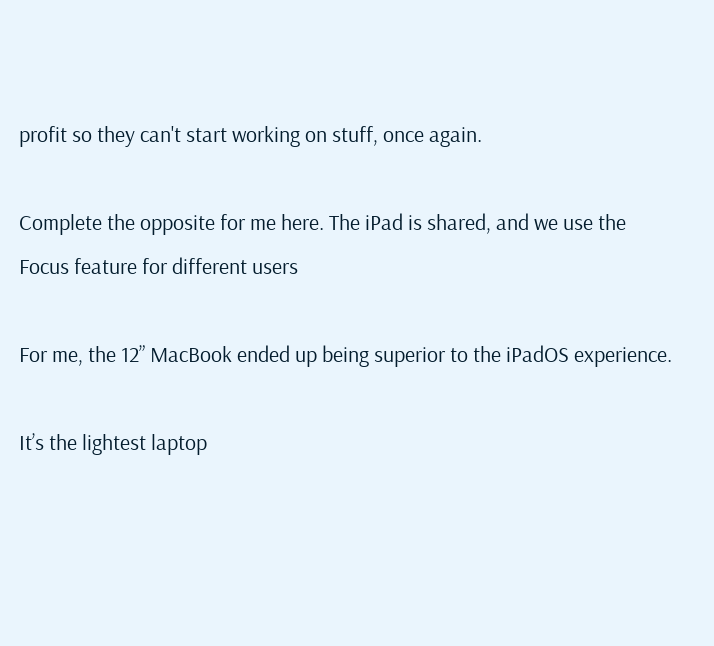profit so they can't start working on stuff, once again.

Complete the opposite for me here. The iPad is shared, and we use the Focus feature for different users

For me, the 12” MacBook ended up being superior to the iPadOS experience.

It’s the lightest laptop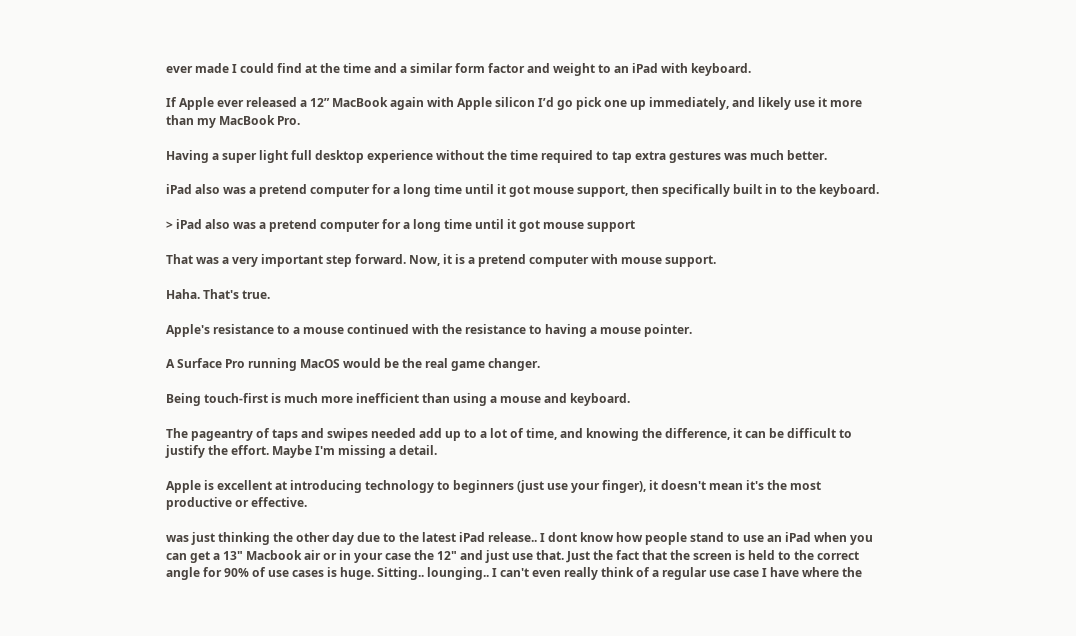ever made I could find at the time and a similar form factor and weight to an iPad with keyboard.

If Apple ever released a 12” MacBook again with Apple silicon I’d go pick one up immediately, and likely use it more than my MacBook Pro.

Having a super light full desktop experience without the time required to tap extra gestures was much better.

iPad also was a pretend computer for a long time until it got mouse support, then specifically built in to the keyboard.

> iPad also was a pretend computer for a long time until it got mouse support

That was a very important step forward. Now, it is a pretend computer with mouse support.

Haha. That's true.

Apple's resistance to a mouse continued with the resistance to having a mouse pointer.

A Surface Pro running MacOS would be the real game changer.

Being touch-first is much more inefficient than using a mouse and keyboard.

The pageantry of taps and swipes needed add up to a lot of time, and knowing the difference, it can be difficult to justify the effort. Maybe I'm missing a detail.

Apple is excellent at introducing technology to beginners (just use your finger), it doesn't mean it's the most productive or effective.

was just thinking the other day due to the latest iPad release.. I dont know how people stand to use an iPad when you can get a 13" Macbook air or in your case the 12" and just use that. Just the fact that the screen is held to the correct angle for 90% of use cases is huge. Sitting.. lounging.. I can't even really think of a regular use case I have where the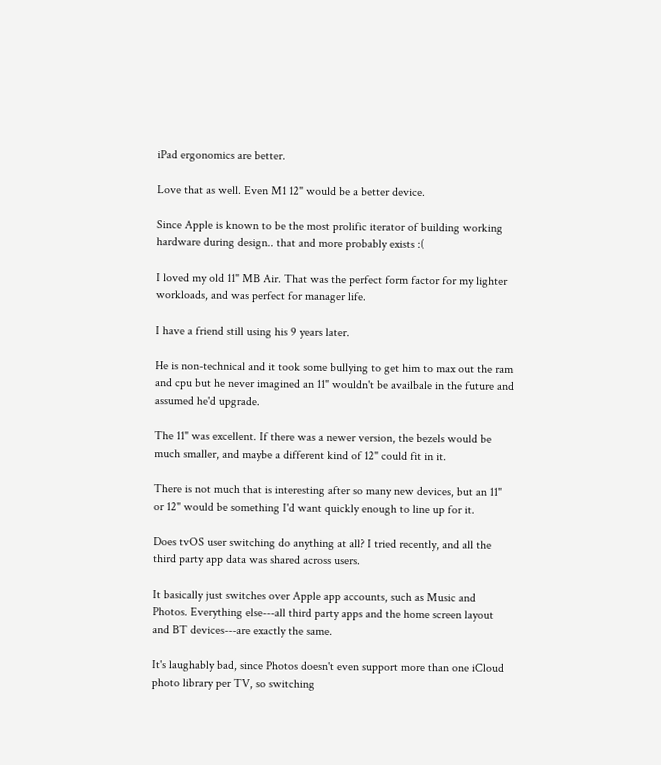iPad ergonomics are better.

Love that as well. Even M1 12" would be a better device.

Since Apple is known to be the most prolific iterator of building working hardware during design.. that and more probably exists :(

I loved my old 11" MB Air. That was the perfect form factor for my lighter workloads, and was perfect for manager life.

I have a friend still using his 9 years later.

He is non-technical and it took some bullying to get him to max out the ram and cpu but he never imagined an 11" wouldn't be availbale in the future and assumed he'd upgrade.

The 11" was excellent. If there was a newer version, the bezels would be much smaller, and maybe a different kind of 12" could fit in it.

There is not much that is interesting after so many new devices, but an 11" or 12" would be something I'd want quickly enough to line up for it.

Does tvOS user switching do anything at all? I tried recently, and all the third party app data was shared across users.

It basically just switches over Apple app accounts, such as Music and Photos. Everything else---all third party apps and the home screen layout and BT devices---are exactly the same.

It's laughably bad, since Photos doesn't even support more than one iCloud photo library per TV, so switching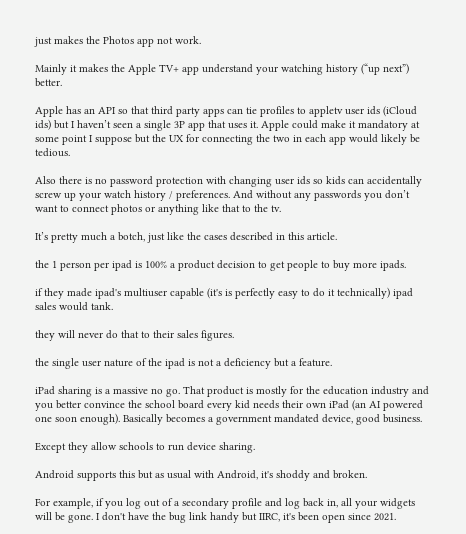just makes the Photos app not work.

Mainly it makes the Apple TV+ app understand your watching history (“up next”) better.

Apple has an API so that third party apps can tie profiles to appletv user ids (iCloud ids) but I haven’t seen a single 3P app that uses it. Apple could make it mandatory at some point I suppose but the UX for connecting the two in each app would likely be tedious.

Also there is no password protection with changing user ids so kids can accidentally screw up your watch history / preferences. And without any passwords you don’t want to connect photos or anything like that to the tv.

It’s pretty much a botch, just like the cases described in this article.

the 1 person per ipad is 100% a product decision to get people to buy more ipads.

if they made ipad's multiuser capable (it's is perfectly easy to do it technically) ipad sales would tank.

they will never do that to their sales figures.

the single user nature of the ipad is not a deficiency but a feature.

iPad sharing is a massive no go. That product is mostly for the education industry and you better convince the school board every kid needs their own iPad (an AI powered one soon enough). Basically becomes a government mandated device, good business.

Except they allow schools to run device sharing.

Android supports this but as usual with Android, it's shoddy and broken.

For example, if you log out of a secondary profile and log back in, all your widgets will be gone. I don't have the bug link handy but IIRC, it's been open since 2021.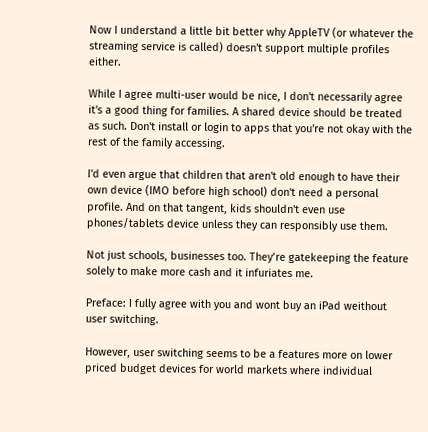Now I understand a little bit better why AppleTV (or whatever the streaming service is called) doesn't support multiple profiles either.

While I agree multi-user would be nice, I don't necessarily agree it's a good thing for families. A shared device should be treated as such. Don't install or login to apps that you're not okay with the rest of the family accessing.

I'd even argue that children that aren't old enough to have their own device (IMO before high school) don't need a personal profile. And on that tangent, kids shouldn't even use phones/tablets device unless they can responsibly use them.

Not just schools, businesses too. They’re gatekeeping the feature solely to make more cash and it infuriates me.

Preface: I fully agree with you and wont buy an iPad weithout user switching.

However, user switching seems to be a features more on lower priced budget devices for world markets where individual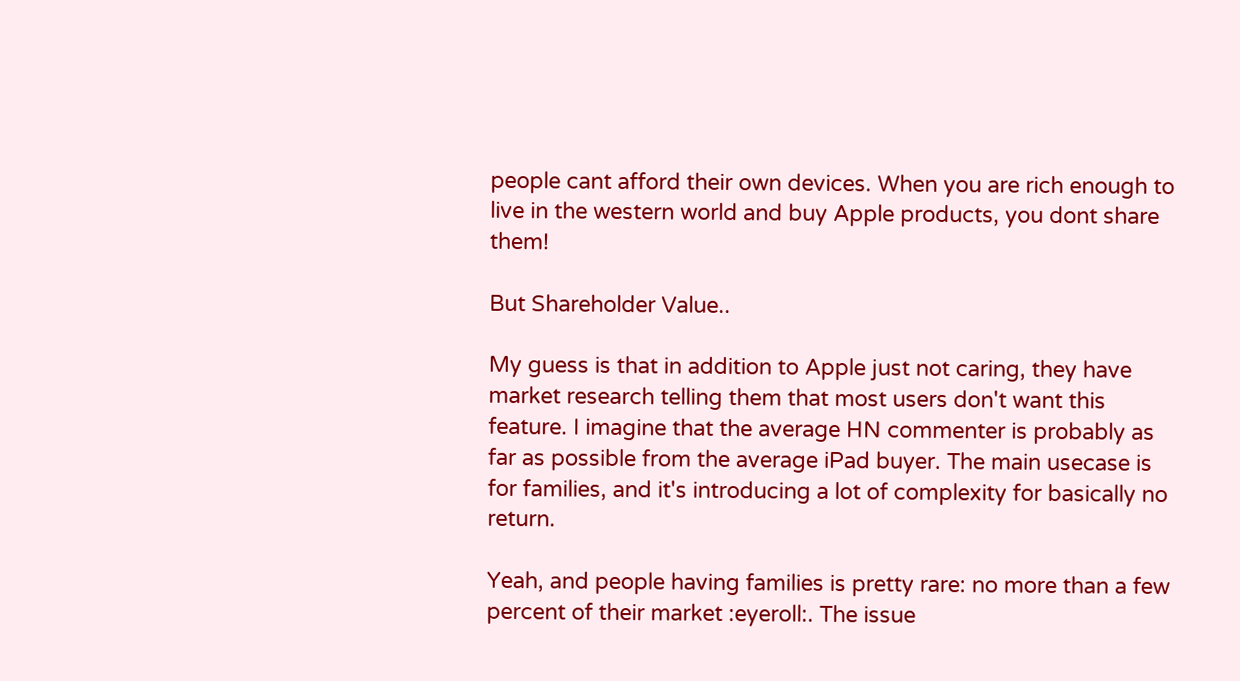people cant afford their own devices. When you are rich enough to live in the western world and buy Apple products, you dont share them!

But Shareholder Value..

My guess is that in addition to Apple just not caring, they have market research telling them that most users don't want this feature. I imagine that the average HN commenter is probably as far as possible from the average iPad buyer. The main usecase is for families, and it's introducing a lot of complexity for basically no return.

Yeah, and people having families is pretty rare: no more than a few percent of their market :eyeroll:. The issue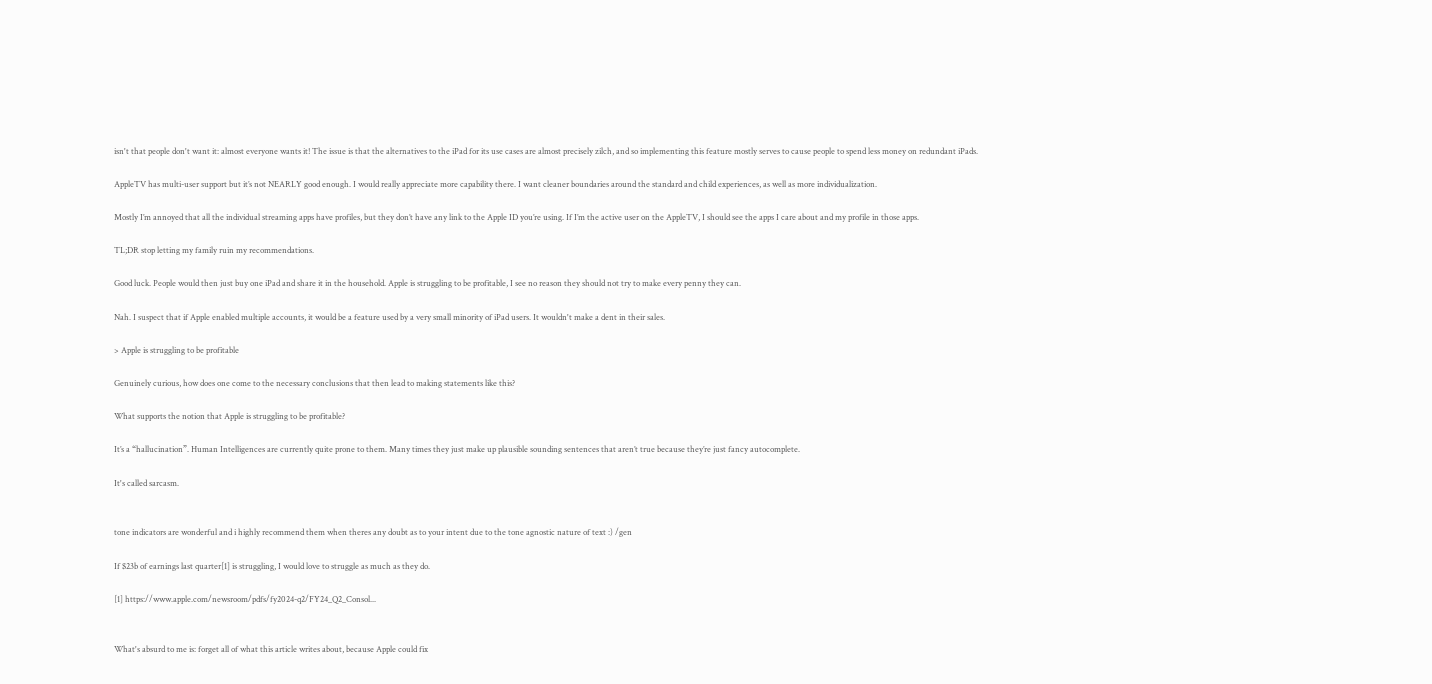isn't that people don't want it: almost everyone wants it! The issue is that the alternatives to the iPad for its use cases are almost precisely zilch, and so implementing this feature mostly serves to cause people to spend less money on redundant iPads.

AppleTV has multi-user support but it’s not NEARLY good enough. I would really appreciate more capability there. I want cleaner boundaries around the standard and child experiences, as well as more individualization.

Mostly I’m annoyed that all the individual streaming apps have profiles, but they don’t have any link to the Apple ID you’re using. If I’m the active user on the AppleTV, I should see the apps I care about and my profile in those apps.

TL;DR stop letting my family ruin my recommendations.

Good luck. People would then just buy one iPad and share it in the household. Apple is struggling to be profitable, I see no reason they should not try to make every penny they can.

Nah. I suspect that if Apple enabled multiple accounts, it would be a feature used by a very small minority of iPad users. It wouldn't make a dent in their sales.

> Apple is struggling to be profitable

Genuinely curious, how does one come to the necessary conclusions that then lead to making statements like this?

What supports the notion that Apple is struggling to be profitable?

It’s a “hallucination”. Human Intelligences are currently quite prone to them. Many times they just make up plausible sounding sentences that aren’t true because they’re just fancy autocomplete.

It's called sarcasm.


tone indicators are wonderful and i highly recommend them when theres any doubt as to your intent due to the tone agnostic nature of text :) /gen

If $23b of earnings last quarter[1] is struggling, I would love to struggle as much as they do.

[1] https://www.apple.com/newsroom/pdfs/fy2024-q2/FY24_Q2_Consol...


What's absurd to me is: forget all of what this article writes about, because Apple could fix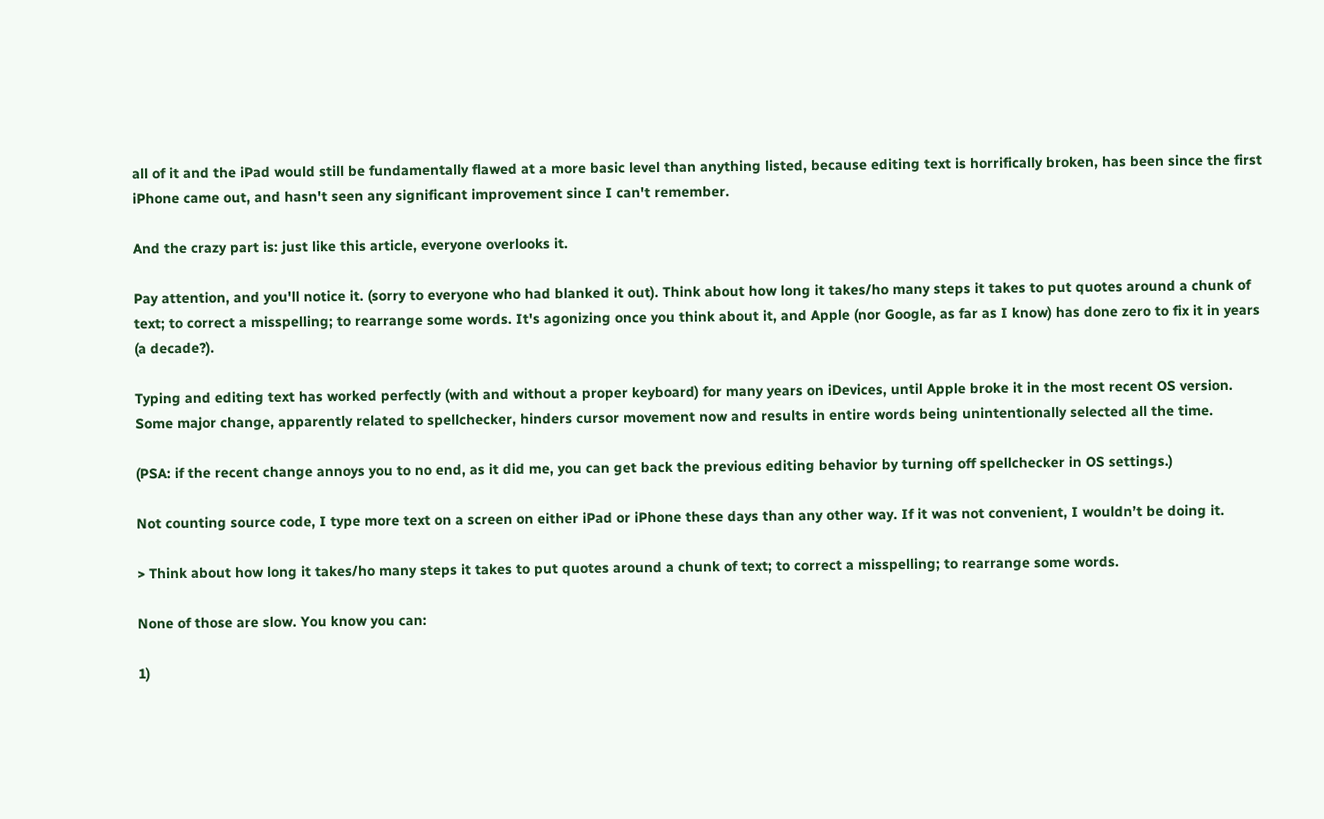all of it and the iPad would still be fundamentally flawed at a more basic level than anything listed, because editing text is horrifically broken, has been since the first iPhone came out, and hasn't seen any significant improvement since I can't remember.

And the crazy part is: just like this article, everyone overlooks it.

Pay attention, and you'll notice it. (sorry to everyone who had blanked it out). Think about how long it takes/ho many steps it takes to put quotes around a chunk of text; to correct a misspelling; to rearrange some words. It's agonizing once you think about it, and Apple (nor Google, as far as I know) has done zero to fix it in years (a decade?).

Typing and editing text has worked perfectly (with and without a proper keyboard) for many years on iDevices, until Apple broke it in the most recent OS version. Some major change, apparently related to spellchecker, hinders cursor movement now and results in entire words being unintentionally selected all the time.

(PSA: if the recent change annoys you to no end, as it did me, you can get back the previous editing behavior by turning off spellchecker in OS settings.)

Not counting source code, I type more text on a screen on either iPad or iPhone these days than any other way. If it was not convenient, I wouldn’t be doing it.

> Think about how long it takes/ho many steps it takes to put quotes around a chunk of text; to correct a misspelling; to rearrange some words.

None of those are slow. You know you can:

1)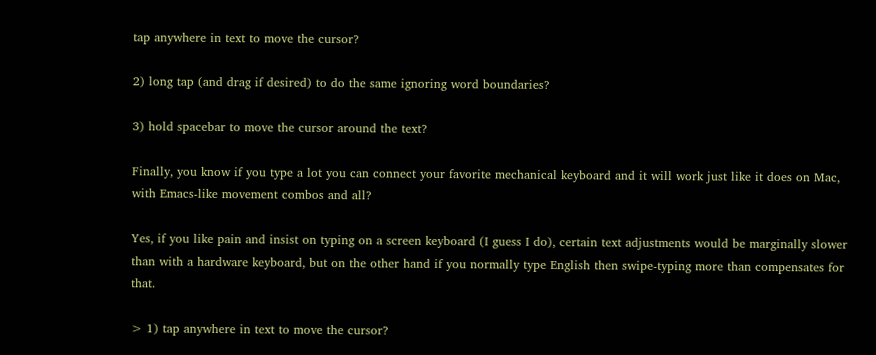tap anywhere in text to move the cursor?

2) long tap (and drag if desired) to do the same ignoring word boundaries?

3) hold spacebar to move the cursor around the text?

Finally, you know if you type a lot you can connect your favorite mechanical keyboard and it will work just like it does on Mac, with Emacs-like movement combos and all?

Yes, if you like pain and insist on typing on a screen keyboard (I guess I do), certain text adjustments would be marginally slower than with a hardware keyboard, but on the other hand if you normally type English then swipe-typing more than compensates for that.

> 1) tap anywhere in text to move the cursor?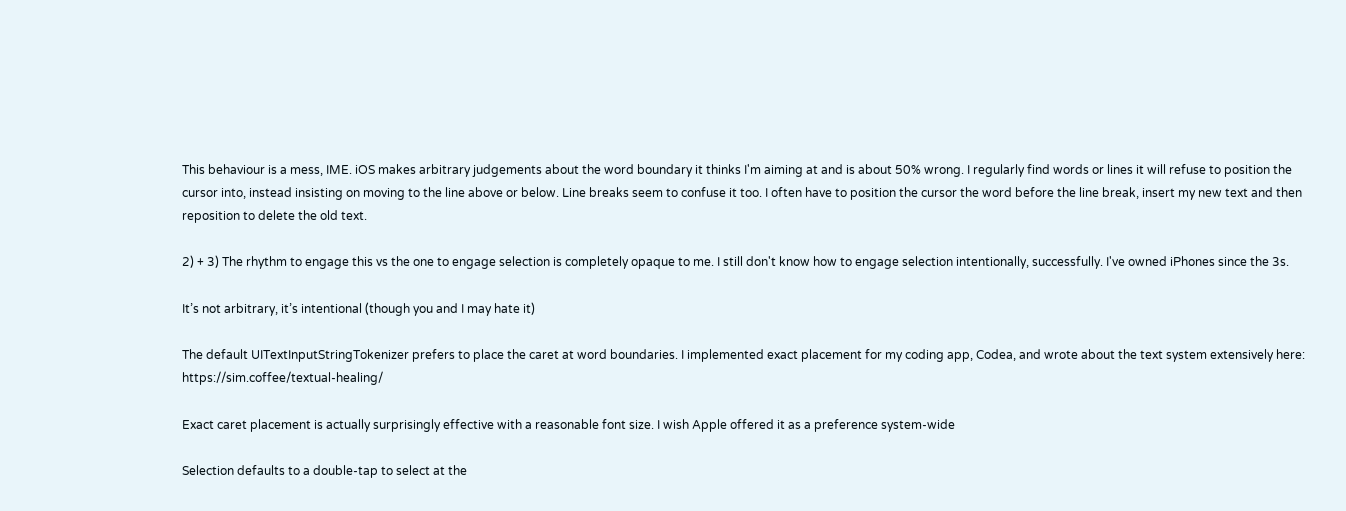This behaviour is a mess, IME. iOS makes arbitrary judgements about the word boundary it thinks I'm aiming at and is about 50% wrong. I regularly find words or lines it will refuse to position the cursor into, instead insisting on moving to the line above or below. Line breaks seem to confuse it too. I often have to position the cursor the word before the line break, insert my new text and then reposition to delete the old text.

2) + 3) The rhythm to engage this vs the one to engage selection is completely opaque to me. I still don't know how to engage selection intentionally, successfully. I've owned iPhones since the 3s.

It’s not arbitrary, it’s intentional (though you and I may hate it)

The default UITextInputStringTokenizer prefers to place the caret at word boundaries. I implemented exact placement for my coding app, Codea, and wrote about the text system extensively here: https://sim.coffee/textual-healing/

Exact caret placement is actually surprisingly effective with a reasonable font size. I wish Apple offered it as a preference system-wide

Selection defaults to a double-tap to select at the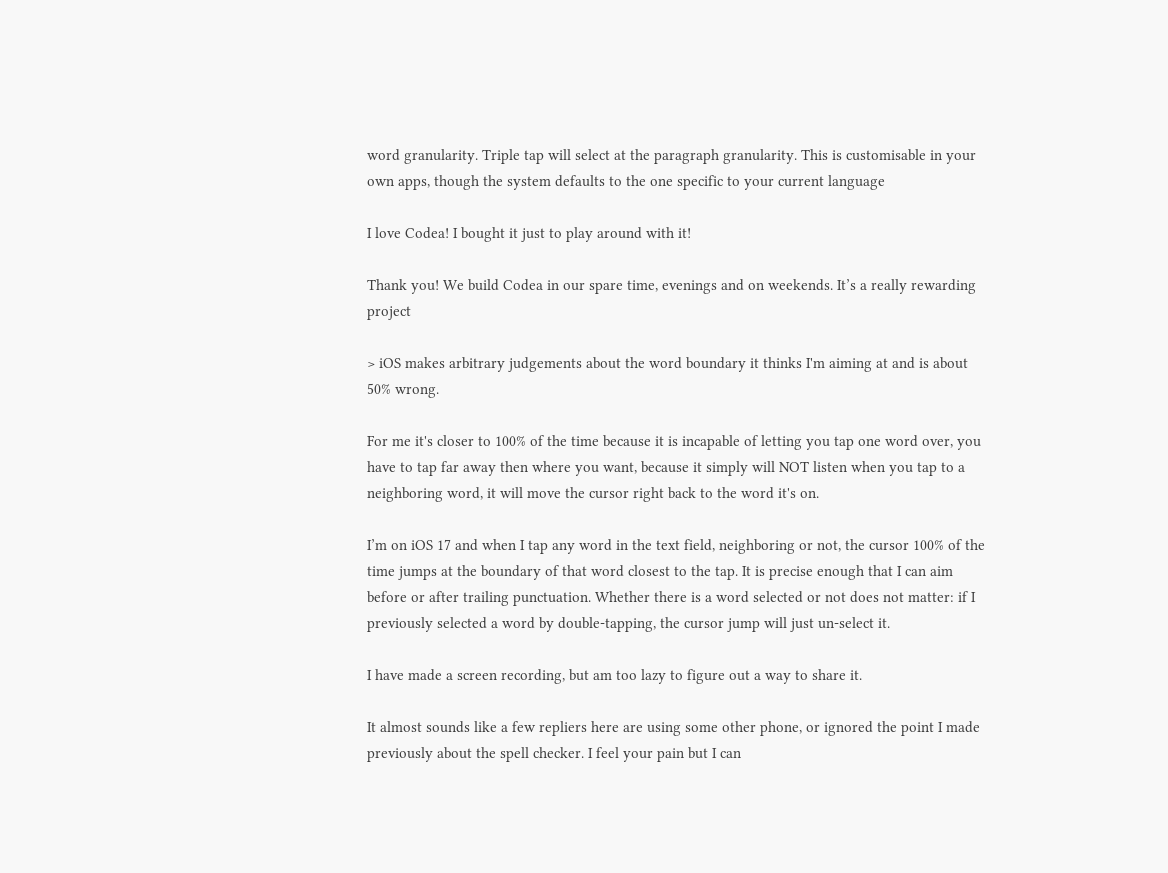word granularity. Triple tap will select at the paragraph granularity. This is customisable in your own apps, though the system defaults to the one specific to your current language

I love Codea! I bought it just to play around with it!

Thank you! We build Codea in our spare time, evenings and on weekends. It’s a really rewarding project

> iOS makes arbitrary judgements about the word boundary it thinks I'm aiming at and is about 50% wrong.

For me it's closer to 100% of the time because it is incapable of letting you tap one word over, you have to tap far away then where you want, because it simply will NOT listen when you tap to a neighboring word, it will move the cursor right back to the word it's on.

I’m on iOS 17 and when I tap any word in the text field, neighboring or not, the cursor 100% of the time jumps at the boundary of that word closest to the tap. It is precise enough that I can aim before or after trailing punctuation. Whether there is a word selected or not does not matter: if I previously selected a word by double-tapping, the cursor jump will just un-select it.

I have made a screen recording, but am too lazy to figure out a way to share it.

It almost sounds like a few repliers here are using some other phone, or ignored the point I made previously about the spell checker. I feel your pain but I can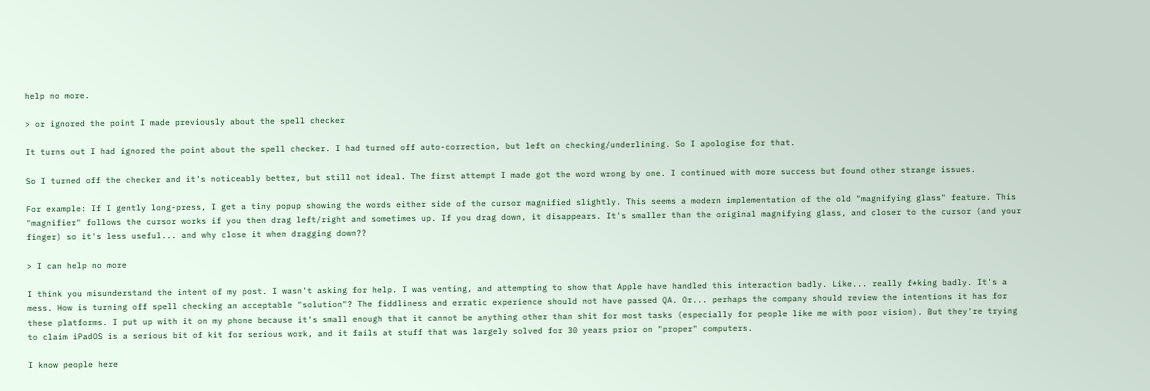help no more.

> or ignored the point I made previously about the spell checker

It turns out I had ignored the point about the spell checker. I had turned off auto-correction, but left on checking/underlining. So I apologise for that.

So I turned off the checker and it's noticeably better, but still not ideal. The first attempt I made got the word wrong by one. I continued with more success but found other strange issues.

For example: If I gently long-press, I get a tiny popup showing the words either side of the cursor magnified slightly. This seems a modern implementation of the old "magnifying glass" feature. This "magnifier" follows the cursor works if you then drag left/right and sometimes up. If you drag down, it disappears. It's smaller than the original magnifying glass, and closer to the cursor (and your finger) so it's less useful... and why close it when dragging down??

> I can help no more

I think you misunderstand the intent of my post. I wasn't asking for help. I was venting, and attempting to show that Apple have handled this interaction badly. Like... really f*king badly. It's a mess. How is turning off spell checking an acceptable "solution"? The fiddliness and erratic experience should not have passed QA. Or... perhaps the company should review the intentions it has for these platforms. I put up with it on my phone because it's small enough that it cannot be anything other than shit for most tasks (especially for people like me with poor vision). But they're trying to claim iPadOS is a serious bit of kit for serious work, and it fails at stuff that was largely solved for 30 years prior on "proper" computers.

I know people here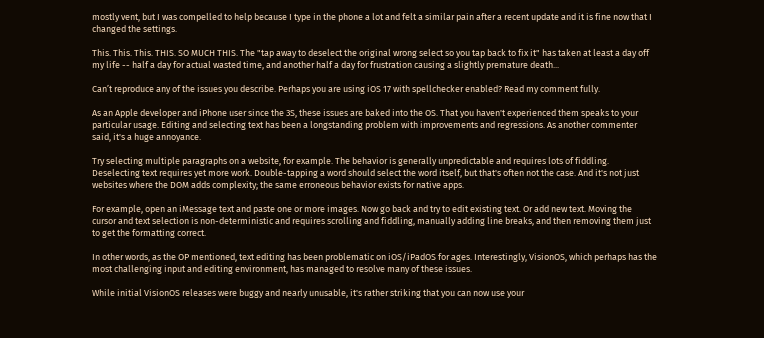mostly vent, but I was compelled to help because I type in the phone a lot and felt a similar pain after a recent update and it is fine now that I changed the settings.

This. This. This. THIS. SO MUCH THIS. The "tap away to deselect the original wrong select so you tap back to fix it" has taken at least a day off my life -- half a day for actual wasted time, and another half a day for frustration causing a slightly premature death...

Can’t reproduce any of the issues you describe. Perhaps you are using iOS 17 with spellchecker enabled? Read my comment fully.

As an Apple developer and iPhone user since the 3S, these issues are baked into the OS. That you haven't experienced them speaks to your particular usage. Editing and selecting text has been a longstanding problem with improvements and regressions. As another commenter said, it's a huge annoyance.

Try selecting multiple paragraphs on a website, for example. The behavior is generally unpredictable and requires lots of fiddling. Deselecting text requires yet more work. Double-tapping a word should select the word itself, but that's often not the case. And it's not just websites where the DOM adds complexity; the same erroneous behavior exists for native apps.

For example, open an iMessage text and paste one or more images. Now go back and try to edit existing text. Or add new text. Moving the cursor and text selection is non-deterministic and requires scrolling and fiddling, manually adding line breaks, and then removing them just to get the formatting correct.

In other words, as the OP mentioned, text editing has been problematic on iOS/iPadOS for ages. Interestingly, VisionOS, which perhaps has the most challenging input and editing environment, has managed to resolve many of these issues.

While initial VisionOS releases were buggy and nearly unusable, it's rather striking that you can now use your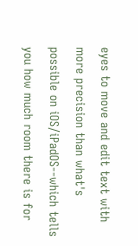eyes to move and edit text with more precision than what's possible on iOS/iPadOS--which tells you how much room there is for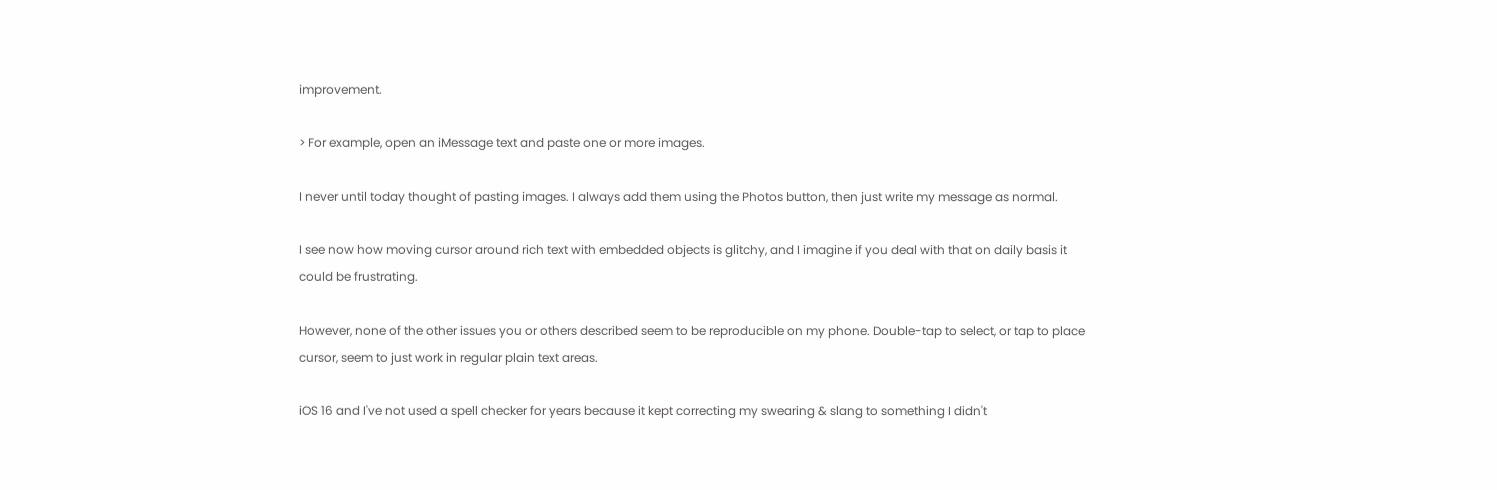improvement.

> For example, open an iMessage text and paste one or more images.

I never until today thought of pasting images. I always add them using the Photos button, then just write my message as normal.

I see now how moving cursor around rich text with embedded objects is glitchy, and I imagine if you deal with that on daily basis it could be frustrating.

However, none of the other issues you or others described seem to be reproducible on my phone. Double-tap to select, or tap to place cursor, seem to just work in regular plain text areas.

iOS 16 and I've not used a spell checker for years because it kept correcting my swearing & slang to something I didn't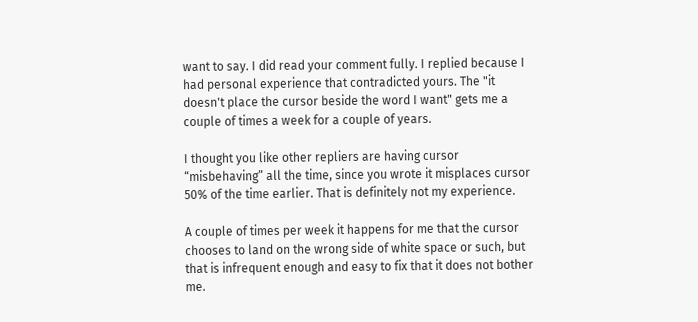want to say. I did read your comment fully. I replied because I had personal experience that contradicted yours. The "it doesn't place the cursor beside the word I want" gets me a couple of times a week for a couple of years.

I thought you like other repliers are having cursor “misbehaving” all the time, since you wrote it misplaces cursor 50% of the time earlier. That is definitely not my experience.

A couple of times per week it happens for me that the cursor chooses to land on the wrong side of white space or such, but that is infrequent enough and easy to fix that it does not bother me.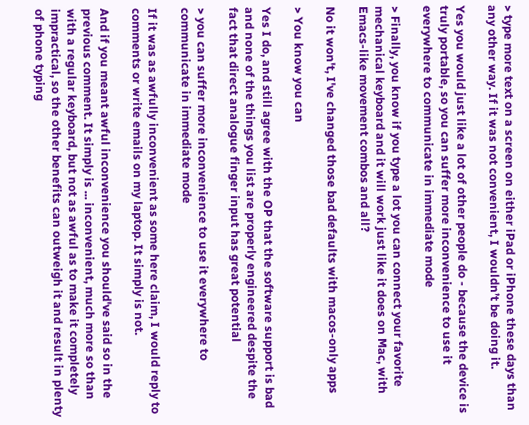> type more text on a screen on either iPad or iPhone these days than any other way. If it was not convenient, I wouldn’t be doing it.

Yes you would just like a lot of other people do - because the device is truly portable, so you can suffer more inconvenience to use it everywhere to communicate in immediate mode

> Finally, you know if you type a lot you can connect your favorite mechanical keyboard and it will work just like it does on Mac, with Emacs-like movement combos and all?

No it won't, I've changed those bad defaults with macos-only apps

> You know you can

Yes I do, and still agree with the OP that the software support is bad and none of the things you list are properly engineered despite the fact that direct analogue finger input has great potential

> you can suffer more inconvenience to use it everywhere to communicate in immediate mode

If it was as awfully inconvenient as some here claim, I would reply to comments or write emails on my laptop. It simply is not.

And if you meant awful inconvenience you should've said so in the previous comment. It simply is ... inconvenient, much more so than with a regular keyboard, but not as awful as to make it completely impractical, so the other benefits can outweigh it and result in plenty of phone typing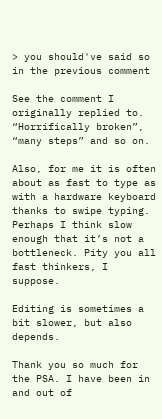> you should've said so in the previous comment

See the comment I originally replied to. “Horrifically broken”, “many steps” and so on.

Also, for me it is often about as fast to type as with a hardware keyboard thanks to swipe typing. Perhaps I think slow enough that it’s not a bottleneck. Pity you all fast thinkers, I suppose.

Editing is sometimes a bit slower, but also depends.

Thank you so much for the PSA. I have been in and out of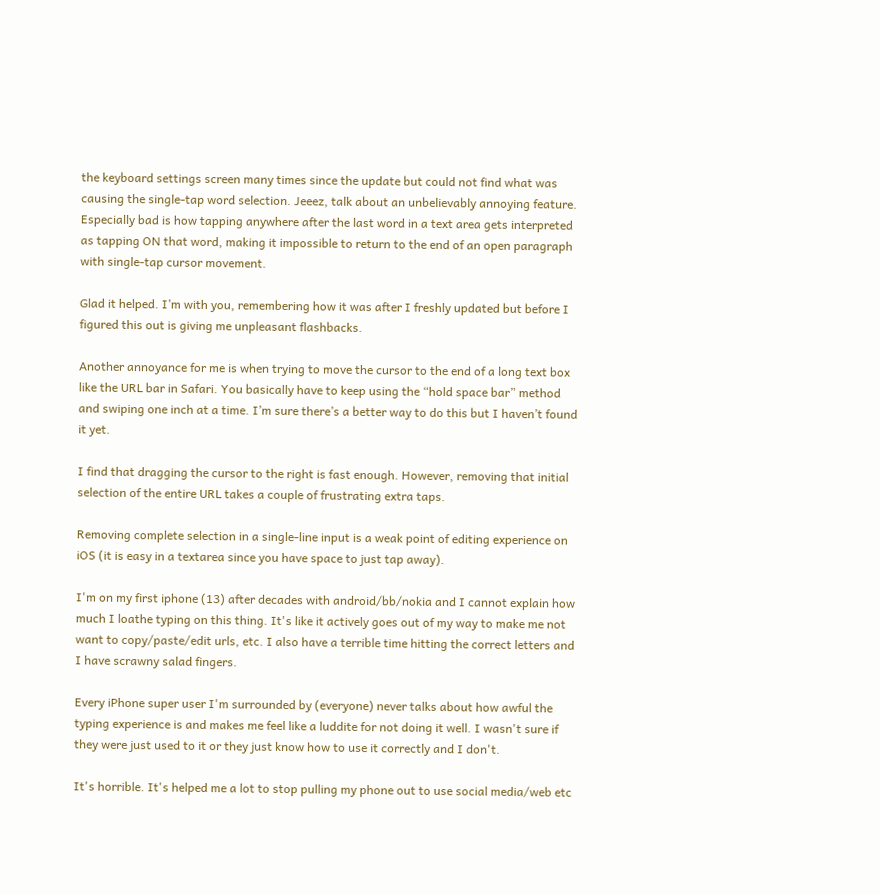the keyboard settings screen many times since the update but could not find what was causing the single-tap word selection. Jeeez, talk about an unbelievably annoying feature. Especially bad is how tapping anywhere after the last word in a text area gets interpreted as tapping ON that word, making it impossible to return to the end of an open paragraph with single-tap cursor movement.

Glad it helped. I’m with you, remembering how it was after I freshly updated but before I figured this out is giving me unpleasant flashbacks.

Another annoyance for me is when trying to move the cursor to the end of a long text box like the URL bar in Safari. You basically have to keep using the “hold space bar” method and swiping one inch at a time. I’m sure there’s a better way to do this but I haven’t found it yet.

I find that dragging the cursor to the right is fast enough. However, removing that initial selection of the entire URL takes a couple of frustrating extra taps.

Removing complete selection in a single-line input is a weak point of editing experience on iOS (it is easy in a textarea since you have space to just tap away).

I'm on my first iphone (13) after decades with android/bb/nokia and I cannot explain how much I loathe typing on this thing. It's like it actively goes out of my way to make me not want to copy/paste/edit urls, etc. I also have a terrible time hitting the correct letters and I have scrawny salad fingers.

Every iPhone super user I'm surrounded by (everyone) never talks about how awful the typing experience is and makes me feel like a luddite for not doing it well. I wasn't sure if they were just used to it or they just know how to use it correctly and I don't.

It's horrible. It's helped me a lot to stop pulling my phone out to use social media/web etc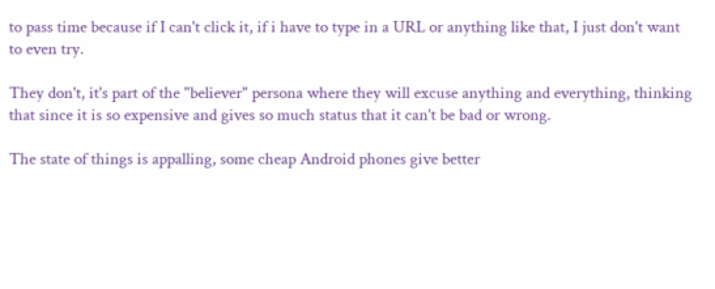to pass time because if I can't click it, if i have to type in a URL or anything like that, I just don't want to even try.

They don't, it's part of the "believer" persona where they will excuse anything and everything, thinking that since it is so expensive and gives so much status that it can't be bad or wrong.

The state of things is appalling, some cheap Android phones give better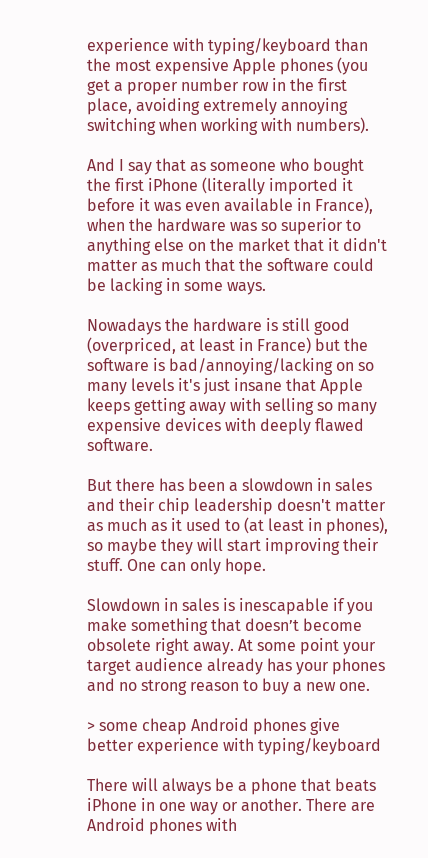experience with typing/keyboard than the most expensive Apple phones (you get a proper number row in the first place, avoiding extremely annoying switching when working with numbers).

And I say that as someone who bought the first iPhone (literally imported it before it was even available in France), when the hardware was so superior to anything else on the market that it didn't matter as much that the software could be lacking in some ways.

Nowadays the hardware is still good (overpriced, at least in France) but the software is bad/annoying/lacking on so many levels it's just insane that Apple keeps getting away with selling so many expensive devices with deeply flawed software.

But there has been a slowdown in sales and their chip leadership doesn't matter as much as it used to (at least in phones), so maybe they will start improving their stuff. One can only hope.

Slowdown in sales is inescapable if you make something that doesn’t become obsolete right away. At some point your target audience already has your phones and no strong reason to buy a new one.

> some cheap Android phones give better experience with typing/keyboard

There will always be a phone that beats iPhone in one way or another. There are Android phones with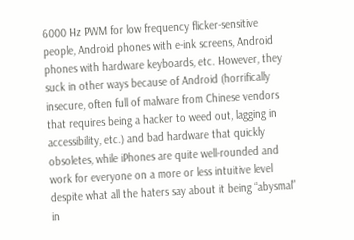6000 Hz PWM for low frequency flicker-sensitive people, Android phones with e-ink screens, Android phones with hardware keyboards, etc. However, they suck in other ways because of Android (horrifically insecure, often full of malware from Chinese vendors that requires being a hacker to weed out, lagging in accessibility, etc.) and bad hardware that quickly obsoletes, while iPhones are quite well-rounded and work for everyone on a more or less intuitive level despite what all the haters say about it being “abysmal” in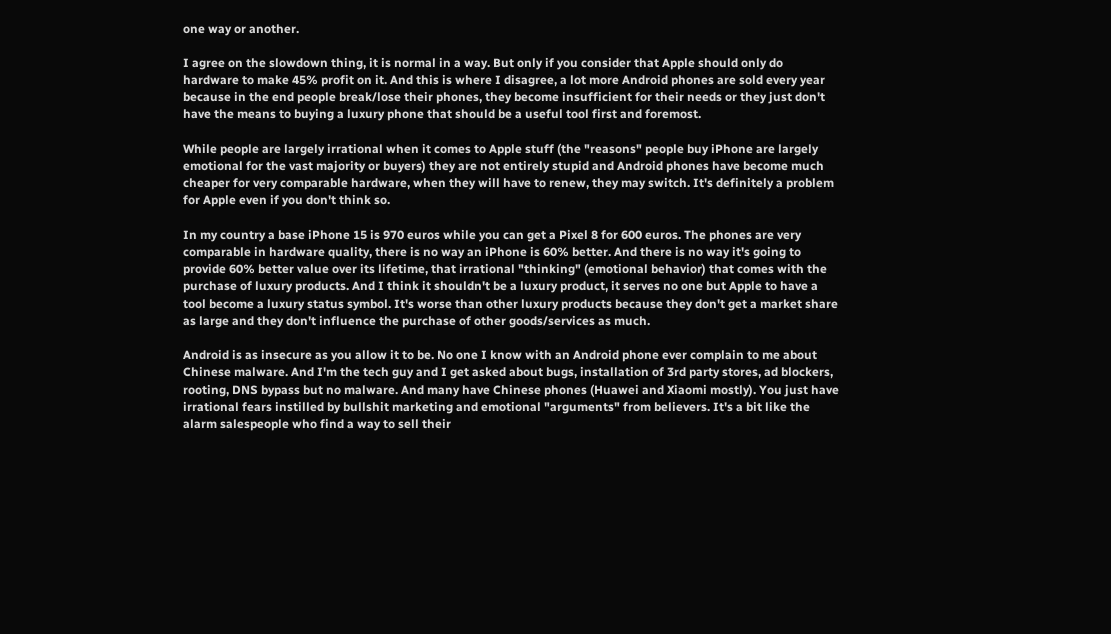one way or another.

I agree on the slowdown thing, it is normal in a way. But only if you consider that Apple should only do hardware to make 45% profit on it. And this is where I disagree, a lot more Android phones are sold every year because in the end people break/lose their phones, they become insufficient for their needs or they just don't have the means to buying a luxury phone that should be a useful tool first and foremost.

While people are largely irrational when it comes to Apple stuff (the "reasons" people buy iPhone are largely emotional for the vast majority or buyers) they are not entirely stupid and Android phones have become much cheaper for very comparable hardware, when they will have to renew, they may switch. It's definitely a problem for Apple even if you don't think so.

In my country a base iPhone 15 is 970 euros while you can get a Pixel 8 for 600 euros. The phones are very comparable in hardware quality, there is no way an iPhone is 60% better. And there is no way it's going to provide 60% better value over its lifetime, that irrational "thinking" (emotional behavior) that comes with the purchase of luxury products. And I think it shouldn't be a luxury product, it serves no one but Apple to have a tool become a luxury status symbol. It's worse than other luxury products because they don't get a market share as large and they don't influence the purchase of other goods/services as much.

Android is as insecure as you allow it to be. No one I know with an Android phone ever complain to me about Chinese malware. And I'm the tech guy and I get asked about bugs, installation of 3rd party stores, ad blockers, rooting, DNS bypass but no malware. And many have Chinese phones (Huawei and Xiaomi mostly). You just have irrational fears instilled by bullshit marketing and emotional "arguments" from believers. It's a bit like the alarm salespeople who find a way to sell their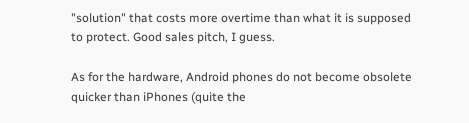"solution" that costs more overtime than what it is supposed to protect. Good sales pitch, I guess.

As for the hardware, Android phones do not become obsolete quicker than iPhones (quite the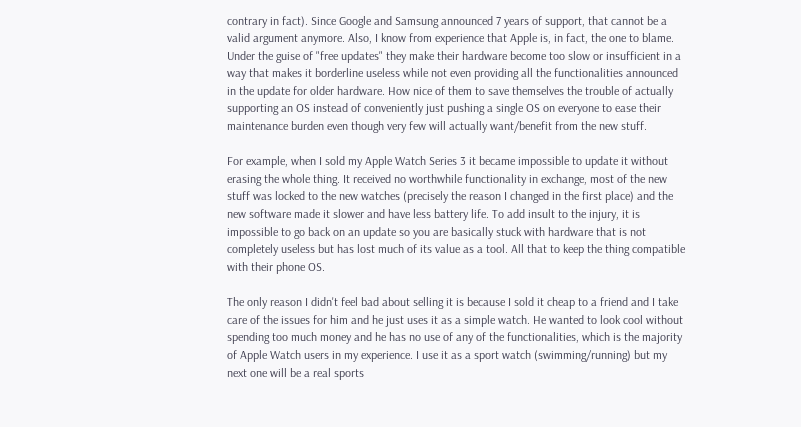contrary in fact). Since Google and Samsung announced 7 years of support, that cannot be a valid argument anymore. Also, I know from experience that Apple is, in fact, the one to blame. Under the guise of "free updates" they make their hardware become too slow or insufficient in a way that makes it borderline useless while not even providing all the functionalities announced in the update for older hardware. How nice of them to save themselves the trouble of actually supporting an OS instead of conveniently just pushing a single OS on everyone to ease their maintenance burden even though very few will actually want/benefit from the new stuff.

For example, when I sold my Apple Watch Series 3 it became impossible to update it without erasing the whole thing. It received no worthwhile functionality in exchange, most of the new stuff was locked to the new watches (precisely the reason I changed in the first place) and the new software made it slower and have less battery life. To add insult to the injury, it is impossible to go back on an update so you are basically stuck with hardware that is not completely useless but has lost much of its value as a tool. All that to keep the thing compatible with their phone OS.

The only reason I didn't feel bad about selling it is because I sold it cheap to a friend and I take care of the issues for him and he just uses it as a simple watch. He wanted to look cool without spending too much money and he has no use of any of the functionalities, which is the majority of Apple Watch users in my experience. I use it as a sport watch (swimming/running) but my next one will be a real sports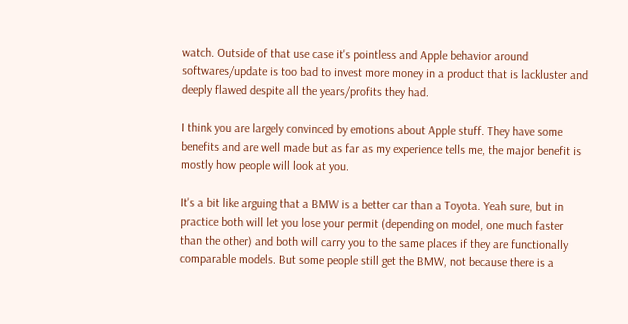watch. Outside of that use case it's pointless and Apple behavior around softwares/update is too bad to invest more money in a product that is lackluster and deeply flawed despite all the years/profits they had.

I think you are largely convinced by emotions about Apple stuff. They have some benefits and are well made but as far as my experience tells me, the major benefit is mostly how people will look at you.

It's a bit like arguing that a BMW is a better car than a Toyota. Yeah sure, but in practice both will let you lose your permit (depending on model, one much faster than the other) and both will carry you to the same places if they are functionally comparable models. But some people still get the BMW, not because there is a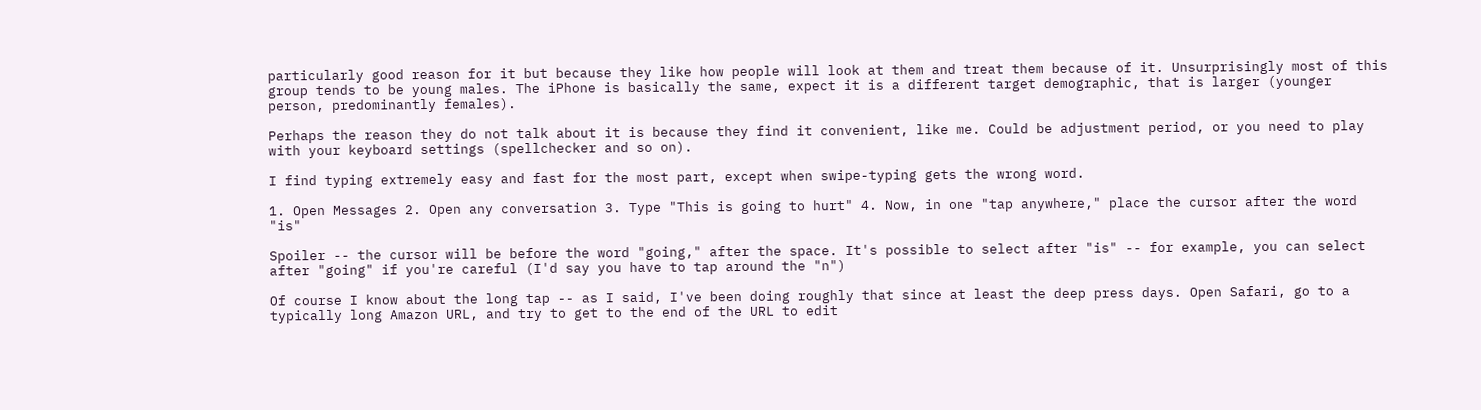particularly good reason for it but because they like how people will look at them and treat them because of it. Unsurprisingly most of this group tends to be young males. The iPhone is basically the same, expect it is a different target demographic, that is larger (younger person, predominantly females).

Perhaps the reason they do not talk about it is because they find it convenient, like me. Could be adjustment period, or you need to play with your keyboard settings (spellchecker and so on).

I find typing extremely easy and fast for the most part, except when swipe-typing gets the wrong word.

1. Open Messages 2. Open any conversation 3. Type "This is going to hurt" 4. Now, in one "tap anywhere," place the cursor after the word "is"

Spoiler -- the cursor will be before the word "going," after the space. It's possible to select after "is" -- for example, you can select after "going" if you're careful (I'd say you have to tap around the "n")

Of course I know about the long tap -- as I said, I've been doing roughly that since at least the deep press days. Open Safari, go to a typically long Amazon URL, and try to get to the end of the URL to edit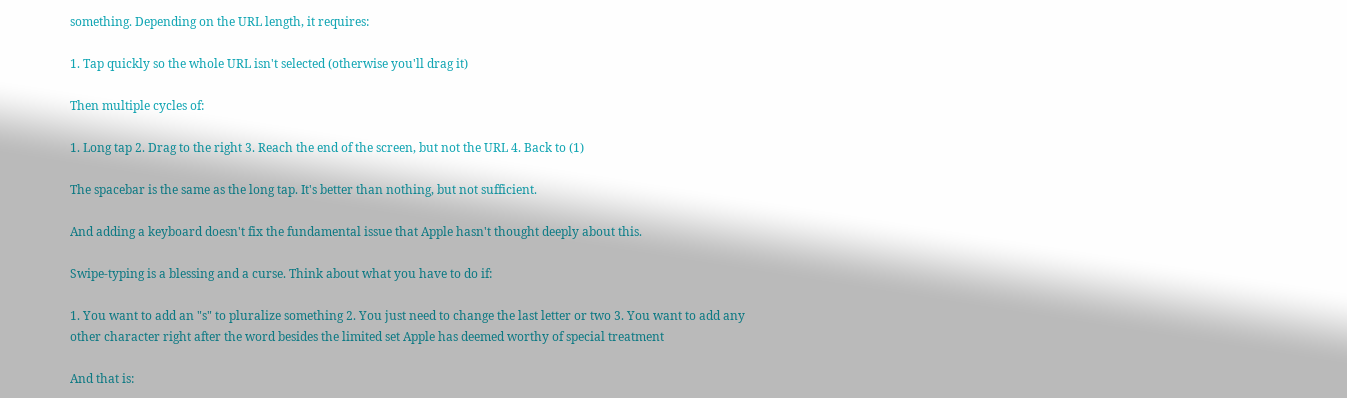something. Depending on the URL length, it requires:

1. Tap quickly so the whole URL isn't selected (otherwise you'll drag it)

Then multiple cycles of:

1. Long tap 2. Drag to the right 3. Reach the end of the screen, but not the URL 4. Back to (1)

The spacebar is the same as the long tap. It's better than nothing, but not sufficient.

And adding a keyboard doesn't fix the fundamental issue that Apple hasn't thought deeply about this.

Swipe-typing is a blessing and a curse. Think about what you have to do if:

1. You want to add an "s" to pluralize something 2. You just need to change the last letter or two 3. You want to add any other character right after the word besides the limited set Apple has deemed worthy of special treatment

And that is: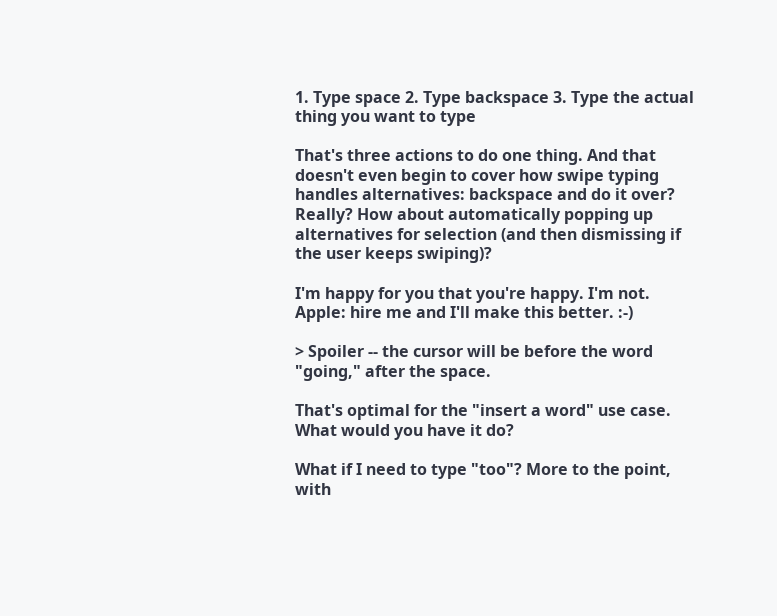1. Type space 2. Type backspace 3. Type the actual thing you want to type

That's three actions to do one thing. And that doesn't even begin to cover how swipe typing handles alternatives: backspace and do it over? Really? How about automatically popping up alternatives for selection (and then dismissing if the user keeps swiping)?

I'm happy for you that you're happy. I'm not. Apple: hire me and I'll make this better. :-)

> Spoiler -- the cursor will be before the word "going," after the space.

That's optimal for the "insert a word" use case. What would you have it do?

What if I need to type "too"? More to the point, with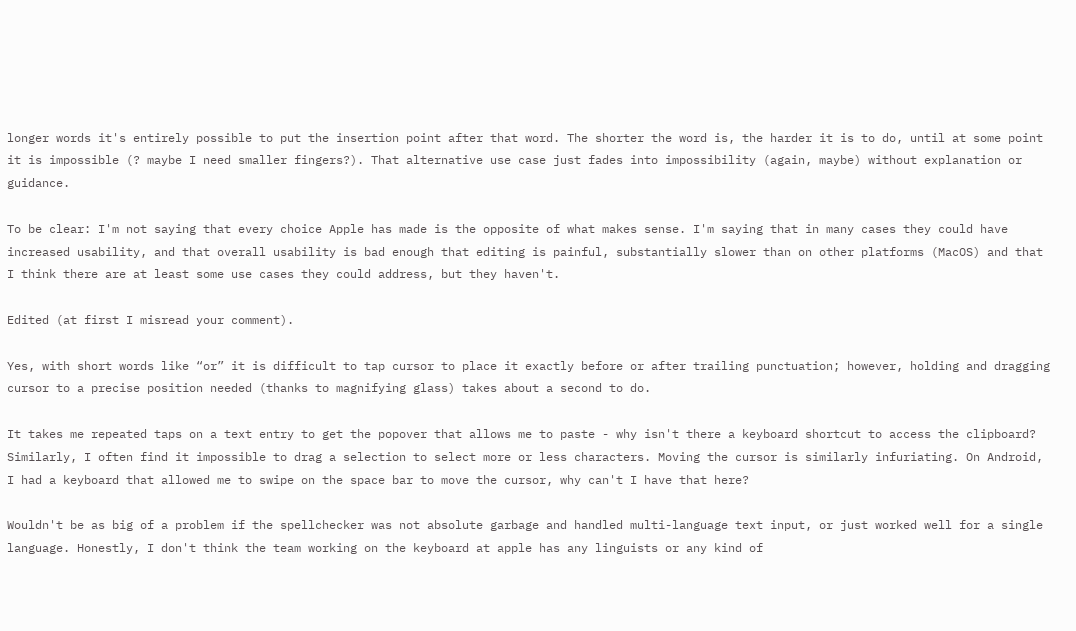longer words it's entirely possible to put the insertion point after that word. The shorter the word is, the harder it is to do, until at some point it is impossible (? maybe I need smaller fingers?). That alternative use case just fades into impossibility (again, maybe) without explanation or guidance.

To be clear: I'm not saying that every choice Apple has made is the opposite of what makes sense. I'm saying that in many cases they could have increased usability, and that overall usability is bad enough that editing is painful, substantially slower than on other platforms (MacOS) and that I think there are at least some use cases they could address, but they haven't.

Edited (at first I misread your comment).

Yes, with short words like “or” it is difficult to tap cursor to place it exactly before or after trailing punctuation; however, holding and dragging cursor to a precise position needed (thanks to magnifying glass) takes about a second to do.

It takes me repeated taps on a text entry to get the popover that allows me to paste - why isn't there a keyboard shortcut to access the clipboard? Similarly, I often find it impossible to drag a selection to select more or less characters. Moving the cursor is similarly infuriating. On Android, I had a keyboard that allowed me to swipe on the space bar to move the cursor, why can't I have that here?

Wouldn't be as big of a problem if the spellchecker was not absolute garbage and handled multi-language text input, or just worked well for a single language. Honestly, I don't think the team working on the keyboard at apple has any linguists or any kind of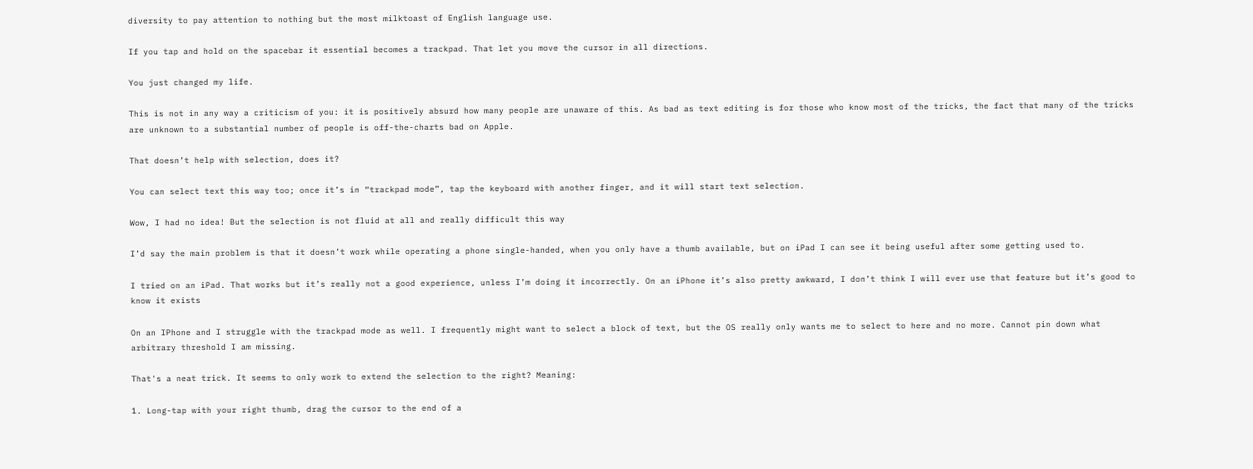diversity to pay attention to nothing but the most milktoast of English language use.

If you tap and hold on the spacebar it essential becomes a trackpad. That let you move the cursor in all directions.

You just changed my life.

This is not in any way a criticism of you: it is positively absurd how many people are unaware of this. As bad as text editing is for those who know most of the tricks, the fact that many of the tricks are unknown to a substantial number of people is off-the-charts bad on Apple.

That doesn’t help with selection, does it?

You can select text this way too; once it’s in “trackpad mode”, tap the keyboard with another finger, and it will start text selection.

Wow, I had no idea! But the selection is not fluid at all and really difficult this way

I’d say the main problem is that it doesn’t work while operating a phone single-handed, when you only have a thumb available, but on iPad I can see it being useful after some getting used to.

I tried on an iPad. That works but it’s really not a good experience, unless I’m doing it incorrectly. On an iPhone it’s also pretty awkward, I don’t think I will ever use that feature but it’s good to know it exists

On an IPhone and I struggle with the trackpad mode as well. I frequently might want to select a block of text, but the OS really only wants me to select to here and no more. Cannot pin down what arbitrary threshold I am missing.

That's a neat trick. It seems to only work to extend the selection to the right? Meaning:

1. Long-tap with your right thumb, drag the cursor to the end of a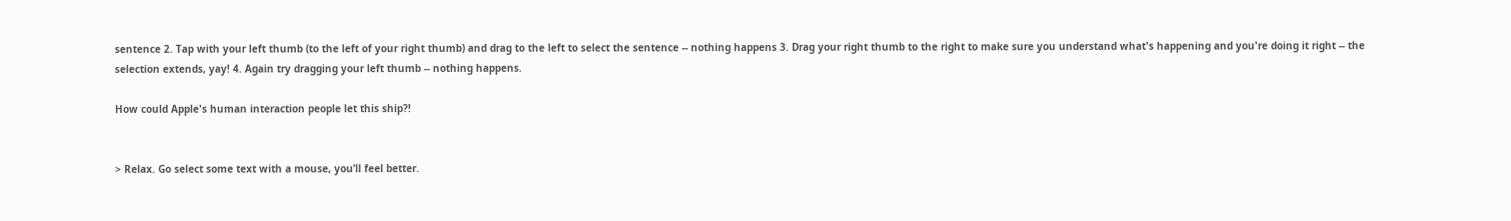sentence 2. Tap with your left thumb (to the left of your right thumb) and drag to the left to select the sentence -- nothing happens 3. Drag your right thumb to the right to make sure you understand what's happening and you're doing it right -- the selection extends, yay! 4. Again try dragging your left thumb -- nothing happens.

How could Apple's human interaction people let this ship?!


> Relax. Go select some text with a mouse, you’ll feel better.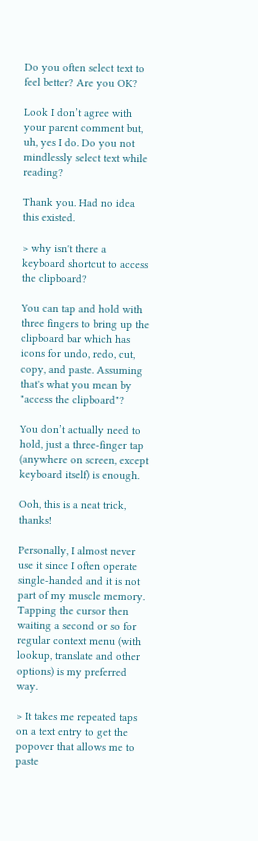Do you often select text to feel better? Are you OK?

Look I don’t agree with your parent comment but, uh, yes I do. Do you not mindlessly select text while reading?

Thank you. Had no idea this existed.

> why isn't there a keyboard shortcut to access the clipboard?

You can tap and hold with three fingers to bring up the clipboard bar which has icons for undo, redo, cut, copy, and paste. Assuming that's what you mean by "access the clipboard"?

You don’t actually need to hold, just a three-finger tap (anywhere on screen, except keyboard itself) is enough.

Ooh, this is a neat trick, thanks!

Personally, I almost never use it since I often operate single-handed and it is not part of my muscle memory. Tapping the cursor then waiting a second or so for regular context menu (with lookup, translate and other options) is my preferred way.

> It takes me repeated taps on a text entry to get the popover that allows me to paste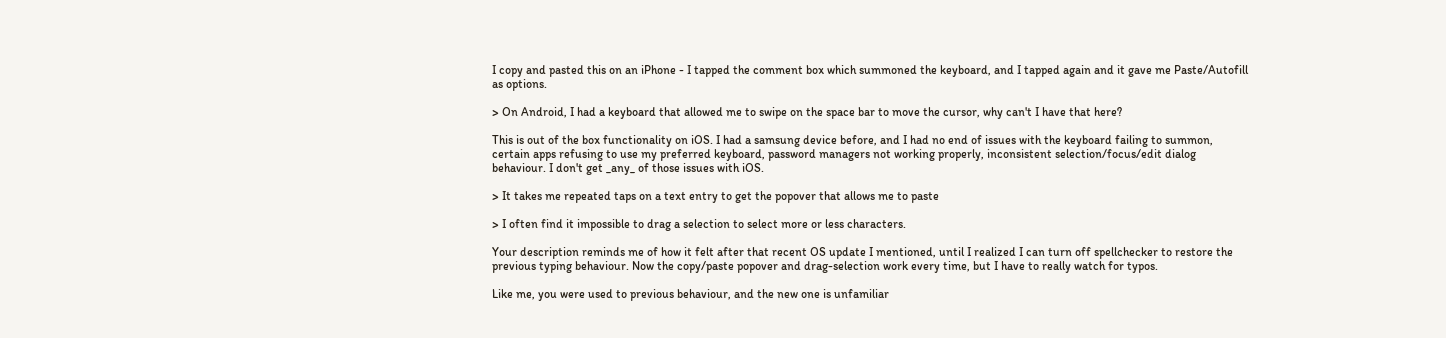I copy and pasted this on an iPhone - I tapped the comment box which summoned the keyboard, and I tapped again and it gave me Paste/Autofill as options.

> On Android, I had a keyboard that allowed me to swipe on the space bar to move the cursor, why can't I have that here?

This is out of the box functionality on iOS. I had a samsung device before, and I had no end of issues with the keyboard failing to summon, certain apps refusing to use my preferred keyboard, password managers not working properly, inconsistent selection/focus/edit dialog behaviour. I don't get _any_ of those issues with iOS.

> It takes me repeated taps on a text entry to get the popover that allows me to paste

> I often find it impossible to drag a selection to select more or less characters.

Your description reminds me of how it felt after that recent OS update I mentioned, until I realized I can turn off spellchecker to restore the previous typing behaviour. Now the copy/paste popover and drag-selection work every time, but I have to really watch for typos.

Like me, you were used to previous behaviour, and the new one is unfamiliar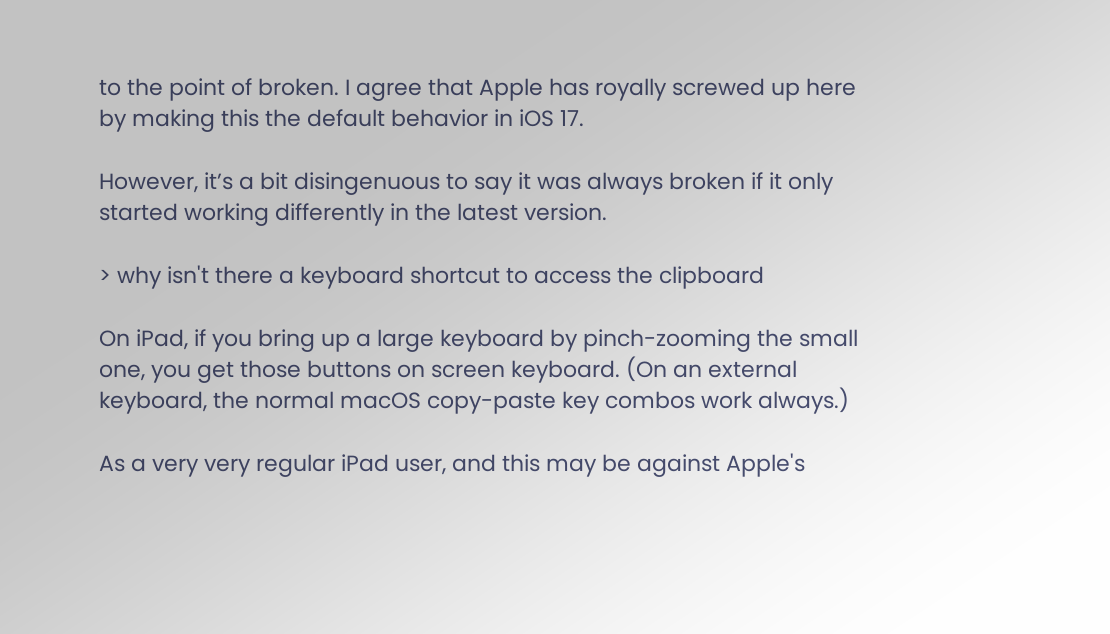to the point of broken. I agree that Apple has royally screwed up here by making this the default behavior in iOS 17.

However, it’s a bit disingenuous to say it was always broken if it only started working differently in the latest version.

> why isn't there a keyboard shortcut to access the clipboard

On iPad, if you bring up a large keyboard by pinch-zooming the small one, you get those buttons on screen keyboard. (On an external keyboard, the normal macOS copy-paste key combos work always.)

As a very very regular iPad user, and this may be against Apple's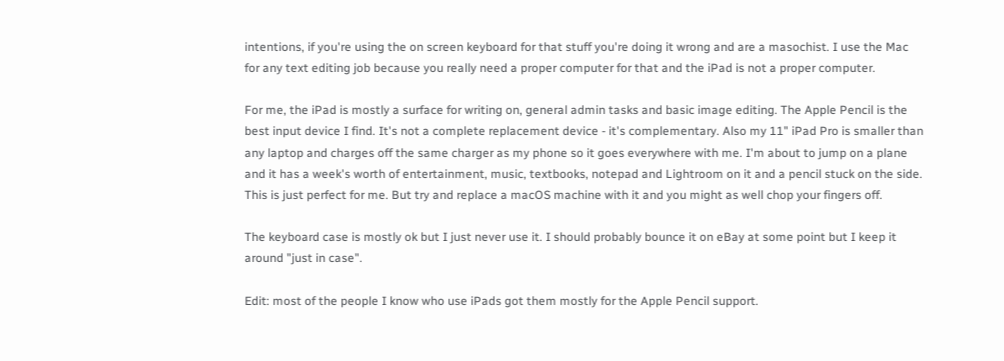intentions, if you're using the on screen keyboard for that stuff you're doing it wrong and are a masochist. I use the Mac for any text editing job because you really need a proper computer for that and the iPad is not a proper computer.

For me, the iPad is mostly a surface for writing on, general admin tasks and basic image editing. The Apple Pencil is the best input device I find. It's not a complete replacement device - it's complementary. Also my 11" iPad Pro is smaller than any laptop and charges off the same charger as my phone so it goes everywhere with me. I'm about to jump on a plane and it has a week's worth of entertainment, music, textbooks, notepad and Lightroom on it and a pencil stuck on the side. This is just perfect for me. But try and replace a macOS machine with it and you might as well chop your fingers off.

The keyboard case is mostly ok but I just never use it. I should probably bounce it on eBay at some point but I keep it around "just in case".

Edit: most of the people I know who use iPads got them mostly for the Apple Pencil support.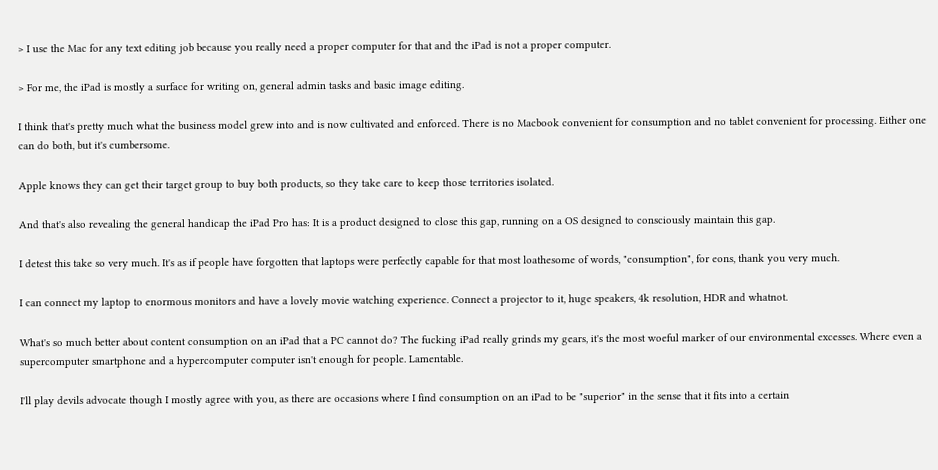> I use the Mac for any text editing job because you really need a proper computer for that and the iPad is not a proper computer.

> For me, the iPad is mostly a surface for writing on, general admin tasks and basic image editing.

I think that's pretty much what the business model grew into and is now cultivated and enforced. There is no Macbook convenient for consumption and no tablet convenient for processing. Either one can do both, but it's cumbersome.

Apple knows they can get their target group to buy both products, so they take care to keep those territories isolated.

And that's also revealing the general handicap the iPad Pro has: It is a product designed to close this gap, running on a OS designed to consciously maintain this gap.

I detest this take so very much. It's as if people have forgotten that laptops were perfectly capable for that most loathesome of words, "consumption", for eons, thank you very much.

I can connect my laptop to enormous monitors and have a lovely movie watching experience. Connect a projector to it, huge speakers, 4k resolution, HDR and whatnot.

What's so much better about content consumption on an iPad that a PC cannot do? The fucking iPad really grinds my gears, it's the most woeful marker of our environmental excesses. Where even a supercomputer smartphone and a hypercomputer computer isn't enough for people. Lamentable.

I'll play devils advocate though I mostly agree with you, as there are occasions where I find consumption on an iPad to be "superior" in the sense that it fits into a certain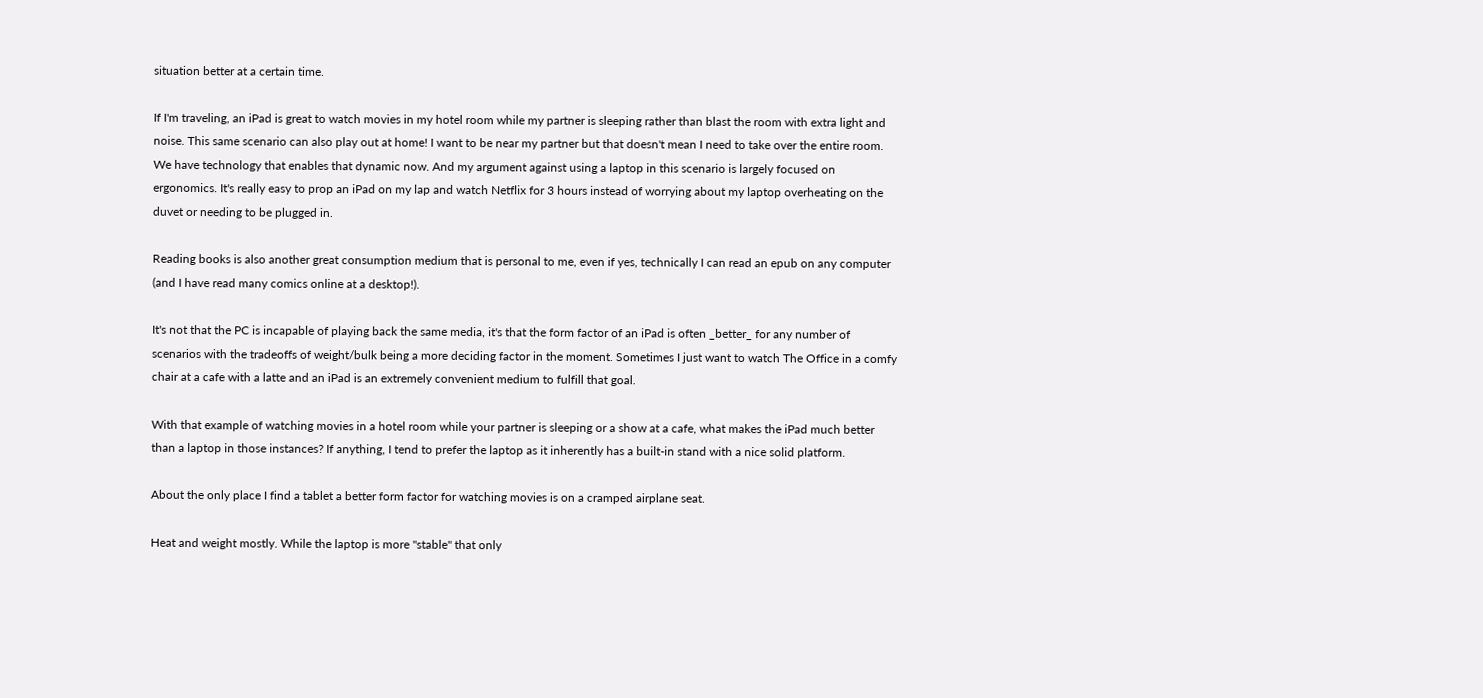situation better at a certain time.

If I'm traveling, an iPad is great to watch movies in my hotel room while my partner is sleeping rather than blast the room with extra light and noise. This same scenario can also play out at home! I want to be near my partner but that doesn't mean I need to take over the entire room. We have technology that enables that dynamic now. And my argument against using a laptop in this scenario is largely focused on ergonomics. It's really easy to prop an iPad on my lap and watch Netflix for 3 hours instead of worrying about my laptop overheating on the duvet or needing to be plugged in.

Reading books is also another great consumption medium that is personal to me, even if yes, technically I can read an epub on any computer (and I have read many comics online at a desktop!).

It's not that the PC is incapable of playing back the same media, it's that the form factor of an iPad is often _better_ for any number of scenarios with the tradeoffs of weight/bulk being a more deciding factor in the moment. Sometimes I just want to watch The Office in a comfy chair at a cafe with a latte and an iPad is an extremely convenient medium to fulfill that goal.

With that example of watching movies in a hotel room while your partner is sleeping or a show at a cafe, what makes the iPad much better than a laptop in those instances? If anything, I tend to prefer the laptop as it inherently has a built-in stand with a nice solid platform.

About the only place I find a tablet a better form factor for watching movies is on a cramped airplane seat.

Heat and weight mostly. While the laptop is more "stable" that only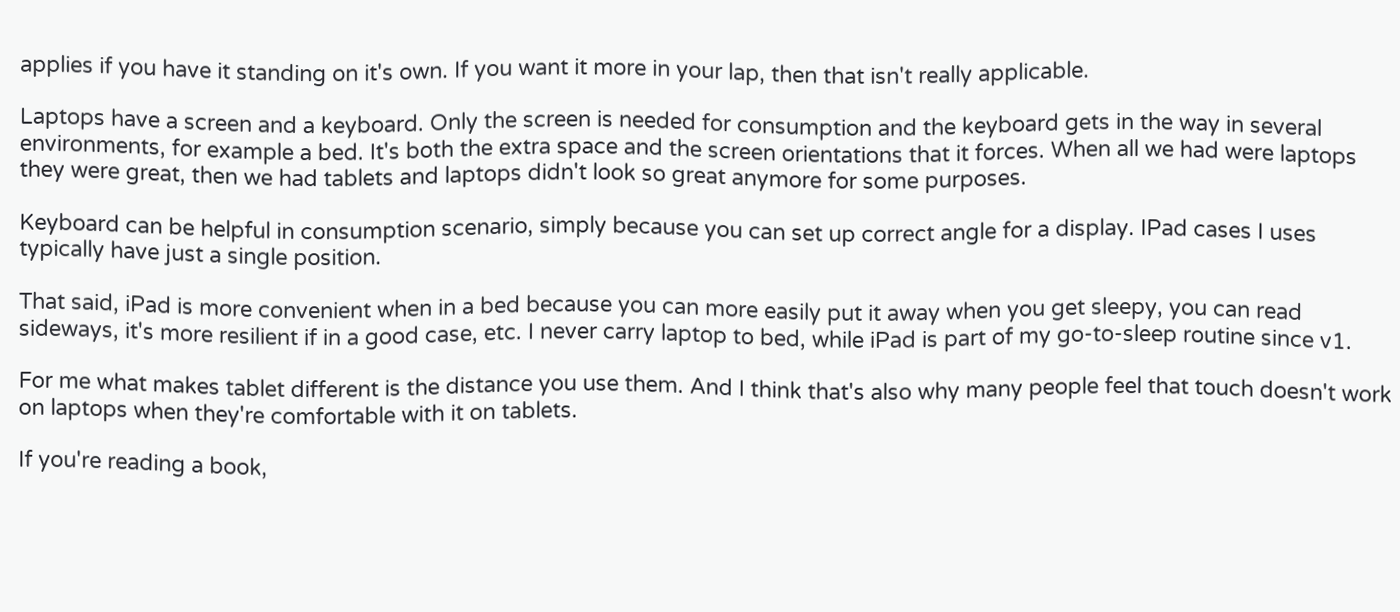applies if you have it standing on it's own. If you want it more in your lap, then that isn't really applicable.

Laptops have a screen and a keyboard. Only the screen is needed for consumption and the keyboard gets in the way in several environments, for example a bed. It's both the extra space and the screen orientations that it forces. When all we had were laptops they were great, then we had tablets and laptops didn't look so great anymore for some purposes.

Keyboard can be helpful in consumption scenario, simply because you can set up correct angle for a display. IPad cases I uses typically have just a single position.

That said, iPad is more convenient when in a bed because you can more easily put it away when you get sleepy, you can read sideways, it's more resilient if in a good case, etc. I never carry laptop to bed, while iPad is part of my go-to-sleep routine since v1.

For me what makes tablet different is the distance you use them. And I think that's also why many people feel that touch doesn't work on laptops when they're comfortable with it on tablets.

If you're reading a book,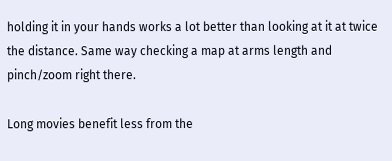holding it in your hands works a lot better than looking at it at twice the distance. Same way checking a map at arms length and pinch/zoom right there.

Long movies benefit less from the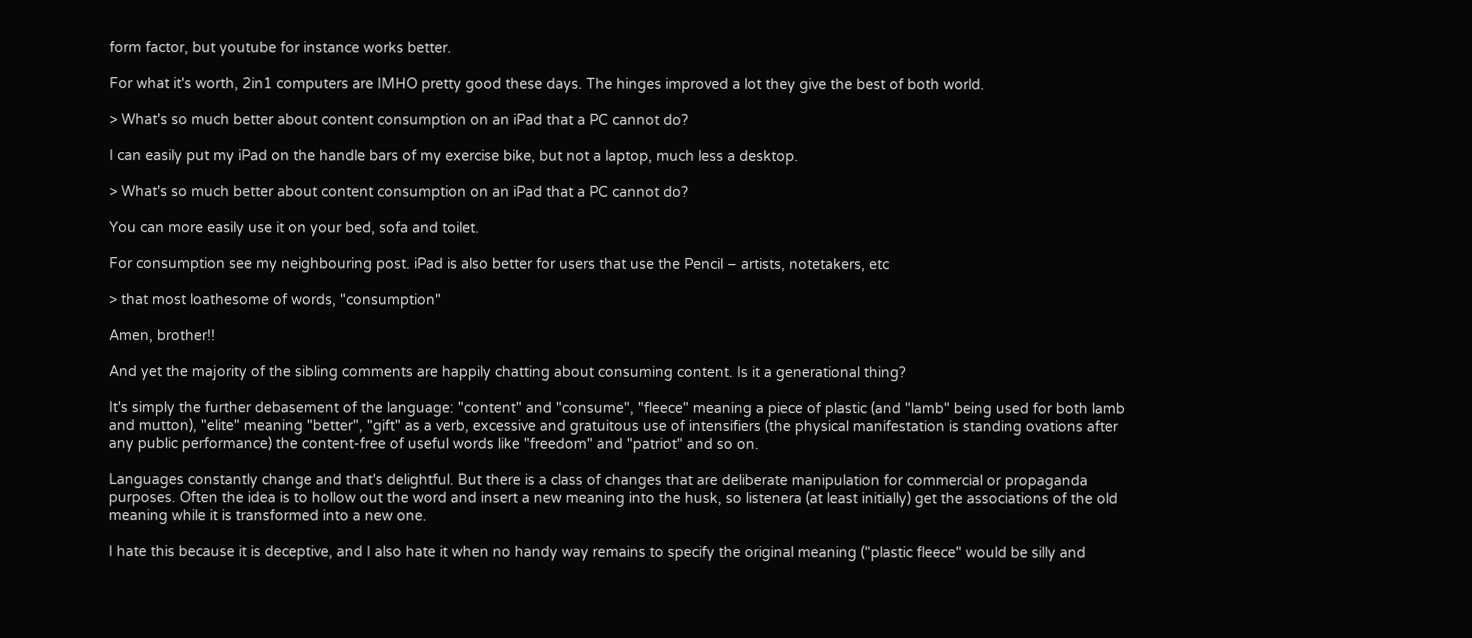form factor, but youtube for instance works better.

For what it's worth, 2in1 computers are IMHO pretty good these days. The hinges improved a lot they give the best of both world.

> What's so much better about content consumption on an iPad that a PC cannot do?

I can easily put my iPad on the handle bars of my exercise bike, but not a laptop, much less a desktop.

> What's so much better about content consumption on an iPad that a PC cannot do?

You can more easily use it on your bed, sofa and toilet.

For consumption see my neighbouring post. iPad is also better for users that use the Pencil – artists, notetakers, etc

> that most loathesome of words, "consumption"

Amen, brother!!

And yet the majority of the sibling comments are happily chatting about consuming content. Is it a generational thing?

It's simply the further debasement of the language: "content" and "consume", "fleece" meaning a piece of plastic (and "lamb" being used for both lamb and mutton), "elite" meaning "better", "gift" as a verb, excessive and gratuitous use of intensifiers (the physical manifestation is standing ovations after any public performance) the content-free of useful words like "freedom" and "patriot" and so on.

Languages constantly change and that's delightful. But there is a class of changes that are deliberate manipulation for commercial or propaganda purposes. Often the idea is to hollow out the word and insert a new meaning into the husk, so listenera (at least initially) get the associations of the old meaning while it is transformed into a new one.

I hate this because it is deceptive, and I also hate it when no handy way remains to specify the original meaning ("plastic fleece" would be silly and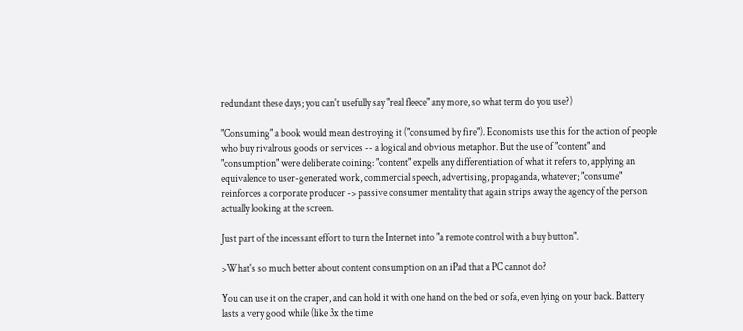redundant these days; you can't usefully say "real fleece" any more, so what term do you use?)

"Consuming" a book would mean destroying it ("consumed by fire"). Economists use this for the action of people who buy rivalrous goods or services -- a logical and obvious metaphor. But the use of "content" and "consumption" were deliberate coining: "content" expells any differentiation of what it refers to, applying an equivalence to user-generated work, commercial speech, advertising, propaganda, whatever; "consume" reinforces a corporate producer -> passive consumer mentality that again strips away the agency of the person actually looking at the screen.

Just part of the incessant effort to turn the Internet into "a remote control with a buy button".

>What's so much better about content consumption on an iPad that a PC cannot do?

You can use it on the craper, and can hold it with one hand on the bed or sofa, even lying on your back. Battery lasts a very good while (like 3x the time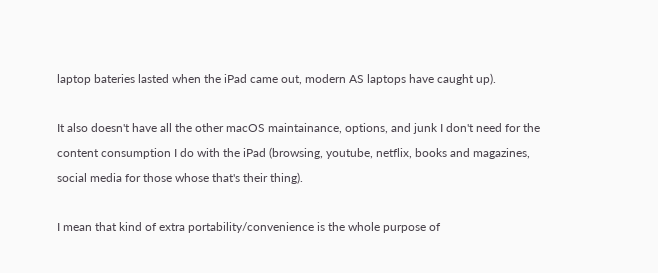laptop bateries lasted when the iPad came out, modern AS laptops have caught up).

It also doesn't have all the other macOS maintainance, options, and junk I don't need for the content consumption I do with the iPad (browsing, youtube, netflix, books and magazines, social media for those whose that's their thing).

I mean that kind of extra portability/convenience is the whole purpose of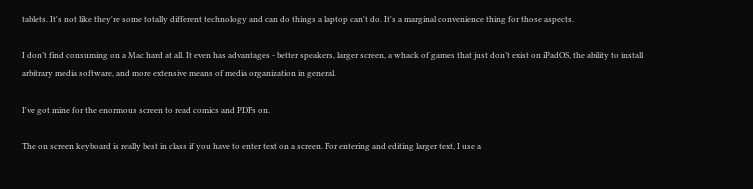tablets. It's not like they're some totally different technology and can do things a laptop can't do. It's a marginal convenience thing for those aspects.

I don’t find consuming on a Mac hard at all. It even has advantages - better speakers, larger screen, a whack of games that just don’t exist on iPadOS, the ability to install arbitrary media software, and more extensive means of media organization in general.

I've got mine for the enormous screen to read comics and PDFs on.

The on screen keyboard is really best in class if you have to enter text on a screen. For entering and editing larger text, I use a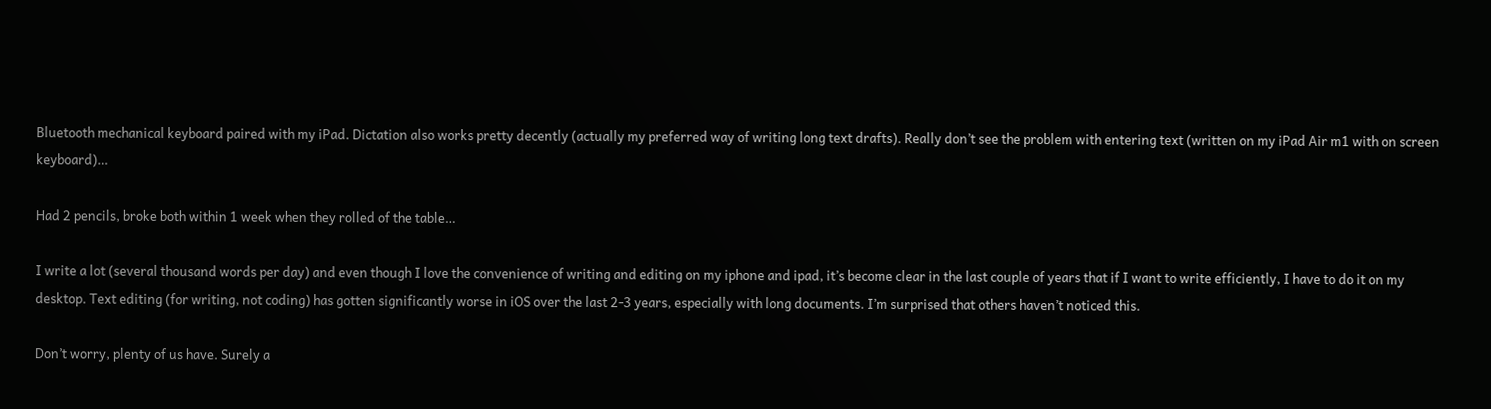Bluetooth mechanical keyboard paired with my iPad. Dictation also works pretty decently (actually my preferred way of writing long text drafts). Really don’t see the problem with entering text (written on my iPad Air m1 with on screen keyboard)…

Had 2 pencils, broke both within 1 week when they rolled of the table…

I write a lot (several thousand words per day) and even though I love the convenience of writing and editing on my iphone and ipad, it’s become clear in the last couple of years that if I want to write efficiently, I have to do it on my desktop. Text editing (for writing, not coding) has gotten significantly worse in iOS over the last 2-3 years, especially with long documents. I’m surprised that others haven’t noticed this.

Don’t worry, plenty of us have. Surely a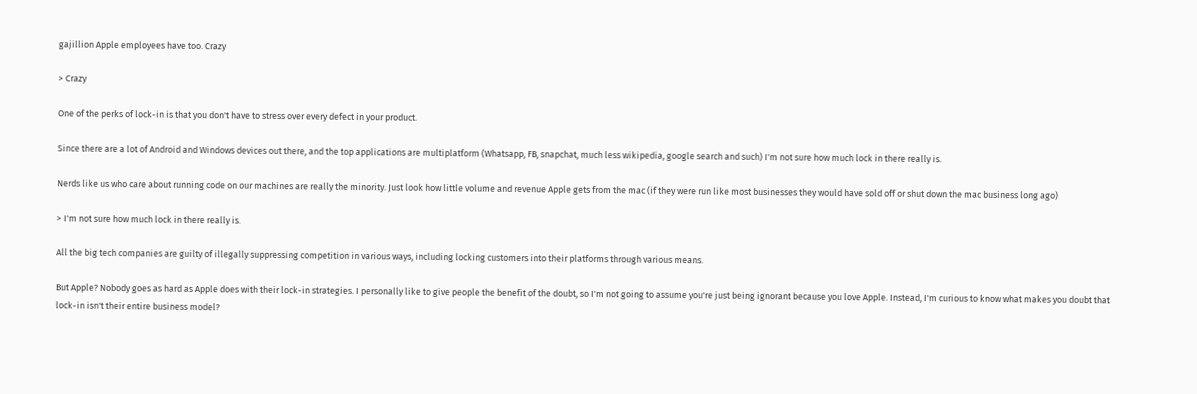gajillion Apple employees have too. Crazy

> Crazy

One of the perks of lock-in is that you don't have to stress over every defect in your product.

Since there are a lot of Android and Windows devices out there, and the top applications are multiplatform (Whatsapp, FB, snapchat, much less wikipedia, google search and such) I'm not sure how much lock in there really is.

Nerds like us who care about running code on our machines are really the minority. Just look how little volume and revenue Apple gets from the mac (if they were run like most businesses they would have sold off or shut down the mac business long ago)

> I'm not sure how much lock in there really is.

All the big tech companies are guilty of illegally suppressing competition in various ways, including locking customers into their platforms through various means.

But Apple? Nobody goes as hard as Apple does with their lock-in strategies. I personally like to give people the benefit of the doubt, so I'm not going to assume you're just being ignorant because you love Apple. Instead, I'm curious to know what makes you doubt that lock-in isn't their entire business model?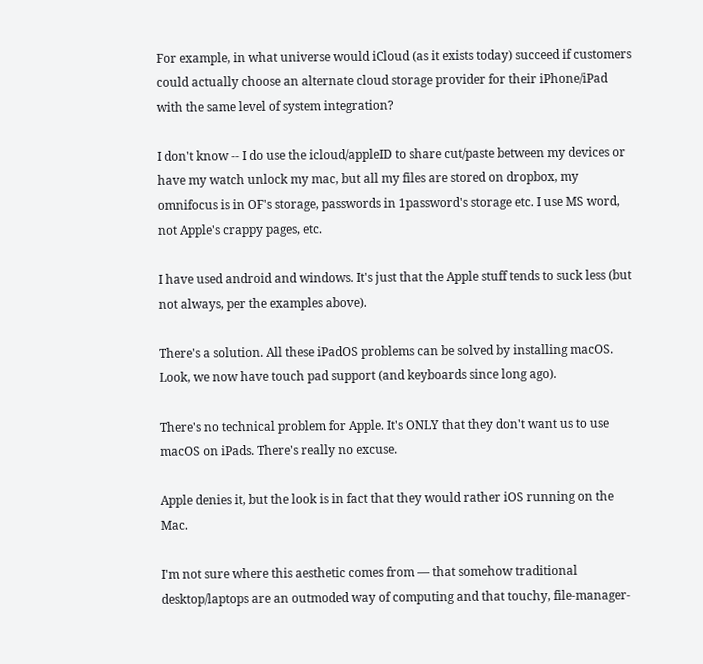For example, in what universe would iCloud (as it exists today) succeed if customers could actually choose an alternate cloud storage provider for their iPhone/iPad with the same level of system integration?

I don't know -- I do use the icloud/appleID to share cut/paste between my devices or have my watch unlock my mac, but all my files are stored on dropbox, my omnifocus is in OF's storage, passwords in 1password's storage etc. I use MS word, not Apple's crappy pages, etc.

I have used android and windows. It's just that the Apple stuff tends to suck less (but not always, per the examples above).

There's a solution. All these iPadOS problems can be solved by installing macOS. Look, we now have touch pad support (and keyboards since long ago).

There's no technical problem for Apple. It's ONLY that they don't want us to use macOS on iPads. There's really no excuse.

Apple denies it, but the look is in fact that they would rather iOS running on the Mac.

I'm not sure where this aesthetic comes from — that somehow traditional desktop/laptops are an outmoded way of computing and that touchy, file-manager-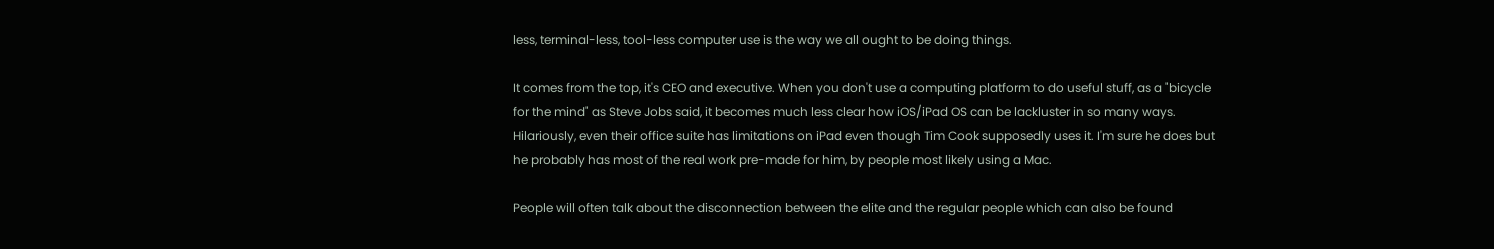less, terminal-less, tool-less computer use is the way we all ought to be doing things.

It comes from the top, it's CEO and executive. When you don't use a computing platform to do useful stuff, as a "bicycle for the mind" as Steve Jobs said, it becomes much less clear how iOS/iPad OS can be lackluster in so many ways. Hilariously, even their office suite has limitations on iPad even though Tim Cook supposedly uses it. I'm sure he does but he probably has most of the real work pre-made for him, by people most likely using a Mac.

People will often talk about the disconnection between the elite and the regular people which can also be found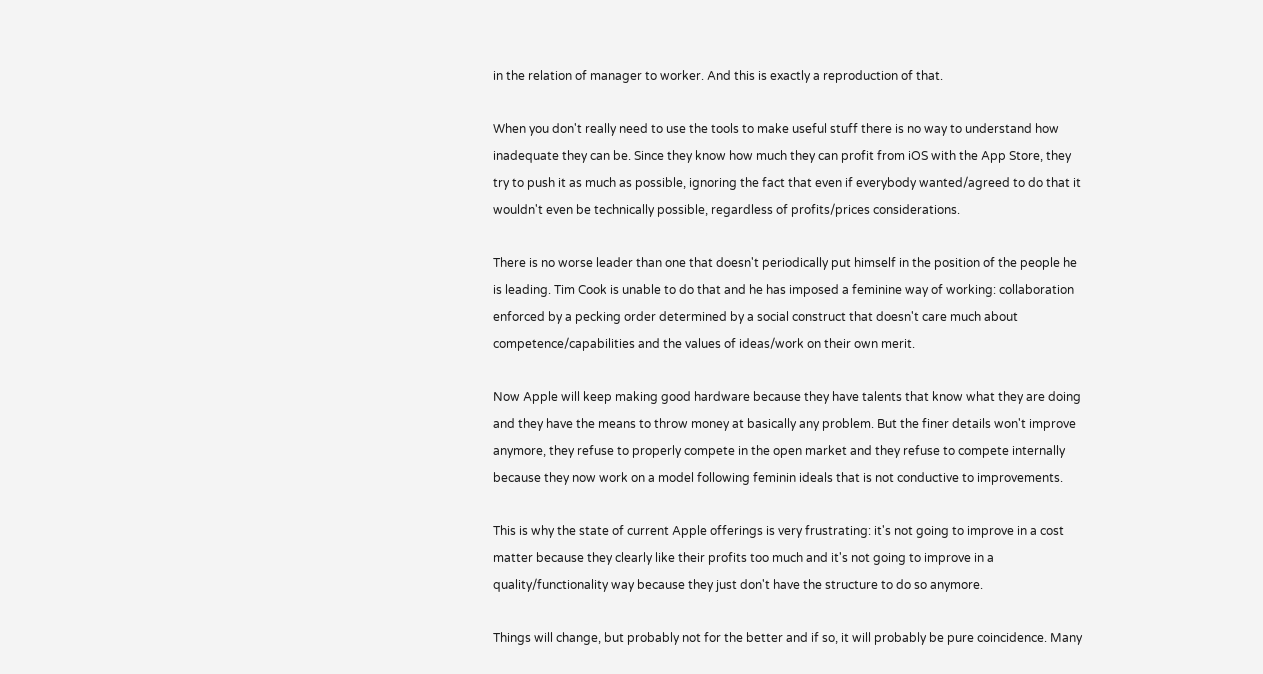in the relation of manager to worker. And this is exactly a reproduction of that.

When you don't really need to use the tools to make useful stuff there is no way to understand how inadequate they can be. Since they know how much they can profit from iOS with the App Store, they try to push it as much as possible, ignoring the fact that even if everybody wanted/agreed to do that it wouldn't even be technically possible, regardless of profits/prices considerations.

There is no worse leader than one that doesn't periodically put himself in the position of the people he is leading. Tim Cook is unable to do that and he has imposed a feminine way of working: collaboration enforced by a pecking order determined by a social construct that doesn't care much about competence/capabilities and the values of ideas/work on their own merit.

Now Apple will keep making good hardware because they have talents that know what they are doing and they have the means to throw money at basically any problem. But the finer details won't improve anymore, they refuse to properly compete in the open market and they refuse to compete internally because they now work on a model following feminin ideals that is not conductive to improvements.

This is why the state of current Apple offerings is very frustrating: it's not going to improve in a cost matter because they clearly like their profits too much and it's not going to improve in a quality/functionality way because they just don't have the structure to do so anymore.

Things will change, but probably not for the better and if so, it will probably be pure coincidence. Many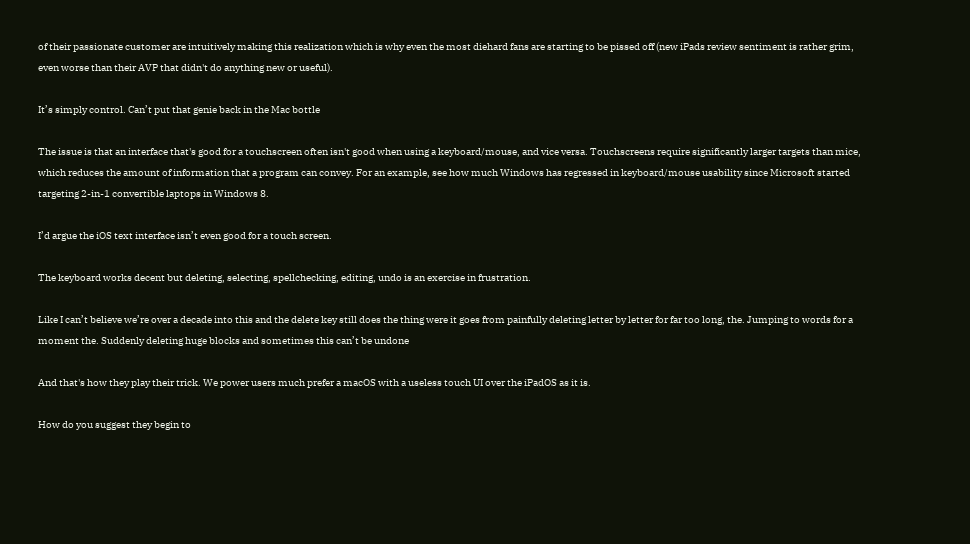of their passionate customer are intuitively making this realization which is why even the most diehard fans are starting to be pissed off (new iPads review sentiment is rather grim, even worse than their AVP that didn't do anything new or useful).

It’s simply control. Can’t put that genie back in the Mac bottle

The issue is that an interface that's good for a touchscreen often isn't good when using a keyboard/mouse, and vice versa. Touchscreens require significantly larger targets than mice, which reduces the amount of information that a program can convey. For an example, see how much Windows has regressed in keyboard/mouse usability since Microsoft started targeting 2-in-1 convertible laptops in Windows 8.

I’d argue the iOS text interface isn’t even good for a touch screen.

The keyboard works decent but deleting, selecting, spellchecking, editing, undo is an exercise in frustration.

Like I can’t believe we’re over a decade into this and the delete key still does the thing were it goes from painfully deleting letter by letter for far too long, the. Jumping to words for a moment the. Suddenly deleting huge blocks and sometimes this can’t be undone

And that's how they play their trick. We power users much prefer a macOS with a useless touch UI over the iPadOS as it is.

How do you suggest they begin to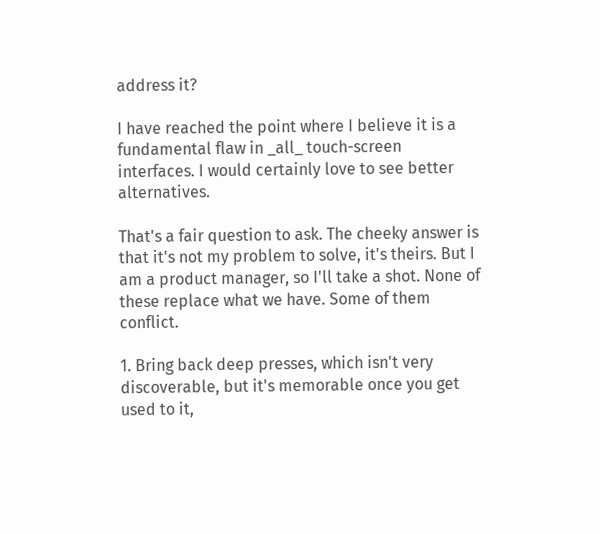address it?

I have reached the point where I believe it is a fundamental flaw in _all_ touch-screen interfaces. I would certainly love to see better alternatives.

That's a fair question to ask. The cheeky answer is that it's not my problem to solve, it's theirs. But I am a product manager, so I'll take a shot. None of these replace what we have. Some of them conflict.

1. Bring back deep presses, which isn't very discoverable, but it's memorable once you get used to it,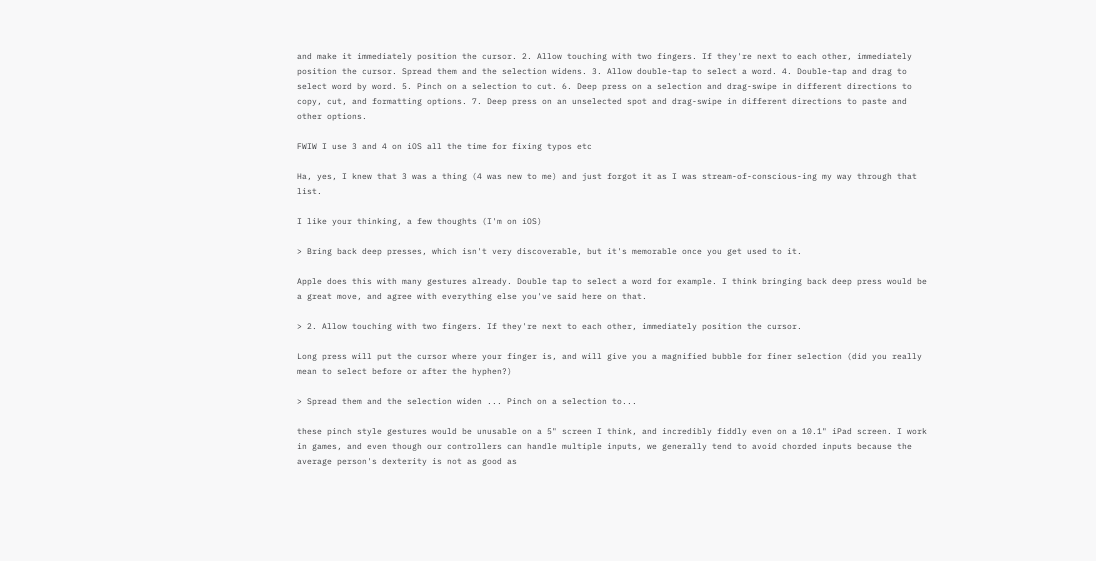and make it immediately position the cursor. 2. Allow touching with two fingers. If they're next to each other, immediately position the cursor. Spread them and the selection widens. 3. Allow double-tap to select a word. 4. Double-tap and drag to select word by word. 5. Pinch on a selection to cut. 6. Deep press on a selection and drag-swipe in different directions to copy, cut, and formatting options. 7. Deep press on an unselected spot and drag-swipe in different directions to paste and other options.

FWIW I use 3 and 4 on iOS all the time for fixing typos etc

Ha, yes, I knew that 3 was a thing (4 was new to me) and just forgot it as I was stream-of-conscious-ing my way through that list.

I like your thinking, a few thoughts (I'm on iOS)

> Bring back deep presses, which isn't very discoverable, but it's memorable once you get used to it.

Apple does this with many gestures already. Double tap to select a word for example. I think bringing back deep press would be a great move, and agree with everything else you've said here on that.

> 2. Allow touching with two fingers. If they're next to each other, immediately position the cursor.

Long press will put the cursor where your finger is, and will give you a magnified bubble for finer selection (did you really mean to select before or after the hyphen?)

> Spread them and the selection widen ... Pinch on a selection to...

these pinch style gestures would be unusable on a 5" screen I think, and incredibly fiddly even on a 10.1" iPad screen. I work in games, and even though our controllers can handle multiple inputs, we generally tend to avoid chorded inputs because the average person's dexterity is not as good as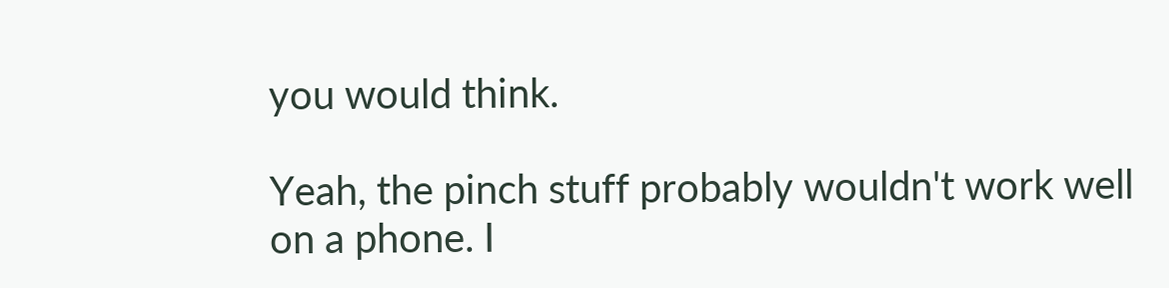you would think.

Yeah, the pinch stuff probably wouldn't work well on a phone. I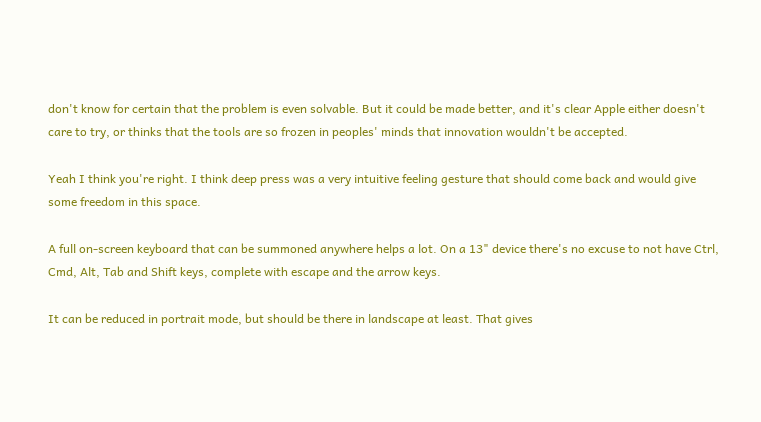don't know for certain that the problem is even solvable. But it could be made better, and it's clear Apple either doesn't care to try, or thinks that the tools are so frozen in peoples' minds that innovation wouldn't be accepted.

Yeah I think you're right. I think deep press was a very intuitive feeling gesture that should come back and would give some freedom in this space.

A full on-screen keyboard that can be summoned anywhere helps a lot. On a 13" device there's no excuse to not have Ctrl, Cmd, Alt, Tab and Shift keys, complete with escape and the arrow keys.

It can be reduced in portrait mode, but should be there in landscape at least. That gives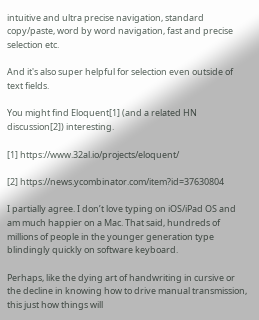intuitive and ultra precise navigation, standard copy/paste, word by word navigation, fast and precise selection etc.

And it's also super helpful for selection even outside of text fields.

You might find Eloquent[1] (and a related HN discussion[2]) interesting.

[1] https://www.32al.io/projects/eloquent/

[2] https://news.ycombinator.com/item?id=37630804

I partially agree. I don’t love typing on iOS/iPad OS and am much happier on a Mac. That said, hundreds of millions of people in the younger generation type blindingly quickly on software keyboard.

Perhaps, like the dying art of handwriting in cursive or the decline in knowing how to drive manual transmission, this just how things will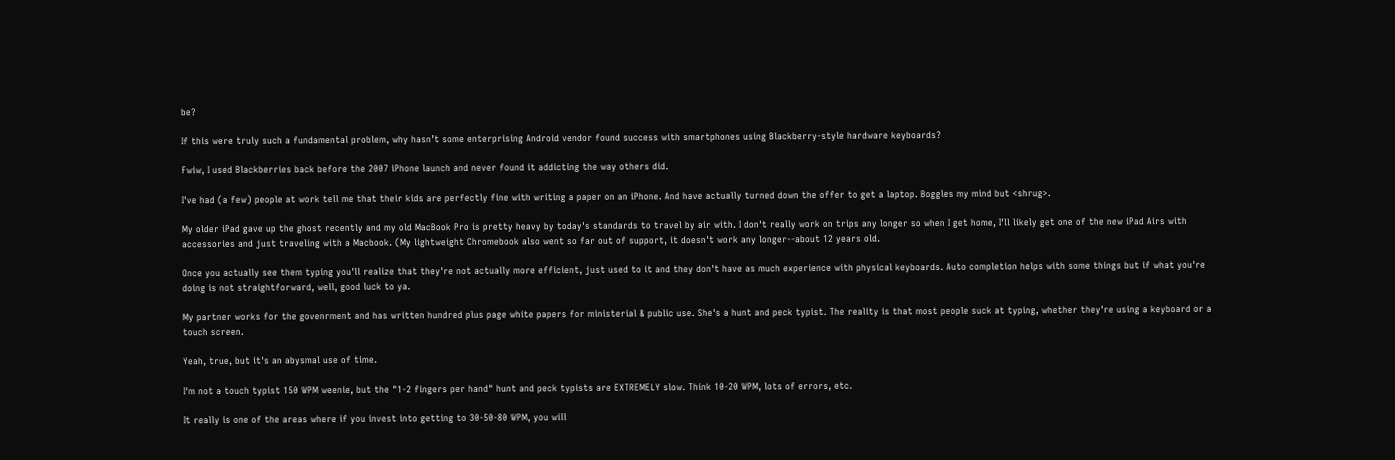be?

If this were truly such a fundamental problem, why hasn’t some enterprising Android vendor found success with smartphones using Blackberry-style hardware keyboards?

Fwiw, I used Blackberries back before the 2007 iPhone launch and never found it addicting the way others did.

I've had (a few) people at work tell me that their kids are perfectly fine with writing a paper on an iPhone. And have actually turned down the offer to get a laptop. Boggles my mind but <shrug>.

My older iPad gave up the ghost recently and my old MacBook Pro is pretty heavy by today's standards to travel by air with. I don't really work on trips any longer so when I get home, I'll likely get one of the new iPad Airs with accessories and just traveling with a Macbook. (My lightweight Chromebook also went so far out of support, it doesn't work any longer--about 12 years old.

Once you actually see them typing you'll realize that they're not actually more efficient, just used to it and they don't have as much experience with physical keyboards. Auto completion helps with some things but if what you're doing is not straightforward, well, good luck to ya.

My partner works for the govenrment and has written hundred plus page white papers for ministerial & public use. She's a hunt and peck typist. The reality is that most people suck at typing, whether they're using a keyboard or a touch screen.

Yeah, true, but it's an abysmal use of time.

I'm not a touch typist 150 WPM weenie, but the "1-2 fingers per hand" hunt and peck typists are EXTREMELY slow. Think 10-20 WPM, lots of errors, etc.

It really is one of the areas where if you invest into getting to 30-50-80 WPM, you will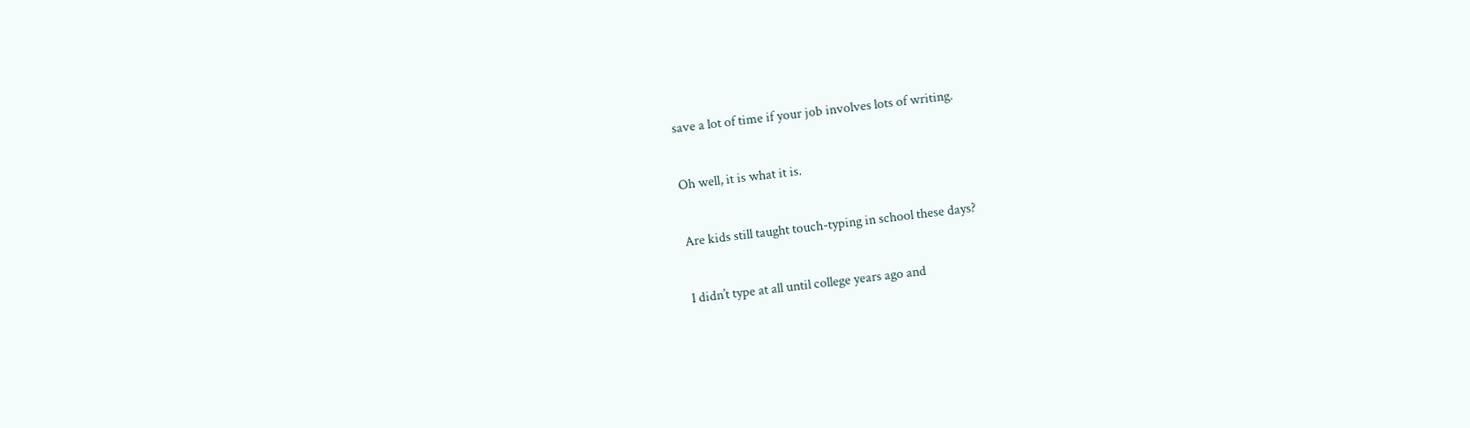save a lot of time if your job involves lots of writing.

Oh well, it is what it is.

Are kids still taught touch-typing in school these days?

I didn’t type at all until college years ago and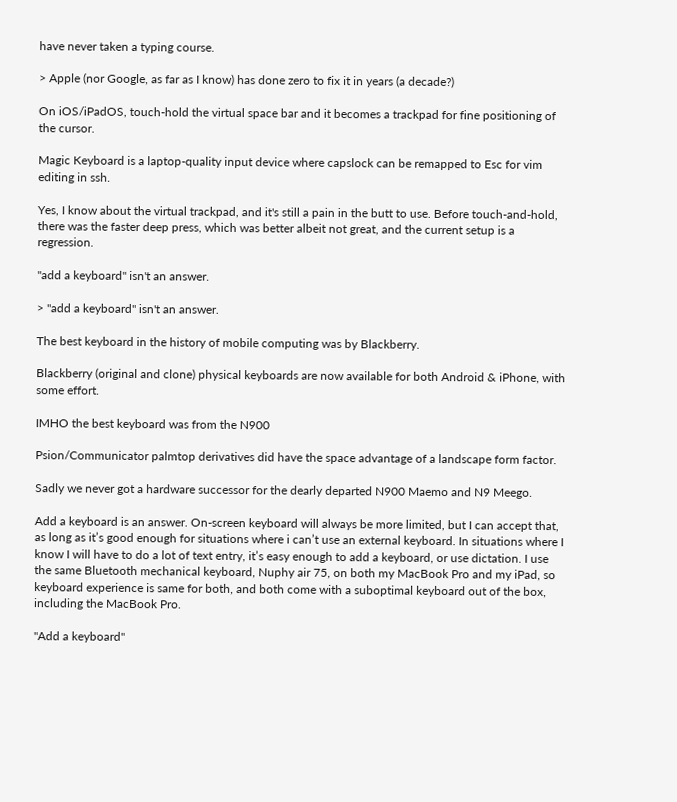have never taken a typing course.

> Apple (nor Google, as far as I know) has done zero to fix it in years (a decade?)

On iOS/iPadOS, touch-hold the virtual space bar and it becomes a trackpad for fine positioning of the cursor.

Magic Keyboard is a laptop-quality input device where capslock can be remapped to Esc for vim editing in ssh.

Yes, I know about the virtual trackpad, and it's still a pain in the butt to use. Before touch-and-hold, there was the faster deep press, which was better albeit not great, and the current setup is a regression.

"add a keyboard" isn't an answer.

> "add a keyboard" isn't an answer.

The best keyboard in the history of mobile computing was by Blackberry.

Blackberry (original and clone) physical keyboards are now available for both Android & iPhone, with some effort.

IMHO the best keyboard was from the N900

Psion/Communicator palmtop derivatives did have the space advantage of a landscape form factor.

Sadly we never got a hardware successor for the dearly departed N900 Maemo and N9 Meego.

Add a keyboard is an answer. On-screen keyboard will always be more limited, but I can accept that, as long as it’s good enough for situations where i can’t use an external keyboard. In situations where I know I will have to do a lot of text entry, it’s easy enough to add a keyboard, or use dictation. I use the same Bluetooth mechanical keyboard, Nuphy air 75, on both my MacBook Pro and my iPad, so keyboard experience is same for both, and both come with a suboptimal keyboard out of the box, including the MacBook Pro.

"Add a keyboard"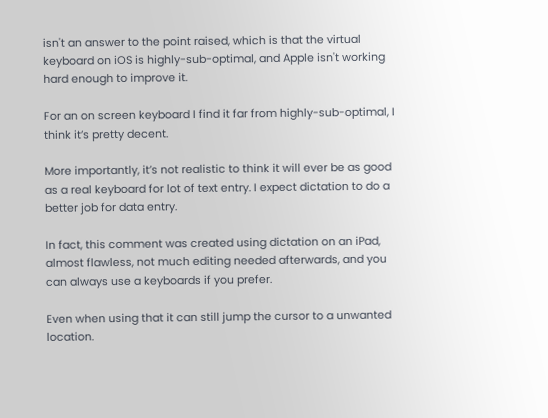isn't an answer to the point raised, which is that the virtual keyboard on iOS is highly-sub-optimal, and Apple isn't working hard enough to improve it.

For an on screen keyboard I find it far from highly-sub-optimal, I think it’s pretty decent.

More importantly, it’s not realistic to think it will ever be as good as a real keyboard for lot of text entry. I expect dictation to do a better job for data entry.

In fact, this comment was created using dictation on an iPad, almost flawless, not much editing needed afterwards, and you can always use a keyboards if you prefer.

Even when using that it can still jump the cursor to a unwanted location.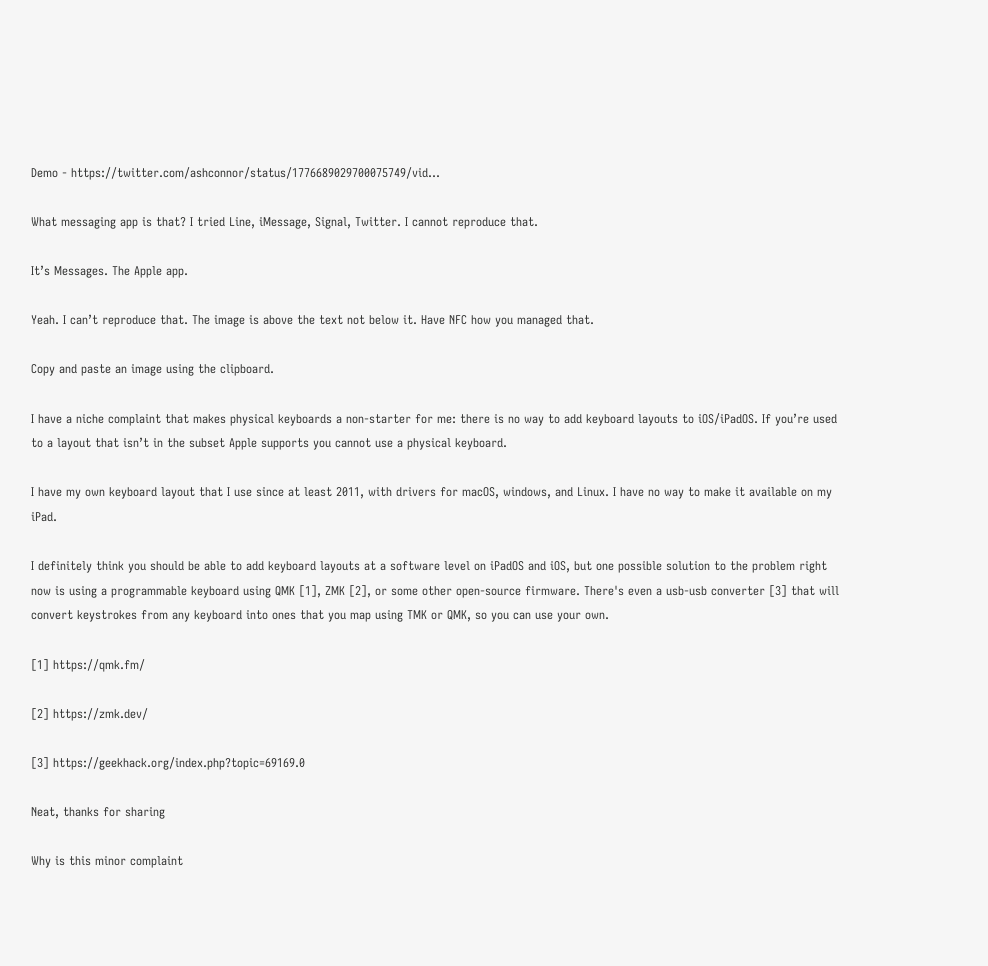Demo - https://twitter.com/ashconnor/status/1776689029700075749/vid...

What messaging app is that? I tried Line, iMessage, Signal, Twitter. I cannot reproduce that.

It’s Messages. The Apple app.

Yeah. I can’t reproduce that. The image is above the text not below it. Have NFC how you managed that.

Copy and paste an image using the clipboard.

I have a niche complaint that makes physical keyboards a non-starter for me: there is no way to add keyboard layouts to iOS/iPadOS. If you’re used to a layout that isn’t in the subset Apple supports you cannot use a physical keyboard.

I have my own keyboard layout that I use since at least 2011, with drivers for macOS, windows, and Linux. I have no way to make it available on my iPad.

I definitely think you should be able to add keyboard layouts at a software level on iPadOS and iOS, but one possible solution to the problem right now is using a programmable keyboard using QMK [1], ZMK [2], or some other open-source firmware. There's even a usb-usb converter [3] that will convert keystrokes from any keyboard into ones that you map using TMK or QMK, so you can use your own.

[1] https://qmk.fm/

[2] https://zmk.dev/

[3] https://geekhack.org/index.php?topic=69169.0

Neat, thanks for sharing

Why is this minor complaint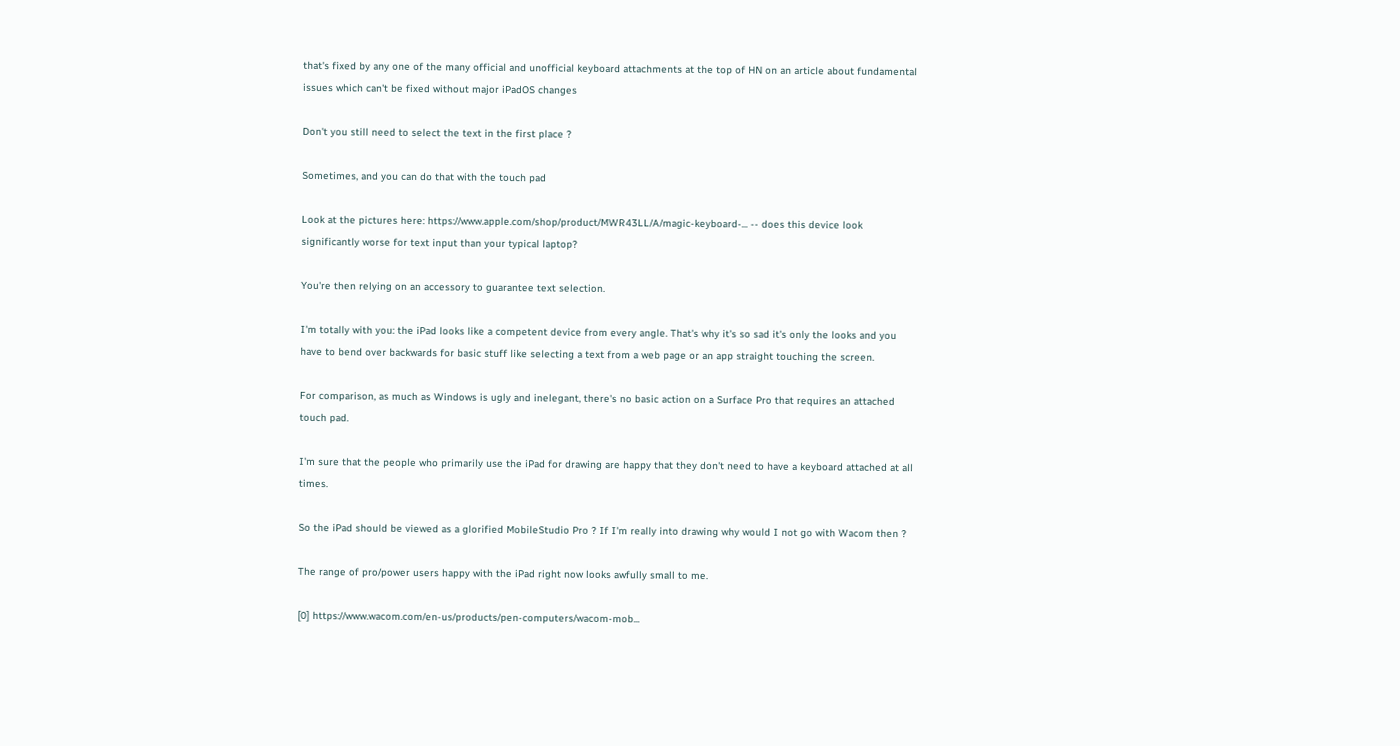that's fixed by any one of the many official and unofficial keyboard attachments at the top of HN on an article about fundamental issues which can't be fixed without major iPadOS changes

Don't you still need to select the text in the first place ?

Sometimes, and you can do that with the touch pad

Look at the pictures here: https://www.apple.com/shop/product/MWR43LL/A/magic-keyboard-... -- does this device look significantly worse for text input than your typical laptop?

You're then relying on an accessory to guarantee text selection.

I'm totally with you: the iPad looks like a competent device from every angle. That's why it's so sad it's only the looks and you have to bend over backwards for basic stuff like selecting a text from a web page or an app straight touching the screen.

For comparison, as much as Windows is ugly and inelegant, there's no basic action on a Surface Pro that requires an attached touch pad.

I'm sure that the people who primarily use the iPad for drawing are happy that they don't need to have a keyboard attached at all times.

So the iPad should be viewed as a glorified MobileStudio Pro ? If I'm really into drawing why would I not go with Wacom then ?

The range of pro/power users happy with the iPad right now looks awfully small to me.

[0] https://www.wacom.com/en-us/products/pen-computers/wacom-mob...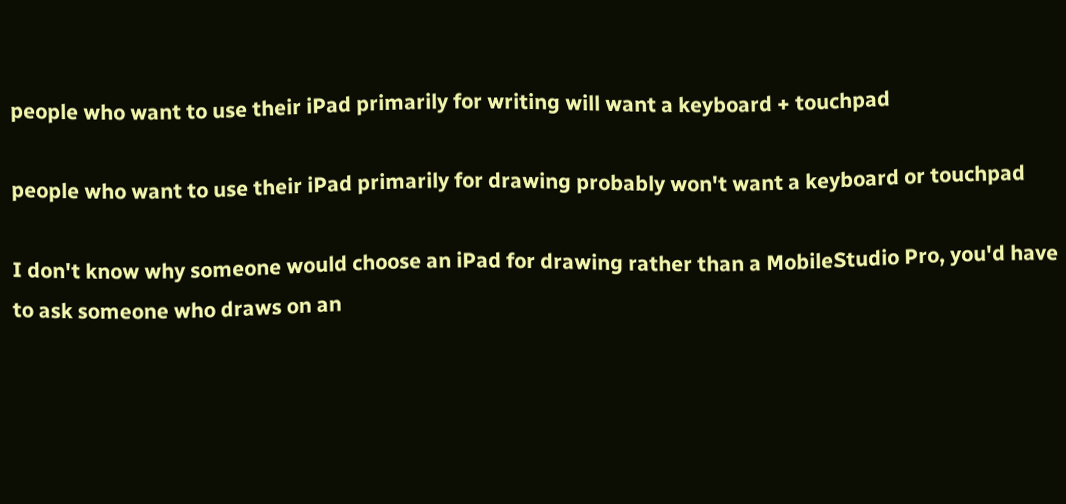people who want to use their iPad primarily for writing will want a keyboard + touchpad

people who want to use their iPad primarily for drawing probably won't want a keyboard or touchpad

I don't know why someone would choose an iPad for drawing rather than a MobileStudio Pro, you'd have to ask someone who draws on an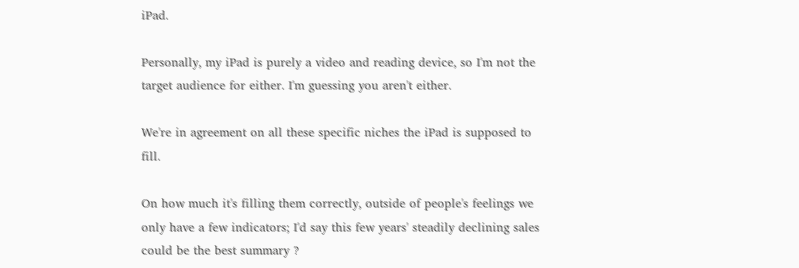iPad.

Personally, my iPad is purely a video and reading device, so I'm not the target audience for either. I'm guessing you aren't either.

We're in agreement on all these specific niches the iPad is supposed to fill.

On how much it's filling them correctly, outside of people's feelings we only have a few indicators; I'd say this few years' steadily declining sales could be the best summary ?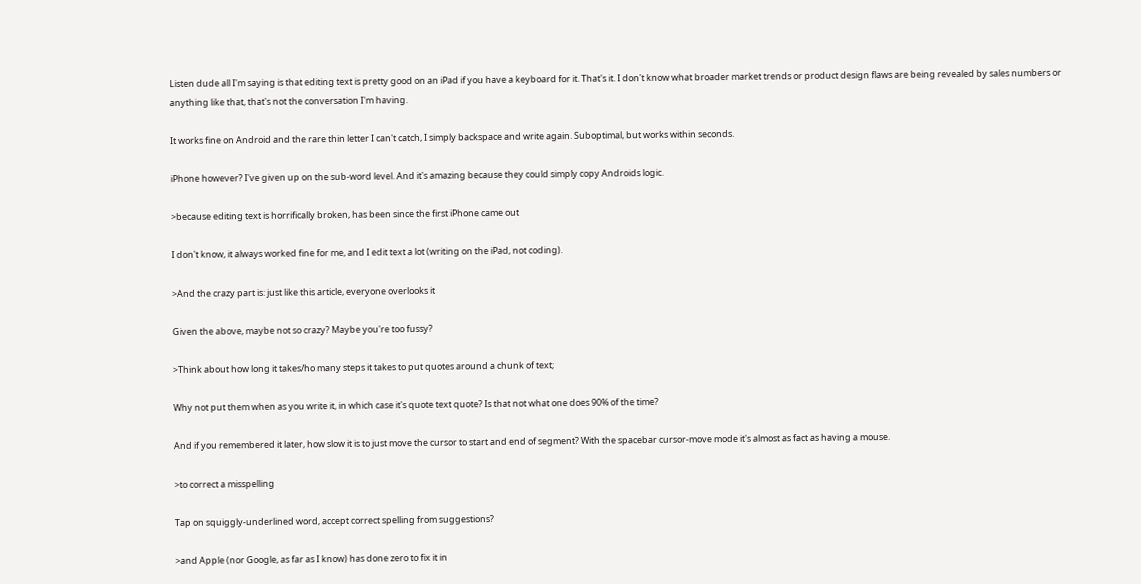Listen dude all I'm saying is that editing text is pretty good on an iPad if you have a keyboard for it. That's it. I don't know what broader market trends or product design flaws are being revealed by sales numbers or anything like that, that's not the conversation I'm having.

It works fine on Android and the rare thin letter I can't catch, I simply backspace and write again. Suboptimal, but works within seconds.

iPhone however? I've given up on the sub-word level. And it's amazing because they could simply copy Androids logic.

>because editing text is horrifically broken, has been since the first iPhone came out

I don't know, it always worked fine for me, and I edit text a lot (writing on the iPad, not coding).

>And the crazy part is: just like this article, everyone overlooks it

Given the above, maybe not so crazy? Maybe you're too fussy?

>Think about how long it takes/ho many steps it takes to put quotes around a chunk of text;

Why not put them when as you write it, in which case it's quote text quote? Is that not what one does 90% of the time?

And if you remembered it later, how slow it is to just move the cursor to start and end of segment? With the spacebar cursor-move mode it's almost as fact as having a mouse.

>to correct a misspelling

Tap on squiggly-underlined word, accept correct spelling from suggestions?

>and Apple (nor Google, as far as I know) has done zero to fix it in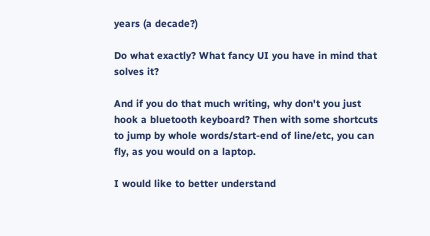years (a decade?)

Do what exactly? What fancy UI you have in mind that solves it?

And if you do that much writing, why don't you just hook a bluetooth keyboard? Then with some shortcuts to jump by whole words/start-end of line/etc, you can fly, as you would on a laptop.

I would like to better understand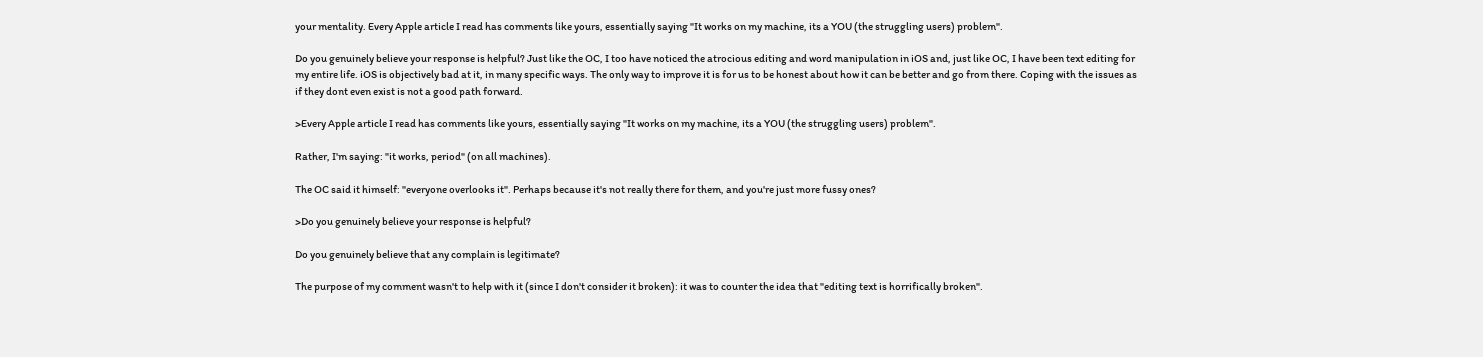your mentality. Every Apple article I read has comments like yours, essentially saying "It works on my machine, its a YOU (the struggling users) problem".

Do you genuinely believe your response is helpful? Just like the OC, I too have noticed the atrocious editing and word manipulation in iOS and, just like OC, I have been text editing for my entire life. iOS is objectively bad at it, in many specific ways. The only way to improve it is for us to be honest about how it can be better and go from there. Coping with the issues as if they dont even exist is not a good path forward.

>Every Apple article I read has comments like yours, essentially saying "It works on my machine, its a YOU (the struggling users) problem".

Rather, I'm saying: "it works, period" (on all machines).

The OC said it himself: "everyone overlooks it". Perhaps because it's not really there for them, and you're just more fussy ones?

>Do you genuinely believe your response is helpful?

Do you genuinely believe that any complain is legitimate?

The purpose of my comment wasn't to help with it (since I don't consider it broken): it was to counter the idea that "editing text is horrifically broken".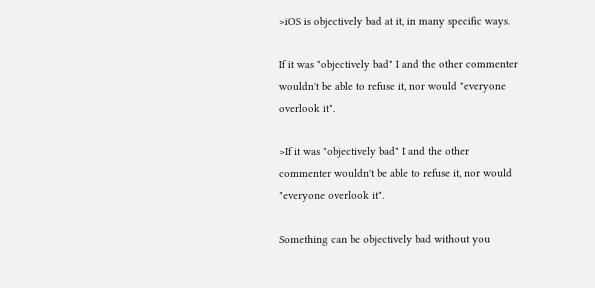>iOS is objectively bad at it, in many specific ways.

If it was "objectively bad" I and the other commenter wouldn't be able to refuse it, nor would "everyone overlook it".

>If it was "objectively bad" I and the other commenter wouldn't be able to refuse it, nor would "everyone overlook it".

Something can be objectively bad without you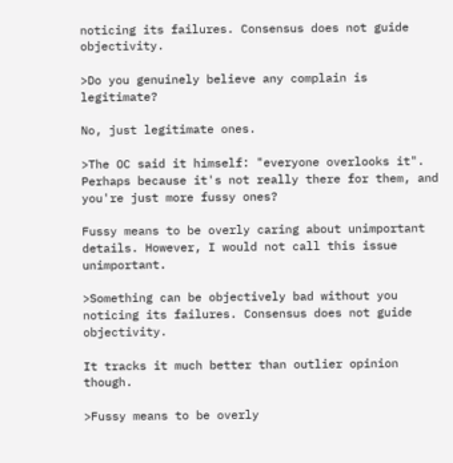noticing its failures. Consensus does not guide objectivity.

>Do you genuinely believe any complain is legitimate?

No, just legitimate ones.

>The OC said it himself: "everyone overlooks it". Perhaps because it's not really there for them, and you're just more fussy ones?

Fussy means to be overly caring about unimportant details. However, I would not call this issue unimportant.

>Something can be objectively bad without you noticing its failures. Consensus does not guide objectivity.

It tracks it much better than outlier opinion though.

>Fussy means to be overly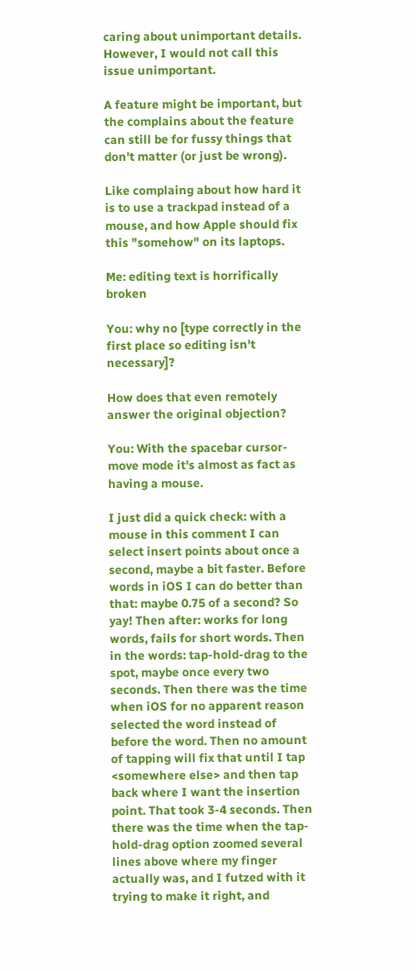caring about unimportant details. However, I would not call this issue unimportant.

A feature might be important, but the complains about the feature can still be for fussy things that don't matter (or just be wrong).

Like complaing about how hard it is to use a trackpad instead of a mouse, and how Apple should fix this "somehow" on its laptops.

Me: editing text is horrifically broken

You: why no [type correctly in the first place so editing isn't necessary]?

How does that even remotely answer the original objection?

You: With the spacebar cursor-move mode it's almost as fact as having a mouse.

I just did a quick check: with a mouse in this comment I can select insert points about once a second, maybe a bit faster. Before words in iOS I can do better than that: maybe 0.75 of a second? So yay! Then after: works for long words, fails for short words. Then in the words: tap-hold-drag to the spot, maybe once every two seconds. Then there was the time when iOS for no apparent reason selected the word instead of before the word. Then no amount of tapping will fix that until I tap <somewhere else> and then tap back where I want the insertion point. That took 3-4 seconds. Then there was the time when the tap-hold-drag option zoomed several lines above where my finger actually was, and I futzed with it trying to make it right, and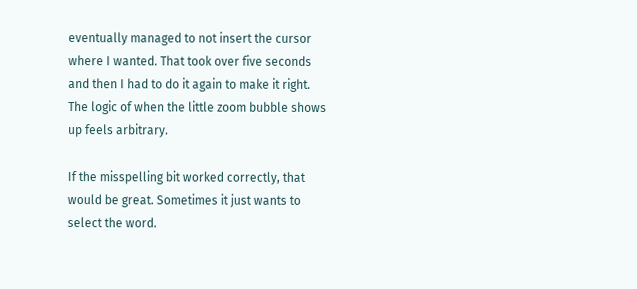eventually managed to not insert the cursor where I wanted. That took over five seconds and then I had to do it again to make it right. The logic of when the little zoom bubble shows up feels arbitrary.

If the misspelling bit worked correctly, that would be great. Sometimes it just wants to select the word.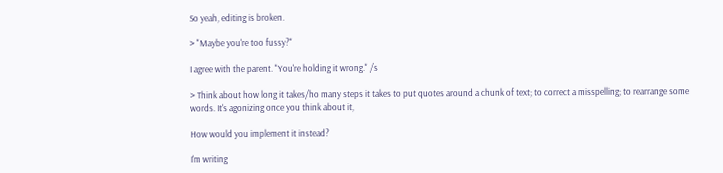So yeah, editing is broken.

> "Maybe you're too fussy?"

I agree with the parent. "You're holding it wrong." /s

> Think about how long it takes/ho many steps it takes to put quotes around a chunk of text; to correct a misspelling; to rearrange some words. It's agonizing once you think about it,

How would you implement it instead?

I'm writing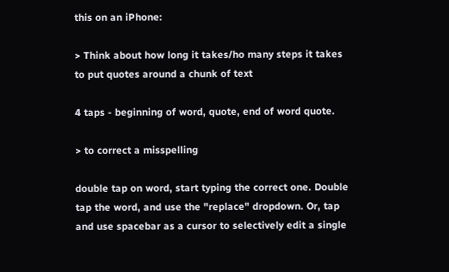this on an iPhone:

> Think about how long it takes/ho many steps it takes to put quotes around a chunk of text

4 taps - beginning of word, quote, end of word quote.

> to correct a misspelling

double tap on word, start typing the correct one. Double tap the word, and use the "replace" dropdown. Or, tap and use spacebar as a cursor to selectively edit a single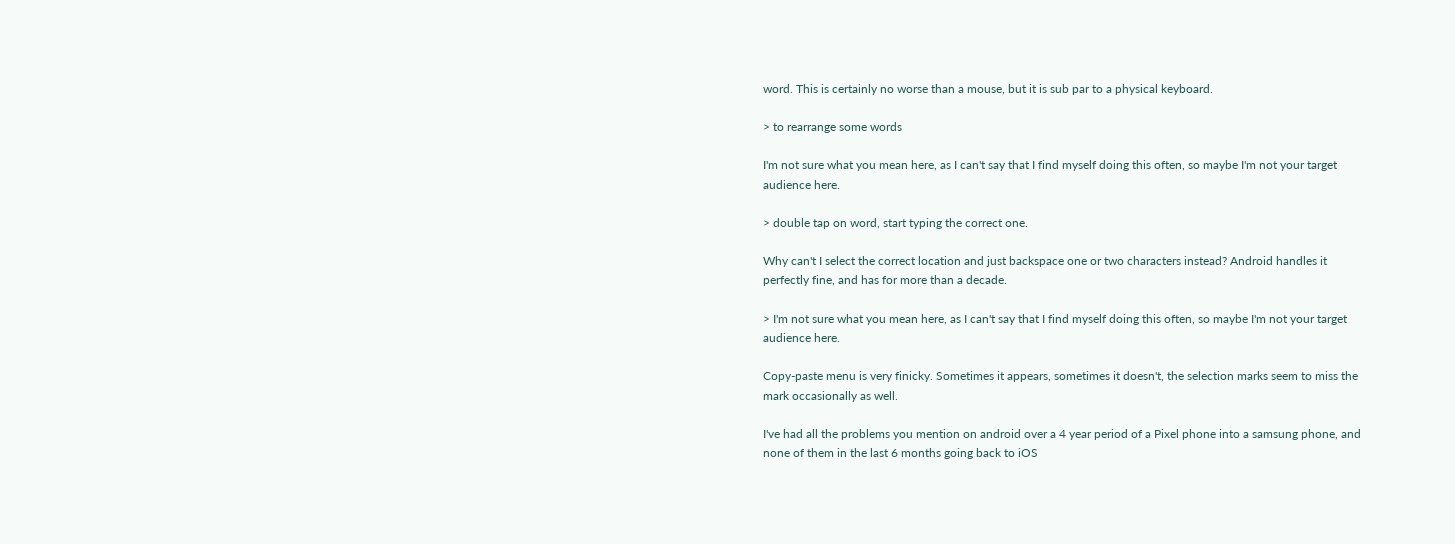word. This is certainly no worse than a mouse, but it is sub par to a physical keyboard.

> to rearrange some words

I'm not sure what you mean here, as I can't say that I find myself doing this often, so maybe I'm not your target audience here.

> double tap on word, start typing the correct one.

Why can't I select the correct location and just backspace one or two characters instead? Android handles it perfectly fine, and has for more than a decade.

> I'm not sure what you mean here, as I can't say that I find myself doing this often, so maybe I'm not your target audience here.

Copy-paste menu is very finicky. Sometimes it appears, sometimes it doesn't, the selection marks seem to miss the mark occasionally as well.

I've had all the problems you mention on android over a 4 year period of a Pixel phone into a samsung phone, and none of them in the last 6 months going back to iOS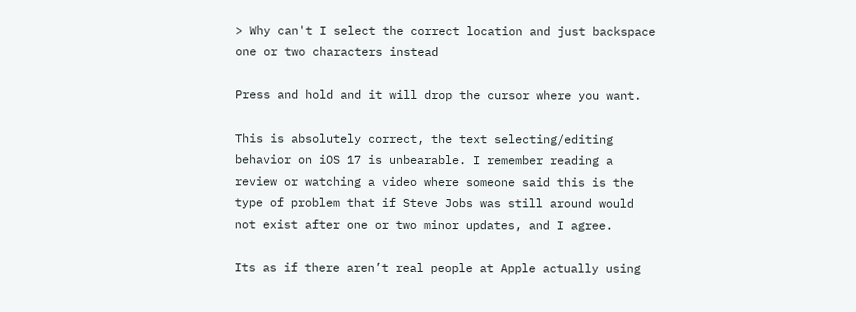> Why can't I select the correct location and just backspace one or two characters instead

Press and hold and it will drop the cursor where you want.

This is absolutely correct, the text selecting/editing behavior on iOS 17 is unbearable. I remember reading a review or watching a video where someone said this is the type of problem that if Steve Jobs was still around would not exist after one or two minor updates, and I agree.

Its as if there aren’t real people at Apple actually using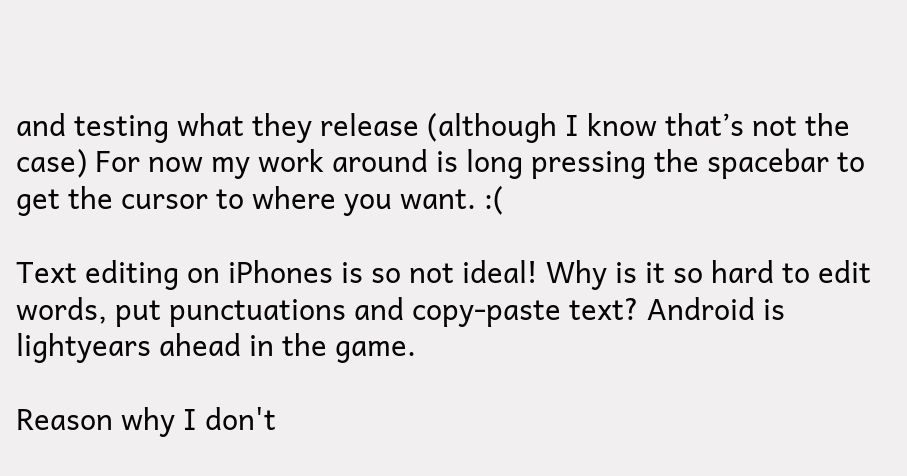and testing what they release (although I know that’s not the case) For now my work around is long pressing the spacebar to get the cursor to where you want. :(

Text editing on iPhones is so not ideal! Why is it so hard to edit words, put punctuations and copy-paste text? Android is lightyears ahead in the game.

Reason why I don't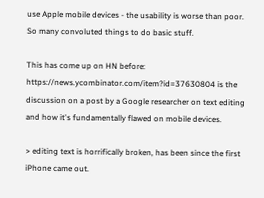use Apple mobile devices - the usability is worse than poor. So many convoluted things to do basic stuff.

This has come up on HN before: https://news.ycombinator.com/item?id=37630804 is the discussion on a post by a Google researcher on text editing and how it's fundamentally flawed on mobile devices.

> editing text is horrifically broken, has been since the first iPhone came out.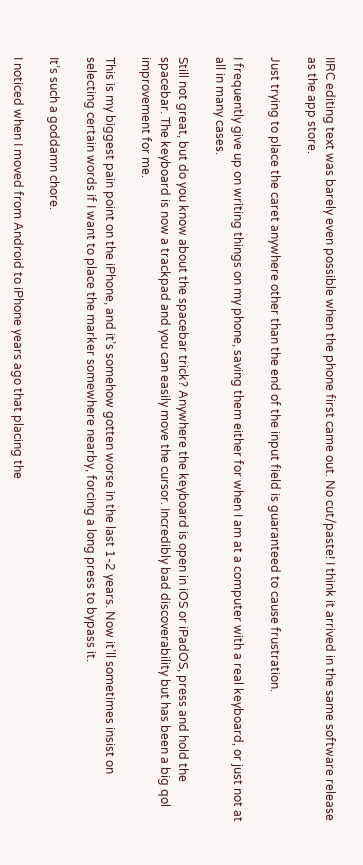IIRC editing text was barely even possible when the phone first came out. No cut/paste! I think it arrived in the same software release as the app store.

Just trying to place the caret anywhere other than the end of the input field is guaranteed to cause frustration.

I frequently give up on writing things on my phone, saving them either for when I am at a computer with a real keyboard, or just not at all in many cases.

Still not great, but do you know about the spacebar trick? Anywhere the keyboard is open in iOS or iPadOS, press and hold the spacebar. The keyboard is now a trackpad and you can easily move the cursor. Incredibly bad discoverability but has been a big qol improvement for me.

This is my biggest pain point on the iPhone, and it’s somehow gotten worse in the last 1-2 years. Now it’ll sometimes insist on selecting certain words if I want to place the marker somewhere nearby, forcing a long press to bypass it.

It’s such a goddamn chore.

I noticed when I moved from Android to iPhone years ago that placing the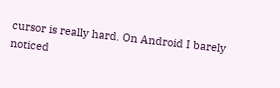cursor is really hard. On Android I barely noticed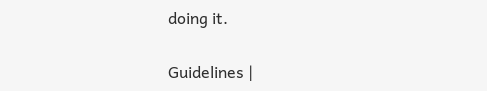doing it.

Guidelines |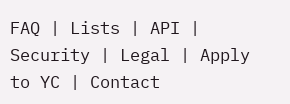FAQ | Lists | API | Security | Legal | Apply to YC | Contact